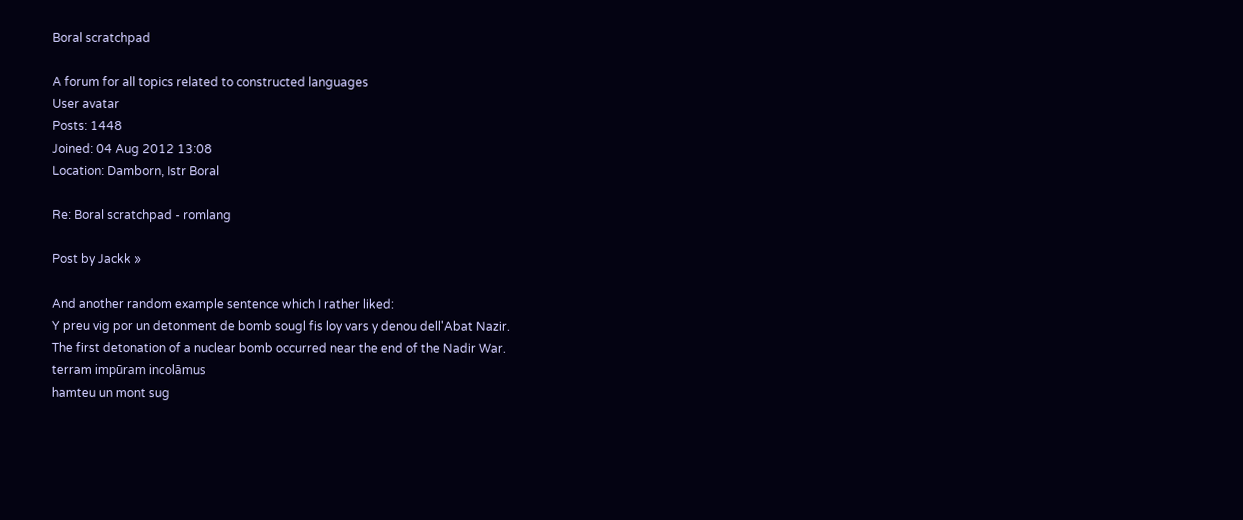Boral scratchpad

A forum for all topics related to constructed languages
User avatar
Posts: 1448
Joined: 04 Aug 2012 13:08
Location: Damborn, Istr Boral

Re: Boral scratchpad - romlang

Post by Jackk »

And another random example sentence which I rather liked:
Y preu vig por un detonment de bomb sougl fis loy vars y denou dell'Abat Nazir.
The first detonation of a nuclear bomb occurred near the end of the Nadir War.
terram impūram incolāmus
hamteu un mont sug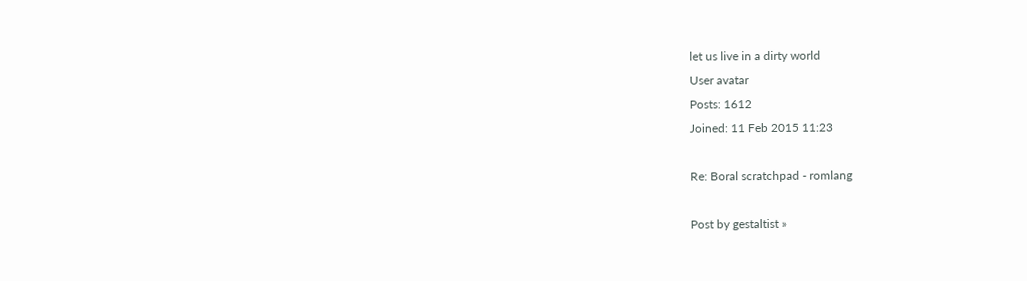let us live in a dirty world
User avatar
Posts: 1612
Joined: 11 Feb 2015 11:23

Re: Boral scratchpad - romlang

Post by gestaltist »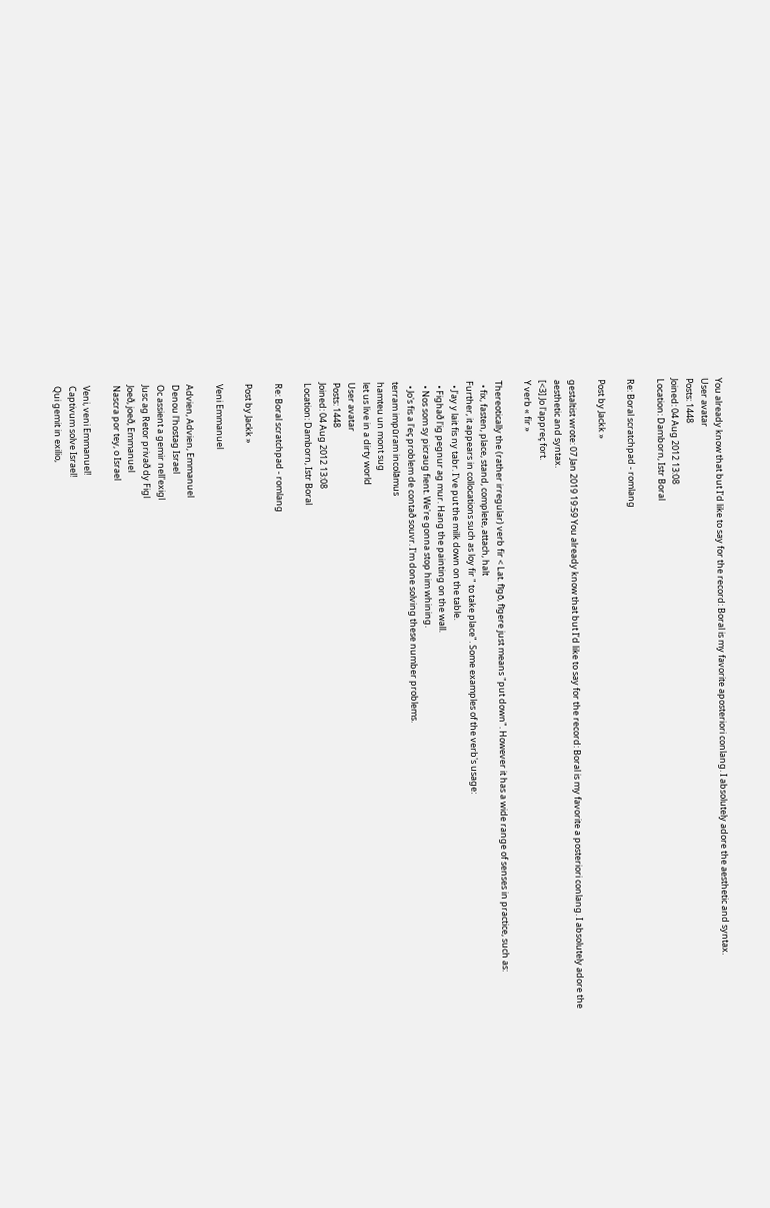You already know that but I’d like to say for the record: Boral is my favorite aposteriori conlang. I absolutely adore the aesthetic and syntax.
User avatar
Posts: 1448
Joined: 04 Aug 2012 13:08
Location: Damborn, Istr Boral

Re: Boral scratchpad - romlang

Post by Jackk »

gestaltist wrote: 07 Jan 2019 19:59 You already know that but I’d like to say for the record: Boral is my favorite a posteriori conlang. I absolutely adore the aesthetic and syntax.
[<3] Jo l'appreç fort.
Y verb « fir »

Thereotically the (rather irregular) verb fir < Lat. fīgō, fīgere just means "put down". However it has a wide range of senses in practice, such as:
  • fix, fasten, place, stand, complete, attach, halt
Further, it appears in collocations such as loy fir " to take place". Some examples of the verb's usage:
  • J'ay y lait fis ny tabr. I've put the milk down on the table.
  • Fighað l'ig pegnur ag mur. Hang the painting on the wall.
  • Nos som sy picraug fient. We're gonna stop him whining.
  • Jo's fis a l'eç problem de contað souvr. I'm done solving these number problems.
terram impūram incolāmus
hamteu un mont sug
let us live in a dirty world
User avatar
Posts: 1448
Joined: 04 Aug 2012 13:08
Location: Damborn, Istr Boral

Re: Boral scratchpad - romlang

Post by Jackk »

Veni Emmanuel

Advien, Advien, Emmanuel
Denou l'hostag Israel
Oc assient a gemir nell'exigl
Jusc ag Retor privað dy Figl
Joeð, joeð, Emmanuel
Nascra por tey, o Israel

Veni, veni Emmanuel!
Captivum solve Israel!
Qui gemit in exilio,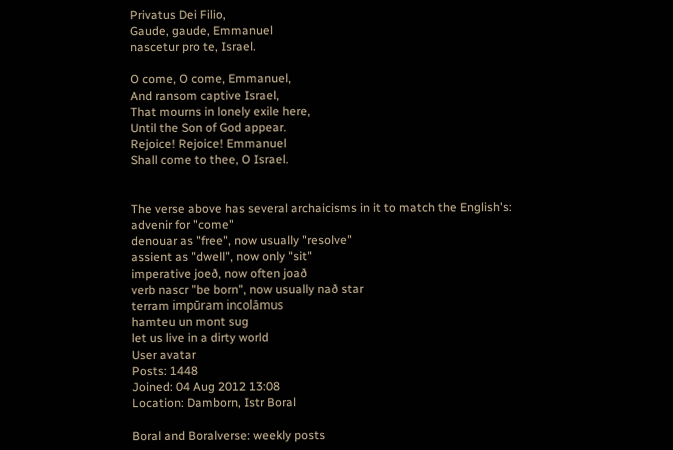Privatus Dei Filio,
Gaude, gaude, Emmanuel
nascetur pro te, Israel.

O come, O come, Emmanuel,
And ransom captive Israel,
That mourns in lonely exile here,
Until the Son of God appear.
Rejoice! Rejoice! Emmanuel
Shall come to thee, O Israel.


The verse above has several archaicisms in it to match the English's:
advenir for "come"
denouar as "free", now usually "resolve"
assient as "dwell", now only "sit"
imperative joeð, now often joað
verb nascr "be born", now usually nað star
terram impūram incolāmus
hamteu un mont sug
let us live in a dirty world
User avatar
Posts: 1448
Joined: 04 Aug 2012 13:08
Location: Damborn, Istr Boral

Boral and Boralverse: weekly posts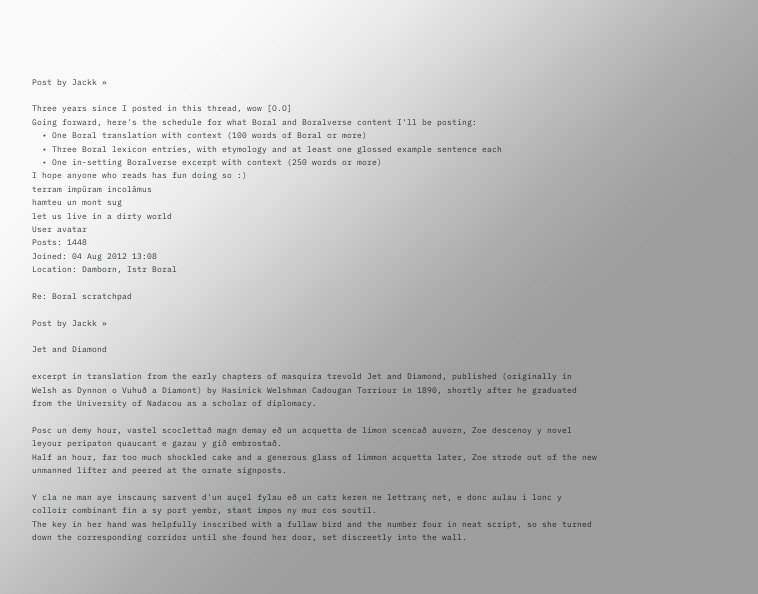Post by Jackk »

Three years since I posted in this thread, wow [O.O]
Going forward, here's the schedule for what Boral and Boralverse content I'll be posting:
  • One Boral translation with context (100 words of Boral or more)
  • Three Boral lexicon entries, with etymology and at least one glossed example sentence each
  • One in-setting Boralverse excerpt with context (250 words or more)
I hope anyone who reads has fun doing so :)
terram impūram incolāmus
hamteu un mont sug
let us live in a dirty world
User avatar
Posts: 1448
Joined: 04 Aug 2012 13:08
Location: Damborn, Istr Boral

Re: Boral scratchpad

Post by Jackk »

Jet and Diamond

excerpt in translation from the early chapters of masquira trevold Jet and Diamond, published (originally in Welsh as Dynnon o Vuhuð a Diamont) by Hasinick Welshman Cadougan Torriour in 1890, shortly after he graduated from the University of Nadacou as a scholar of diplomacy.

Posc un demy hour, vastel scoclettað magn demay eð un acquetta de limon scencað auvorn, Zoe descenoy y novel leyour peripaton quaucant e gazau y gið embrostað.
Half an hour, far too much shockled cake and a generous glass of limmon acquetta later, Zoe strode out of the new unmanned lifter and peered at the ornate signposts.

Y cla ne man aye inscaunç sarvent d'un auçel fylau eð un catr keren ne lettranç net, e donc aulau i lonc y colloir combinant fin a sy port yembr, stant impos ny mur cos soutil.
The key in her hand was helpfully inscribed with a fullaw bird and the number four in neat script, so she turned down the corresponding corridor until she found her door, set discreetly into the wall.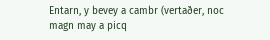Entarn, y bevey a cambr (vertaðer, noc magn may a picq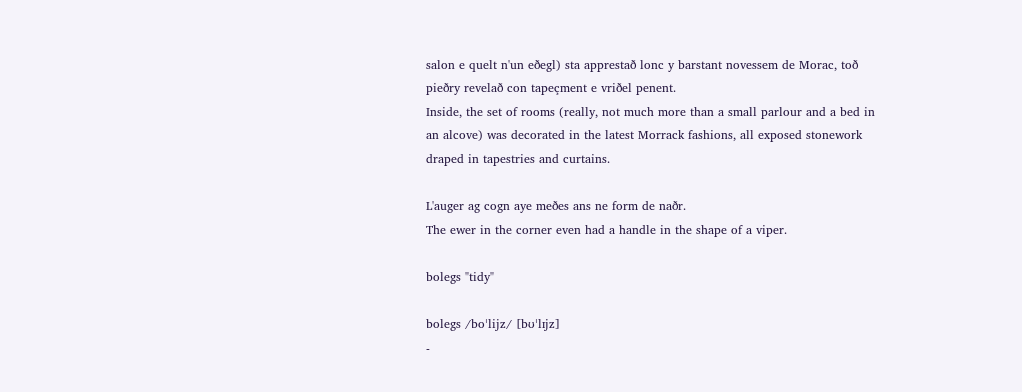salon e quelt n'un eðegl) sta apprestað lonc y barstant novessem de Morac, toð pieðry revelað con tapeçment e vriðel penent.
Inside, the set of rooms (really, not much more than a small parlour and a bed in an alcove) was decorated in the latest Morrack fashions, all exposed stonework draped in tapestries and curtains.

L'auger ag cogn aye meðes ans ne form de naðr.
The ewer in the corner even had a handle in the shape of a viper.

bolegs "tidy"

bolegs /boˈlijz/ [bʊˈlɪjz]
-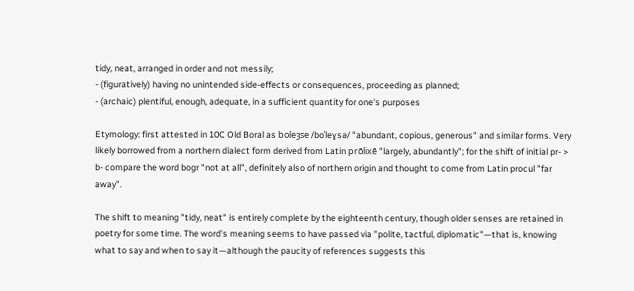tidy, neat, arranged in order and not messily;
- (figuratively) having no unintended side-effects or consequences, proceeding as planned;
- (archaic) plentiful, enough, adequate, in a sufficient quantity for one's purposes

Etymology: first attested in 10C Old Boral as boleȝse /boˈleɣsə/ "abundant, copious, generous" and similar forms. Very likely borrowed from a northern dialect form derived from Latin prōlixē "largely, abundantly"; for the shift of initial pr- > b- compare the word bogr "not at all", definitely also of northern origin and thought to come from Latin procul "far away".

The shift to meaning "tidy, neat" is entirely complete by the eighteenth century, though older senses are retained in poetry for some time. The word's meaning seems to have passed via "polite, tactful, diplomatic"—that is, knowing what to say and when to say it—although the paucity of references suggests this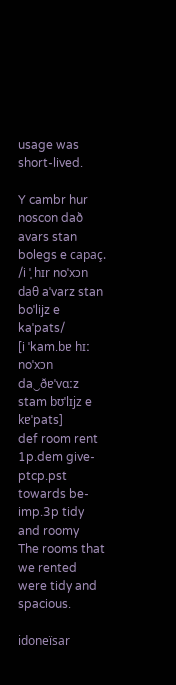usage was short-lived.

Y cambr hur noscon dað avars stan bolegs e capaç.
/i ˈ̩ hɪr noˈxɔn daθ aˈvarz stan boˈlijz e kaˈpats/
[i ˈkam.bɐ hɪː noˈxɔn da‿ðɐˈvɑːz stam bʊˈlɪjz e kɐˈpats]
def room rent 1p.dem give-ptcp.pst towards be-imp.3p tidy and roomy
The rooms that we rented were tidy and spacious.

idoneïsar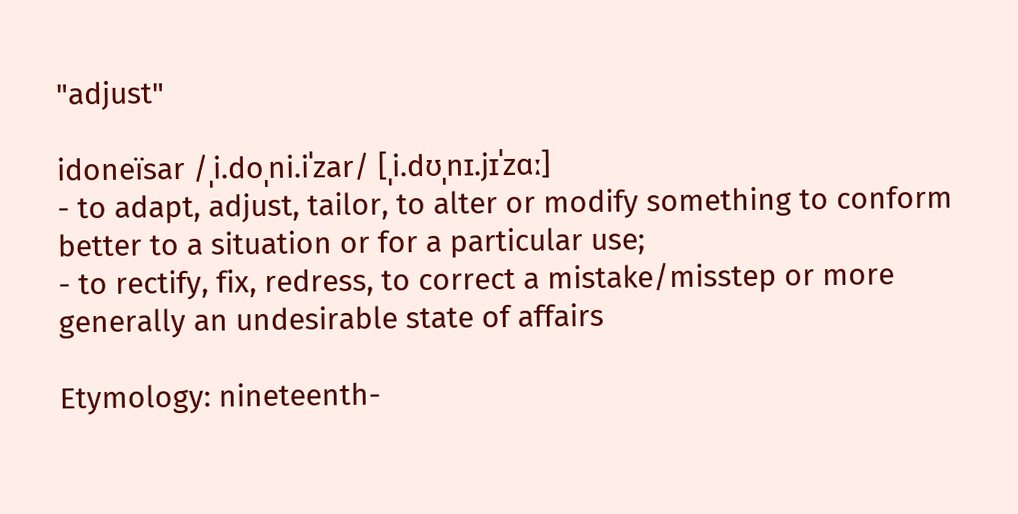"adjust"

idoneïsar /ˌi.doˌni.iˈzar/ [ˌi.dʊˌnɪ.jɪˈzɑː]
- to adapt, adjust, tailor, to alter or modify something to conform better to a situation or for a particular use;
- to rectify, fix, redress, to correct a mistake/misstep or more generally an undesirable state of affairs

Etymology: nineteenth-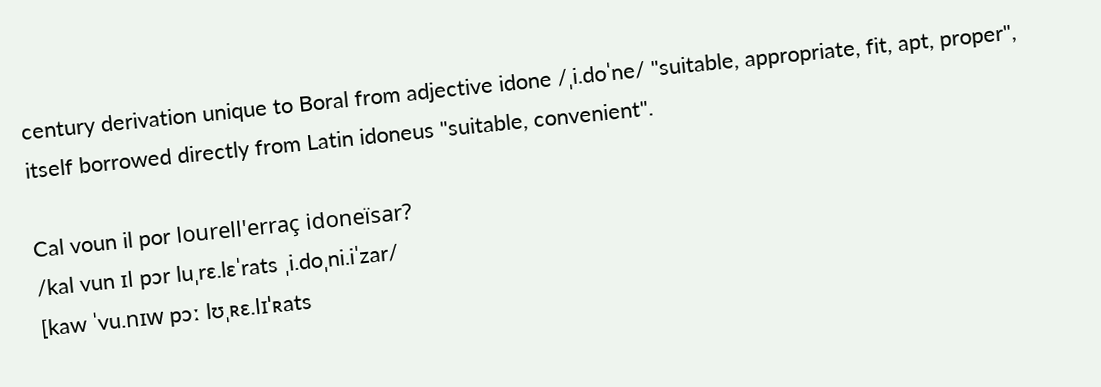century derivation unique to Boral from adjective idone /ˌi.doˈne/ "suitable, appropriate, fit, apt, proper", itself borrowed directly from Latin idoneus "suitable, convenient".

Cal voun il por lourell'erraç idoneïsar?
/kal vun ɪl pɔr luˌrɛ.lɛˈrats ˌi.doˌni.iˈzar/
[kaw ˈvu.nɪw pɔː lʊˌʀɛ.lɪˈʀats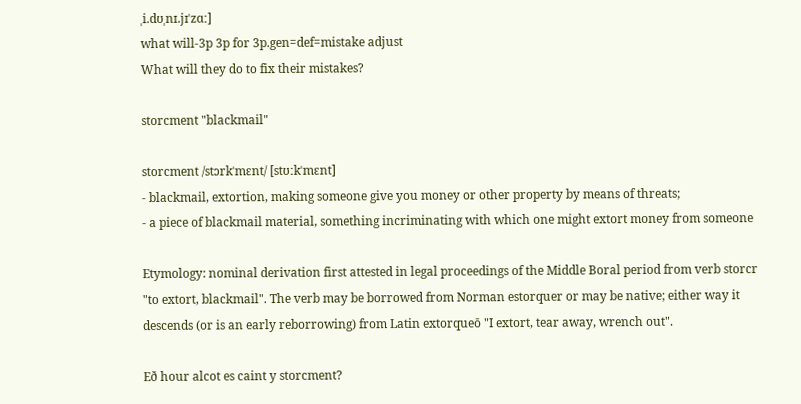ˌi.dʊˌnɪ.jɪˈzɑː]
what will-3p 3p for 3p.gen=def=mistake adjust
What will they do to fix their mistakes?

storcment "blackmail"

storcment /stɔrkˈmɛnt/ [stʊːkˈmɛnt]
- blackmail, extortion, making someone give you money or other property by means of threats;
- a piece of blackmail material, something incriminating with which one might extort money from someone

Etymology: nominal derivation first attested in legal proceedings of the Middle Boral period from verb storcr "to extort, blackmail". The verb may be borrowed from Norman estorquer or may be native; either way it descends (or is an early reborrowing) from Latin extorqueō "I extort, tear away, wrench out".

Eð hour alcot es caint y storcment?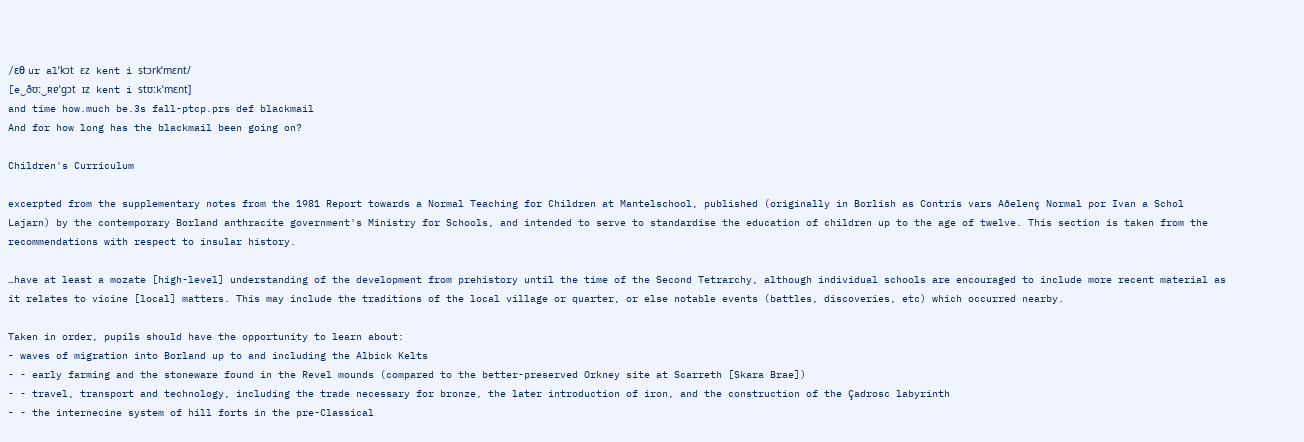/ɛθ ur alˈkɔt ɛz kent i stɔrkˈmɛnt/
[e‿ðʊː‿ʀɐˈgɔt ɪz kent i stʊːkˈmɛnt]
and time how.much be.3s fall-ptcp.prs def blackmail
And for how long has the blackmail been going on?

Children's Curriculum

excerpted from the supplementary notes from the 1981 Report towards a Normal Teaching for Children at Mantelschool, published (originally in Borlish as Contris vars Aðelenç Normal por Ivan a Schol Lajarn) by the contemporary Borland anthracite government's Ministry for Schools, and intended to serve to standardise the education of children up to the age of twelve. This section is taken from the recommendations with respect to insular history.

…have at least a mozate [high-level] understanding of the development from prehistory until the time of the Second Tetrarchy, although individual schools are encouraged to include more recent material as it relates to vicine [local] matters. This may include the traditions of the local village or quarter, or else notable events (battles, discoveries, etc) which occurred nearby.

Taken in order, pupils should have the opportunity to learn about:
- waves of migration into Borland up to and including the Albick Kelts
- - early farming and the stoneware found in the Revel mounds (compared to the better-preserved Orkney site at Scarreth [Skara Brae])
- - travel, transport and technology, including the trade necessary for bronze, the later introduction of iron, and the construction of the Çadrosc labyrinth
- - the internecine system of hill forts in the pre-Classical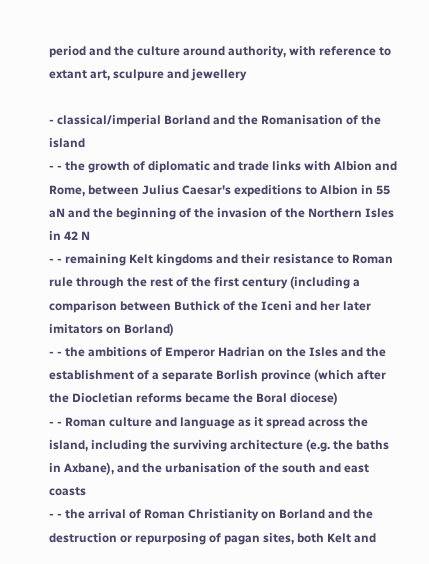period and the culture around authority, with reference to extant art, sculpure and jewellery

- classical/imperial Borland and the Romanisation of the island
- - the growth of diplomatic and trade links with Albion and Rome, between Julius Caesar's expeditions to Albion in 55 aN and the beginning of the invasion of the Northern Isles in 42 N
- - remaining Kelt kingdoms and their resistance to Roman rule through the rest of the first century (including a comparison between Buthick of the Iceni and her later imitators on Borland)
- - the ambitions of Emperor Hadrian on the Isles and the establishment of a separate Borlish province (which after the Diocletian reforms became the Boral diocese)
- - Roman culture and language as it spread across the island, including the surviving architecture (e.g. the baths in Axbane), and the urbanisation of the south and east coasts
- - the arrival of Roman Christianity on Borland and the destruction or repurposing of pagan sites, both Kelt and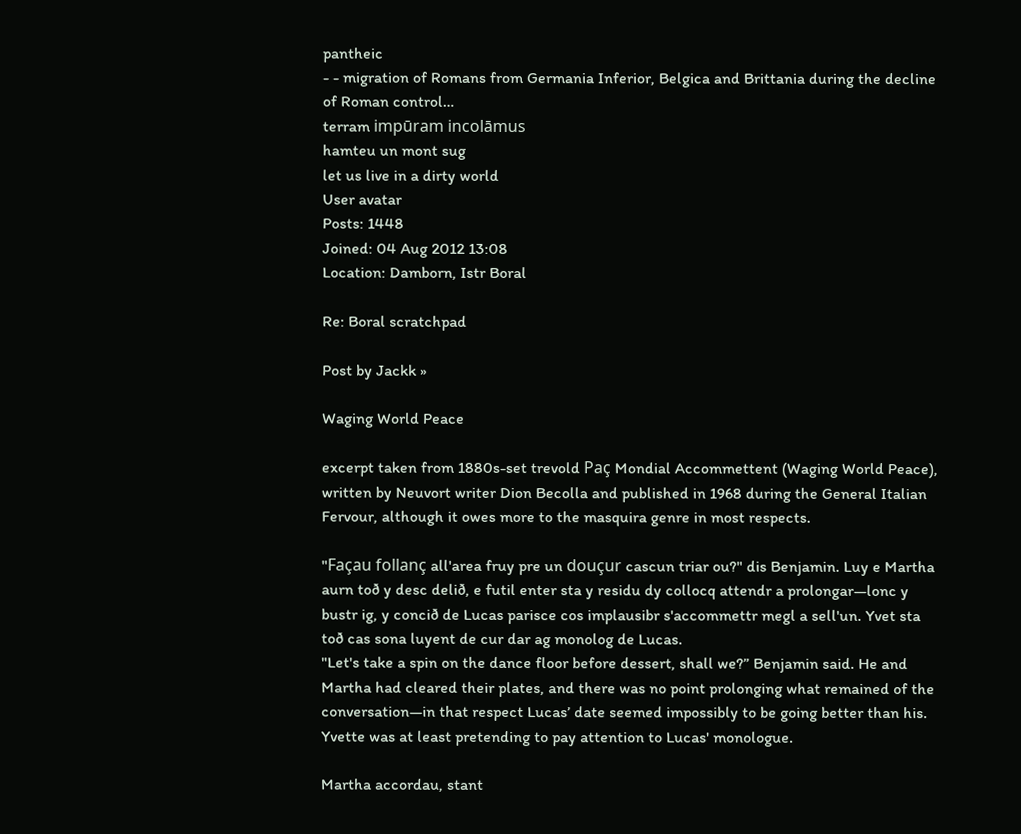pantheic
- - migration of Romans from Germania Inferior, Belgica and Brittania during the decline of Roman control…
terram impūram incolāmus
hamteu un mont sug
let us live in a dirty world
User avatar
Posts: 1448
Joined: 04 Aug 2012 13:08
Location: Damborn, Istr Boral

Re: Boral scratchpad

Post by Jackk »

Waging World Peace

excerpt taken from 1880s-set trevold Paç Mondial Accommettent (Waging World Peace), written by Neuvort writer Dion Becolla and published in 1968 during the General Italian Fervour, although it owes more to the masquira genre in most respects.

"Façau follanç all'area fruy pre un douçur cascun triar ou?" dis Benjamin. Luy e Martha aurn toð y desc delið, e futil enter sta y residu dy collocq attendr a prolongar—lonc y bustr ig, y concið de Lucas parisce cos implausibr s'accommettr megl a sell'un. Yvet sta toð cas sona luyent de cur dar ag monolog de Lucas.
"Let's take a spin on the dance floor before dessert, shall we?” Benjamin said. He and Martha had cleared their plates, and there was no point prolonging what remained of the conversation—in that respect Lucas’ date seemed impossibly to be going better than his. Yvette was at least pretending to pay attention to Lucas' monologue.

Martha accordau, stant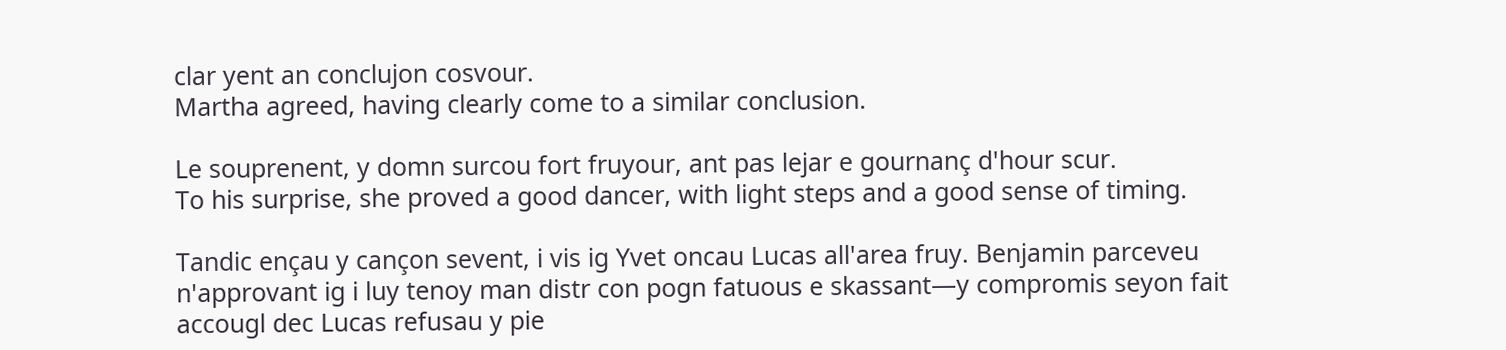clar yent an conclujon cosvour.
Martha agreed, having clearly come to a similar conclusion.

Le souprenent, y domn surcou fort fruyour, ant pas lejar e gournanç d'hour scur.
To his surprise, she proved a good dancer, with light steps and a good sense of timing.

Tandic ençau y cançon sevent, i vis ig Yvet oncau Lucas all'area fruy. Benjamin parceveu n'approvant ig i luy tenoy man distr con pogn fatuous e skassant—y compromis seyon fait accougl dec Lucas refusau y pie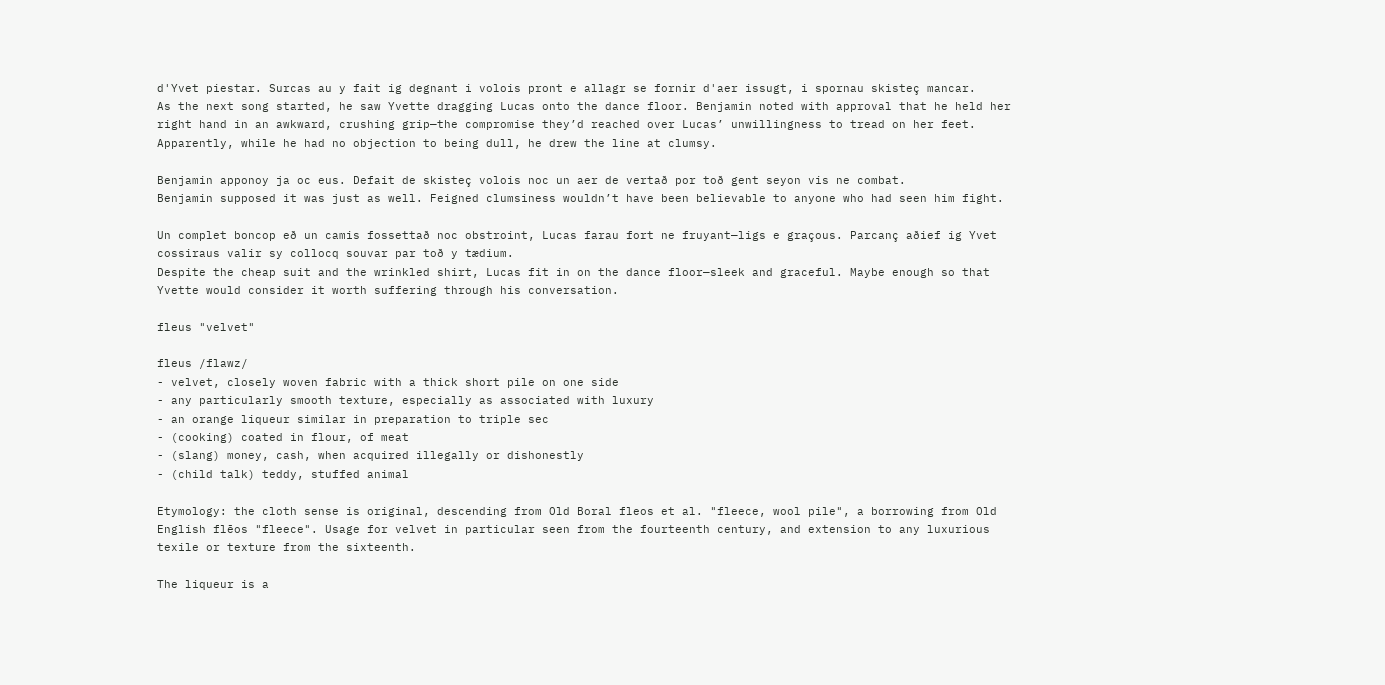d'Yvet piestar. Surcas au y fait ig degnant i volois pront e allagr se fornir d'aer issugt, i spornau skisteç mancar.
As the next song started, he saw Yvette dragging Lucas onto the dance floor. Benjamin noted with approval that he held her right hand in an awkward, crushing grip—the compromise they’d reached over Lucas’ unwillingness to tread on her feet. Apparently, while he had no objection to being dull, he drew the line at clumsy.

Benjamin apponoy ja oc eus. Defait de skisteç volois noc un aer de vertað por toð gent seyon vis ne combat.
Benjamin supposed it was just as well. Feigned clumsiness wouldn’t have been believable to anyone who had seen him fight.

Un complet boncop eð un camis fossettað noc obstroint, Lucas farau fort ne fruyant—ligs e graçous. Parcanç aðief ig Yvet cossiraus valir sy collocq souvar par toð y tædium.
Despite the cheap suit and the wrinkled shirt, Lucas fit in on the dance floor—sleek and graceful. Maybe enough so that Yvette would consider it worth suffering through his conversation.

fleus "velvet"

fleus /flawz/
- velvet, closely woven fabric with a thick short pile on one side
- any particularly smooth texture, especially as associated with luxury
- an orange liqueur similar in preparation to triple sec
- (cooking) coated in flour, of meat
- (slang) money, cash, when acquired illegally or dishonestly
- (child talk) teddy, stuffed animal

Etymology: the cloth sense is original, descending from Old Boral fleos et al. "fleece, wool pile", a borrowing from Old English flēos "fleece". Usage for velvet in particular seen from the fourteenth century, and extension to any luxurious texile or texture from the sixteenth.

The liqueur is a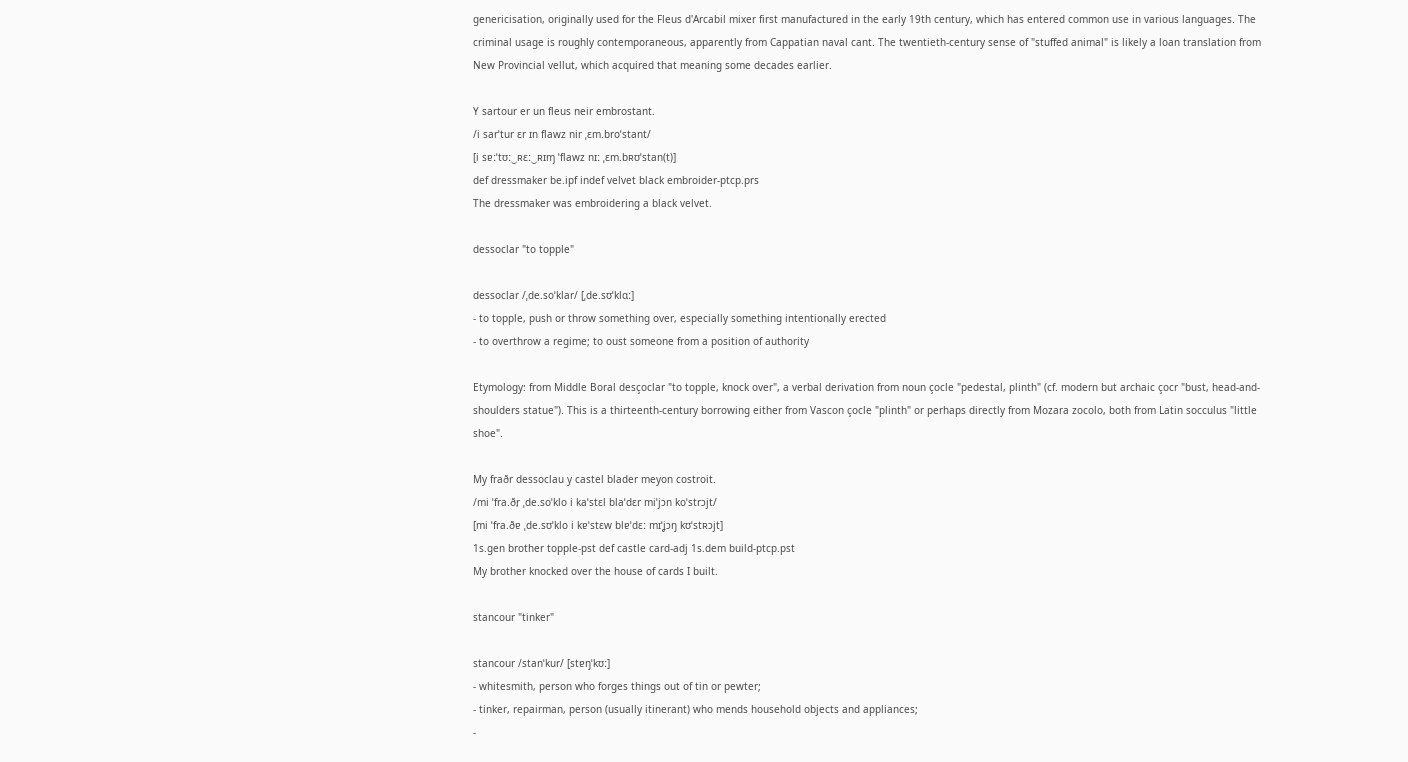genericisation, originally used for the Fleus d'Arcabil mixer first manufactured in the early 19th century, which has entered common use in various languages. The criminal usage is roughly contemporaneous, apparently from Cappatian naval cant. The twentieth-century sense of "stuffed animal" is likely a loan translation from New Provincial vellut, which acquired that meaning some decades earlier.

Y sartour er un fleus neir embrostant.
/i sarˈtur ɛr ɪn flawz nir ˌɛm.broˈstant/
[i sɐːˈtʊː‿ʀɛː‿ʀɪɱ ˈflawz nɪː ˌɛm.bʀʊˈstan(t)]
def dressmaker be.ipf indef velvet black embroider-ptcp.prs
The dressmaker was embroidering a black velvet.

dessoclar "to topple"

dessoclar /ˌde.soˈklar/ [ˌde.sʊˈklɑː]
- to topple, push or throw something over, especially something intentionally erected
- to overthrow a regime; to oust someone from a position of authority

Etymology: from Middle Boral desçoclar "to topple, knock over", a verbal derivation from noun çocle "pedestal, plinth" (cf. modern but archaic çocr "bust, head-and-shoulders statue"). This is a thirteenth-century borrowing either from Vascon çocle "plinth" or perhaps directly from Mozara zocolo, both from Latin socculus "little shoe".

My fraðr dessoclau y castel blader meyon costroit.
/mi ˈfra.ðr̩ ˌde.soˈklo i kaˈstɛl blaˈdɛr miˈjɔn koˈstrɔjt/
[mi ˈfra.ðɐ ˌde.sʊˈklo i kɐˈstɛw blɐˈdɛː mɪˈʝɔŋ kʊˈstʀɔjt]
1s.gen brother topple-pst def castle card-adj 1s.dem build-ptcp.pst
My brother knocked over the house of cards I built.

stancour "tinker"

stancour /stanˈkur/ [stɐŋˈkʊː]
- whitesmith, person who forges things out of tin or pewter;
- tinker, repairman, person (usually itinerant) who mends household objects and appliances;
-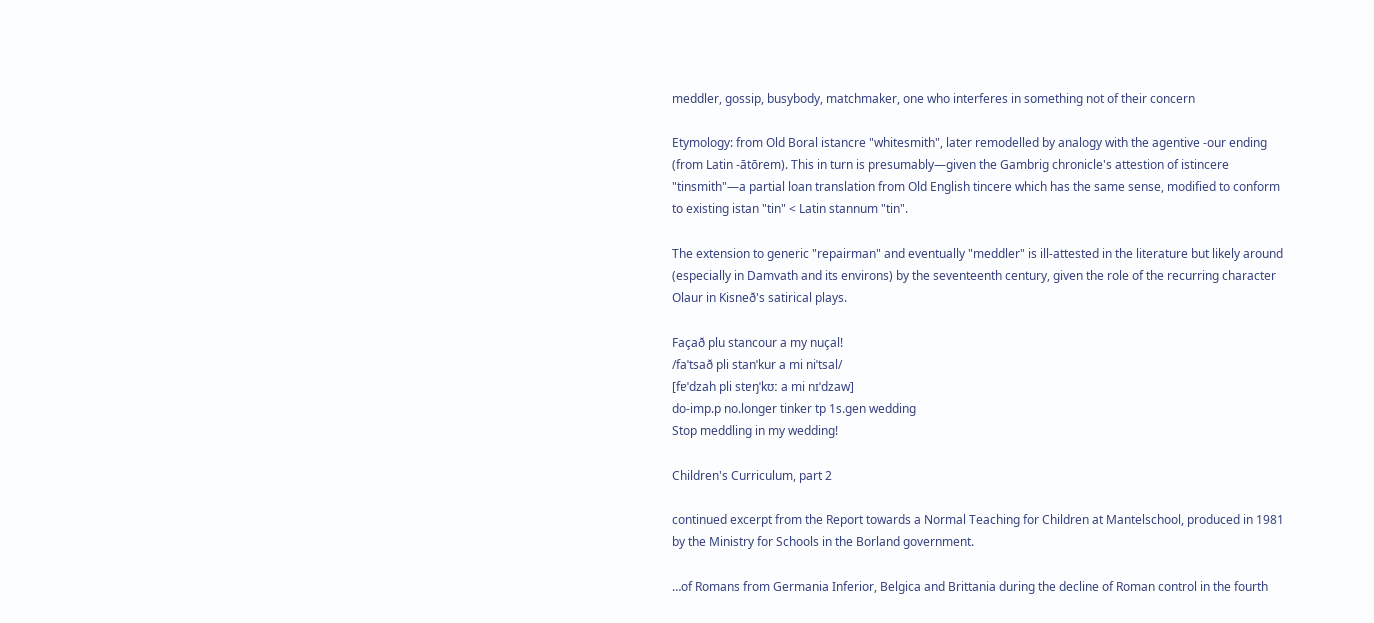meddler, gossip, busybody, matchmaker, one who interferes in something not of their concern

Etymology: from Old Boral istancre "whitesmith", later remodelled by analogy with the agentive -our ending (from Latin -ātōrem). This in turn is presumably—given the Gambrig chronicle's attestion of istincere "tinsmith"—a partial loan translation from Old English tincere which has the same sense, modified to conform to existing istan "tin" < Latin stannum "tin".

The extension to generic "repairman" and eventually "meddler" is ill-attested in the literature but likely around (especially in Damvath and its environs) by the seventeenth century, given the role of the recurring character Olaur in Kisneð's satirical plays.

Façað plu stancour a my nuçal!
/faˈtsað pli stanˈkur a mi niˈtsal/
[fɐˈdzah pli stɐŋˈkʊː a mi nɪˈdzaw]
do-imp.p no.longer tinker tp 1s.gen wedding
Stop meddling in my wedding!

Children's Curriculum, part 2

continued excerpt from the Report towards a Normal Teaching for Children at Mantelschool, produced in 1981 by the Ministry for Schools in the Borland government.

…of Romans from Germania Inferior, Belgica and Brittania during the decline of Roman control in the fourth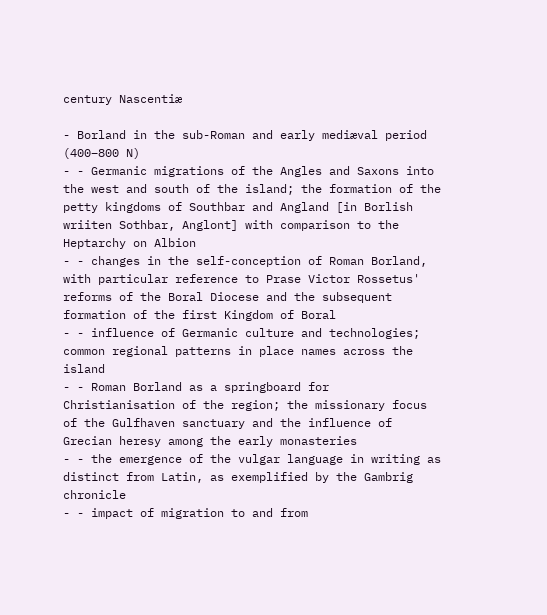century Nascentiæ

- Borland in the sub-Roman and early mediæval period (400–800 N)
- - Germanic migrations of the Angles and Saxons into the west and south of the island; the formation of the petty kingdoms of Southbar and Angland [in Borlish wriiten Sothbar, Anglont] with comparison to the Heptarchy on Albion
- - changes in the self-conception of Roman Borland, with particular reference to Prase Victor Rossetus' reforms of the Boral Diocese and the subsequent formation of the first Kingdom of Boral
- - influence of Germanic culture and technologies; common regional patterns in place names across the island
- - Roman Borland as a springboard for Christianisation of the region; the missionary focus of the Gulfhaven sanctuary and the influence of Grecian heresy among the early monasteries
- - the emergence of the vulgar language in writing as distinct from Latin, as exemplified by the Gambrig chronicle
- - impact of migration to and from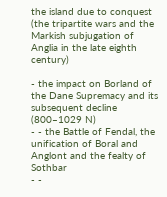the island due to conquest (the tripartite wars and the Markish subjugation of Anglia in the late eighth century)

- the impact on Borland of the Dane Supremacy and its subsequent decline (800–1029 N)
- - the Battle of Fendal, the unification of Boral and Anglont and the fealty of Sothbar
- -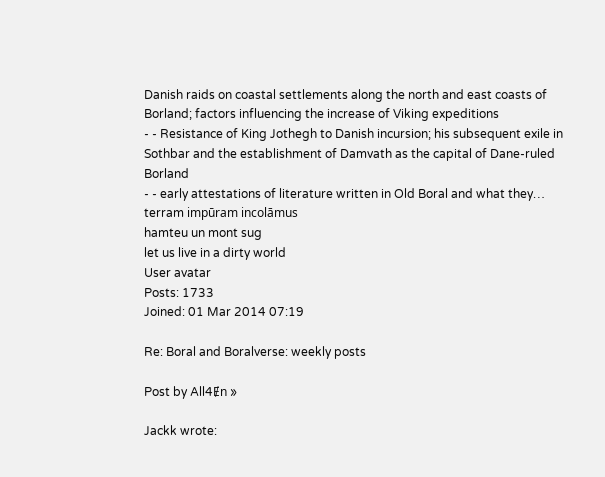Danish raids on coastal settlements along the north and east coasts of Borland; factors influencing the increase of Viking expeditions
- - Resistance of King Jothegh to Danish incursion; his subsequent exile in Sothbar and the establishment of Damvath as the capital of Dane-ruled Borland
- - early attestations of literature written in Old Boral and what they…
terram impūram incolāmus
hamteu un mont sug
let us live in a dirty world
User avatar
Posts: 1733
Joined: 01 Mar 2014 07:19

Re: Boral and Boralverse: weekly posts

Post by All4Ɇn »

Jackk wrote: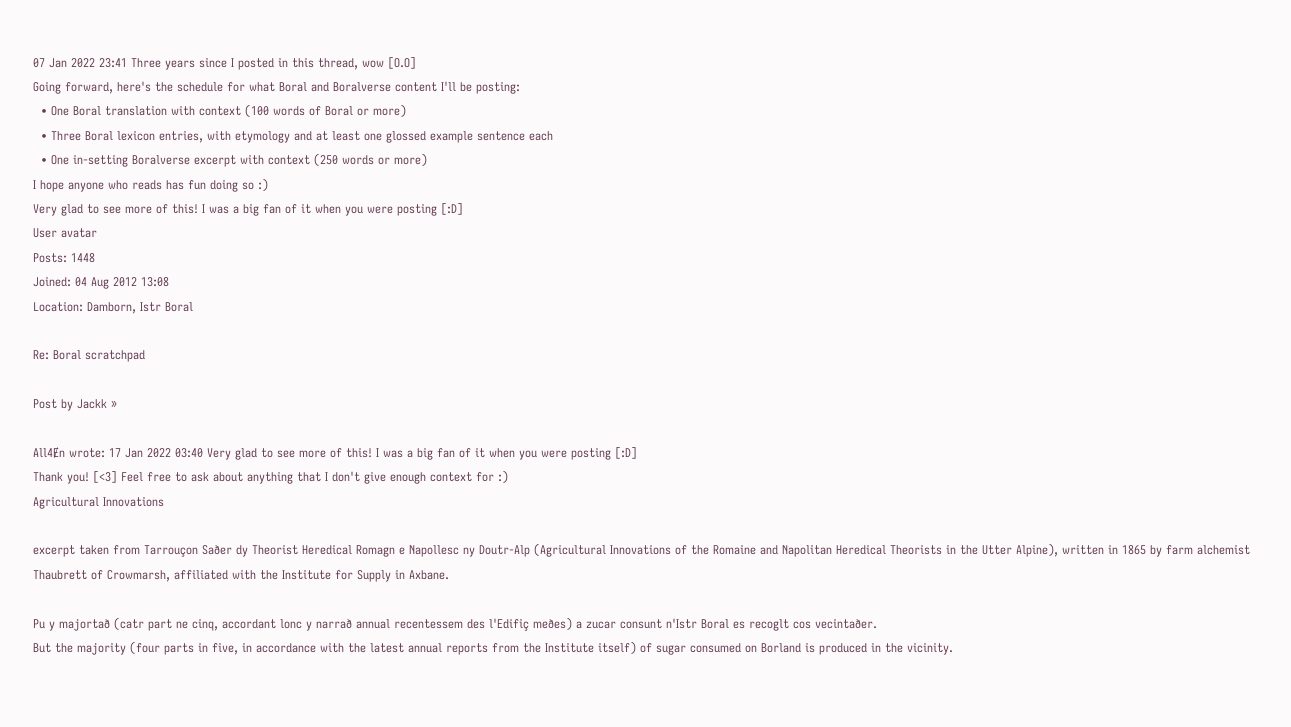07 Jan 2022 23:41 Three years since I posted in this thread, wow [O.O]
Going forward, here's the schedule for what Boral and Boralverse content I'll be posting:
  • One Boral translation with context (100 words of Boral or more)
  • Three Boral lexicon entries, with etymology and at least one glossed example sentence each
  • One in-setting Boralverse excerpt with context (250 words or more)
I hope anyone who reads has fun doing so :)
Very glad to see more of this! I was a big fan of it when you were posting [:D]
User avatar
Posts: 1448
Joined: 04 Aug 2012 13:08
Location: Damborn, Istr Boral

Re: Boral scratchpad

Post by Jackk »

All4Ɇn wrote: 17 Jan 2022 03:40 Very glad to see more of this! I was a big fan of it when you were posting [:D]
Thank you! [<3] Feel free to ask about anything that I don't give enough context for :)
Agricultural Innovations

excerpt taken from Tarrouçon Saðer dy Theorist Heredical Romagn e Napollesc ny Doutr-Alp (Agricultural Innovations of the Romaine and Napolitan Heredical Theorists in the Utter Alpine), written in 1865 by farm alchemist Thaubrett of Crowmarsh, affiliated with the Institute for Supply in Axbane.

Pu y majortað (catr part ne cinq, accordant lonc y narrað annual recentessem des l'Edifiç meðes) a zucar consunt n'Istr Boral es recoglt cos vecintaðer.
But the majority (four parts in five, in accordance with the latest annual reports from the Institute itself) of sugar consumed on Borland is produced in the vicinity.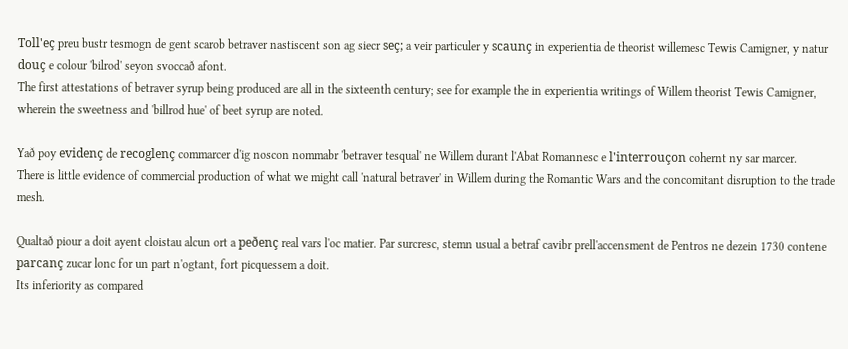Toll'eç preu bustr tesmogn de gent scarob betraver nastiscent son ag siecr seç; a veir particuler y scaunç in experientia de theorist willemesc Tewis Camigner, y natur douç e colour 'bilrod' seyon svoccað afont.
The first attestations of betraver syrup being produced are all in the sixteenth century; see for example the in experientia writings of Willem theorist Tewis Camigner, wherein the sweetness and 'billrod hue' of beet syrup are noted.

Yað poy evidenç de recoglenç commarcer d'ig noscon nommabr 'betraver tesqual' ne Willem durant l'Abat Romannesc e l'interrouçon cohernt ny sar marcer.
There is little evidence of commercial production of what we might call 'natural betraver' in Willem during the Romantic Wars and the concomitant disruption to the trade mesh.

Qualtað piour a doit ayent cloistau alcun ort a peðenç real vars l'oc matier. Par surcresc, stemn usual a betraf cavibr prell'accensment de Pentros ne dezein 1730 contene parcanç zucar lonc for un part n'ogtant, fort picquessem a doit.
Its inferiority as compared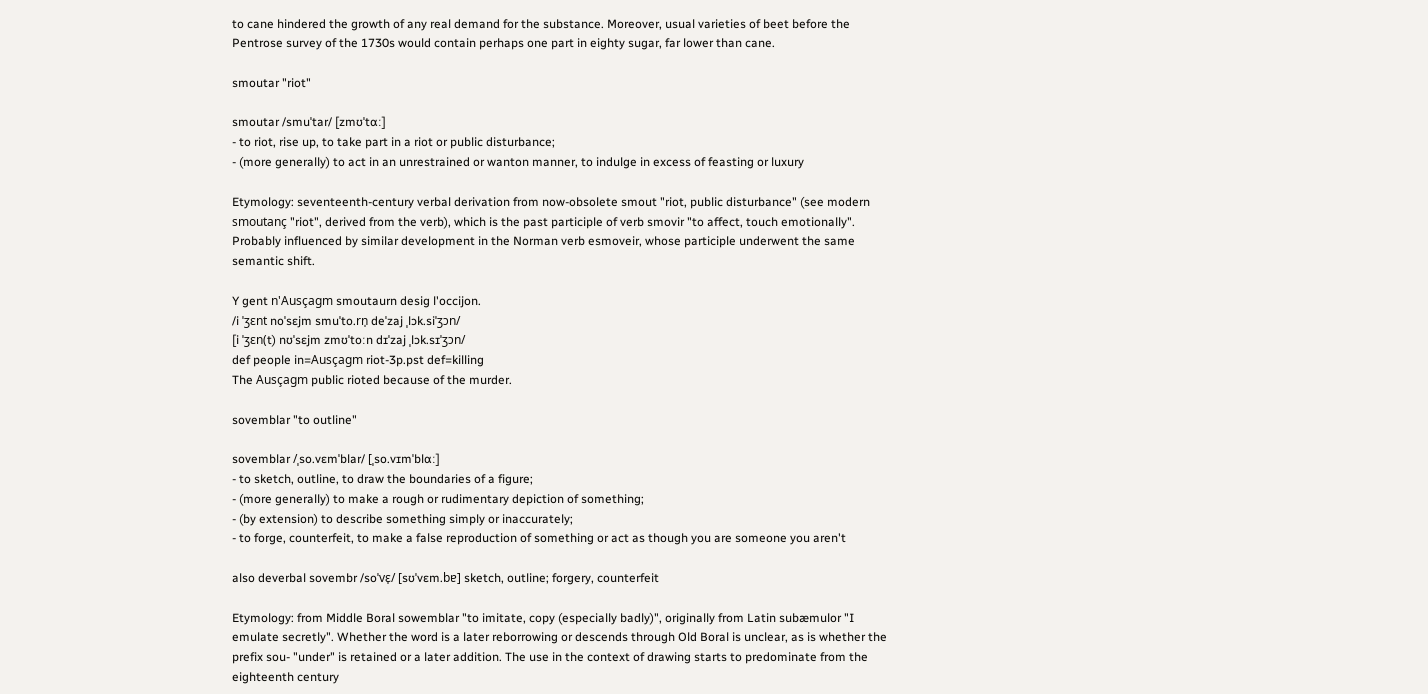to cane hindered the growth of any real demand for the substance. Moreover, usual varieties of beet before the Pentrose survey of the 1730s would contain perhaps one part in eighty sugar, far lower than cane.

smoutar "riot"

smoutar /smuˈtar/ [zmʊˈtɑː]
- to riot, rise up, to take part in a riot or public disturbance;
- (more generally) to act in an unrestrained or wanton manner, to indulge in excess of feasting or luxury

Etymology: seventeenth-century verbal derivation from now-obsolete smout "riot, public disturbance" (see modern smoutanç "riot", derived from the verb), which is the past participle of verb smovir "to affect, touch emotionally". Probably influenced by similar development in the Norman verb esmoveir, whose participle underwent the same semantic shift.

Y gent n'Ausçagm smoutaurn desig l'occijon.
/i ˈʒɛnt noˈsɛjm smuˈto.rn̩ deˈzaj ˌlɔk.siˈʒɔn/
[i ˈʒɛn(t) nʊˈsɛjm zmʊˈtoːn dɪˈzaj ˌlɔk.sɪˈʒɔn/
def people in=Ausçagm riot-3p.pst def=killing
The Ausçagm public rioted because of the murder.

sovemblar "to outline"

sovemblar /ˌso.vɛmˈblar/ [ˌso.vɪmˈblɑː]
- to sketch, outline, to draw the boundaries of a figure;
- (more generally) to make a rough or rudimentary depiction of something;
- (by extension) to describe something simply or inaccurately;
- to forge, counterfeit, to make a false reproduction of something or act as though you are someone you aren't

also deverbal sovembr /soˈvɛ̩/ [sʊˈvɛm.bɐ] sketch, outline; forgery, counterfeit

Etymology: from Middle Boral sowemblar "to imitate, copy (especially badly)", originally from Latin subæmulor "I emulate secretly". Whether the word is a later reborrowing or descends through Old Boral is unclear, as is whether the prefix sou- "under" is retained or a later addition. The use in the context of drawing starts to predominate from the eighteenth century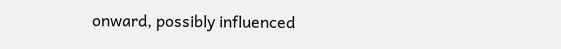onward, possibly influenced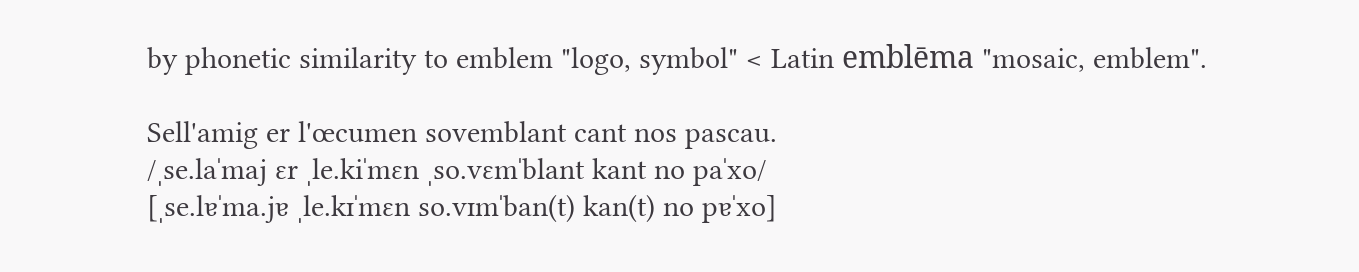by phonetic similarity to emblem "logo, symbol" < Latin emblēma "mosaic, emblem".

Sell'amig er l'œcumen sovemblant cant nos pascau.
/ˌse.laˈmaj ɛr ˌle.kiˈmɛn ˌso.vɛmˈblant kant no paˈxo/
[ˌse.lɐˈma.jɐ ˌle.kɪˈmɛn so.vɪmˈban(t) kan(t) no pɐˈxo]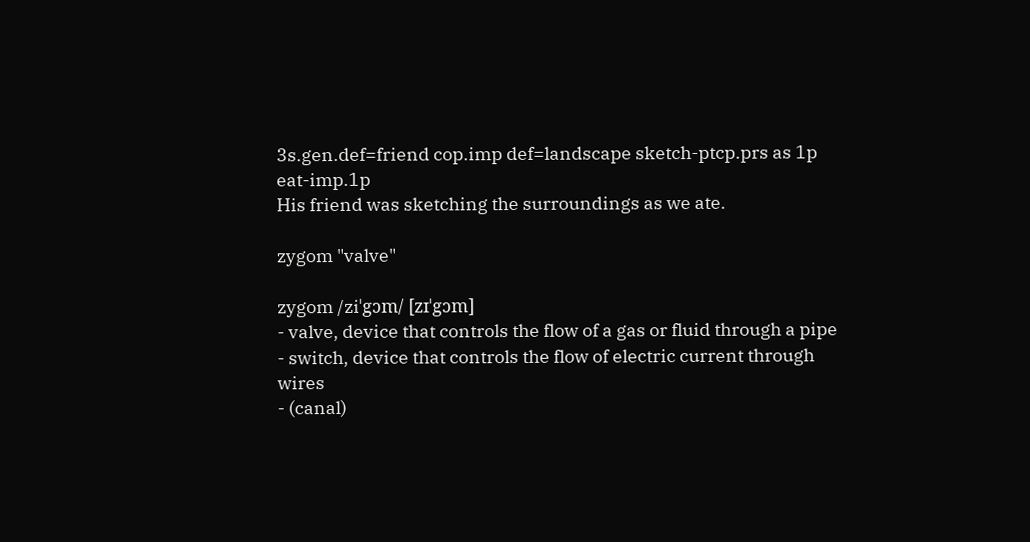3s.gen.def=friend cop.imp def=landscape sketch-ptcp.prs as 1p eat-imp.1p
His friend was sketching the surroundings as we ate.

zygom "valve"

zygom /ziˈgɔm/ [zɪˈgɔm]
- valve, device that controls the flow of a gas or fluid through a pipe
- switch, device that controls the flow of electric current through wires
- (canal)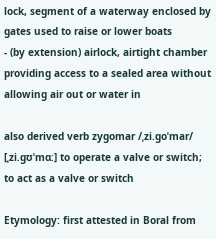lock, segment of a waterway enclosed by gates used to raise or lower boats
- (by extension) airlock, airtight chamber providing access to a sealed area without allowing air out or water in

also derived verb zygomar /ˌzi.goˈmar/ [ˌzi.gʊˈmɑː] to operate a valve or switch; to act as a valve or switch

Etymology: first attested in Boral from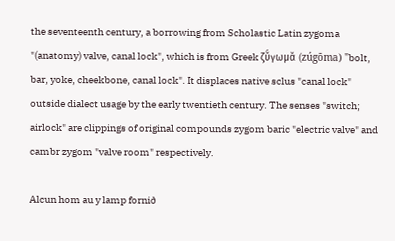the seventeenth century, a borrowing from Scholastic Latin zygoma "(anatomy) valve, canal lock", which is from Greek ζῠ́γωμᾰ (zúgōma) "bolt, bar, yoke, cheekbone, canal lock". It displaces native sclus "canal lock" outside dialect usage by the early twentieth century. The senses "switch; airlock" are clippings of original compounds zygom baric "electric valve" and cambr zygom "valve room" respectively.

Alcun hom au y lamp fornið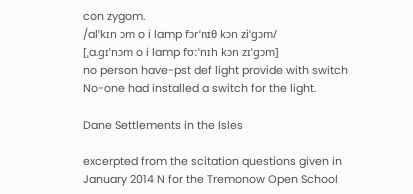con zygom.
/alˈkɪn ɔm o i lamp fɔrˈnɪθ kɔn ziˈgɔm/
[ˌa.gɪˈnɔm o i lamp fʊːˈnɪh kɔn zɪˈgɔm]
no person have-pst def light provide with switch
No-one had installed a switch for the light.

Dane Settlements in the Isles

excerpted from the scitation questions given in January 2014 N for the Tremonow Open School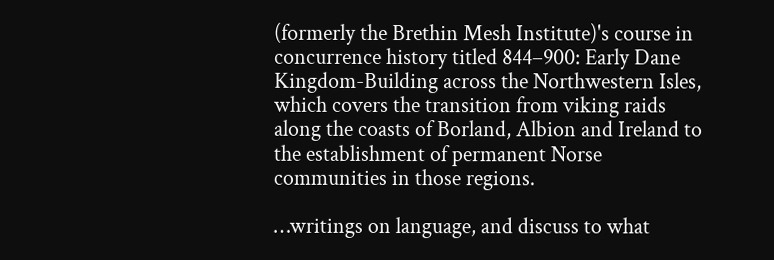(formerly the Brethin Mesh Institute)'s course in concurrence history titled 844–900: Early Dane Kingdom-Building across the Northwestern Isles, which covers the transition from viking raids along the coasts of Borland, Albion and Ireland to the establishment of permanent Norse communities in those regions.

…writings on language, and discuss to what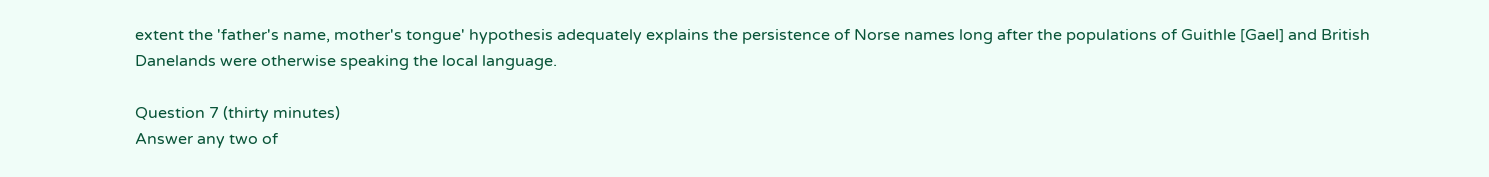extent the 'father's name, mother's tongue' hypothesis adequately explains the persistence of Norse names long after the populations of Guithle [Gael] and British Danelands were otherwise speaking the local language.

Question 7 (thirty minutes)
Answer any two of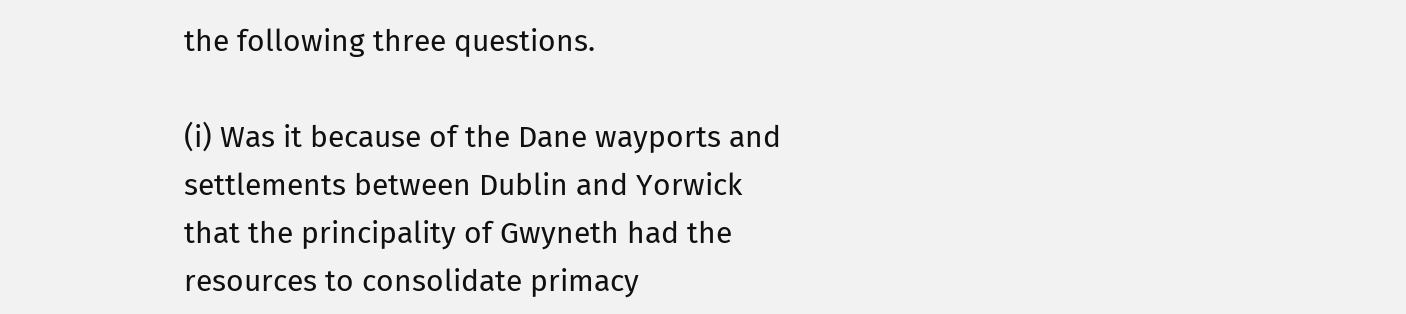the following three questions.

(i) Was it because of the Dane wayports and settlements between Dublin and Yorwick that the principality of Gwyneth had the resources to consolidate primacy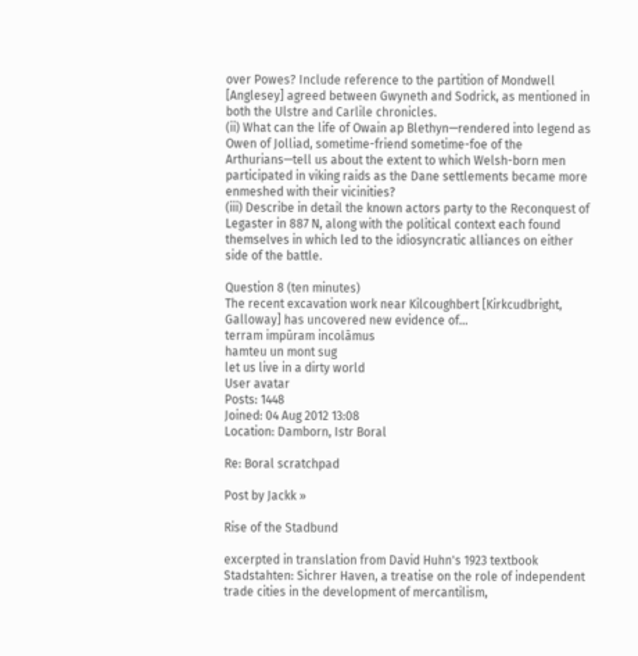over Powes? Include reference to the partition of Mondwell [Anglesey] agreed between Gwyneth and Sodrick, as mentioned in both the Ulstre and Carlile chronicles.
(ii) What can the life of Owain ap Blethyn—rendered into legend as Owen of Jolliad, sometime-friend sometime-foe of the Arthurians—tell us about the extent to which Welsh-born men participated in viking raids as the Dane settlements became more enmeshed with their vicinities?
(iii) Describe in detail the known actors party to the Reconquest of Legaster in 887 N, along with the political context each found themselves in which led to the idiosyncratic alliances on either side of the battle.

Question 8 (ten minutes)
The recent excavation work near Kilcoughbert [Kirkcudbright, Galloway] has uncovered new evidence of…
terram impūram incolāmus
hamteu un mont sug
let us live in a dirty world
User avatar
Posts: 1448
Joined: 04 Aug 2012 13:08
Location: Damborn, Istr Boral

Re: Boral scratchpad

Post by Jackk »

Rise of the Stadbund

excerpted in translation from David Huhn's 1923 textbook Stadstahten: Sichrer Haven, a treatise on the role of independent trade cities in the development of mercantilism,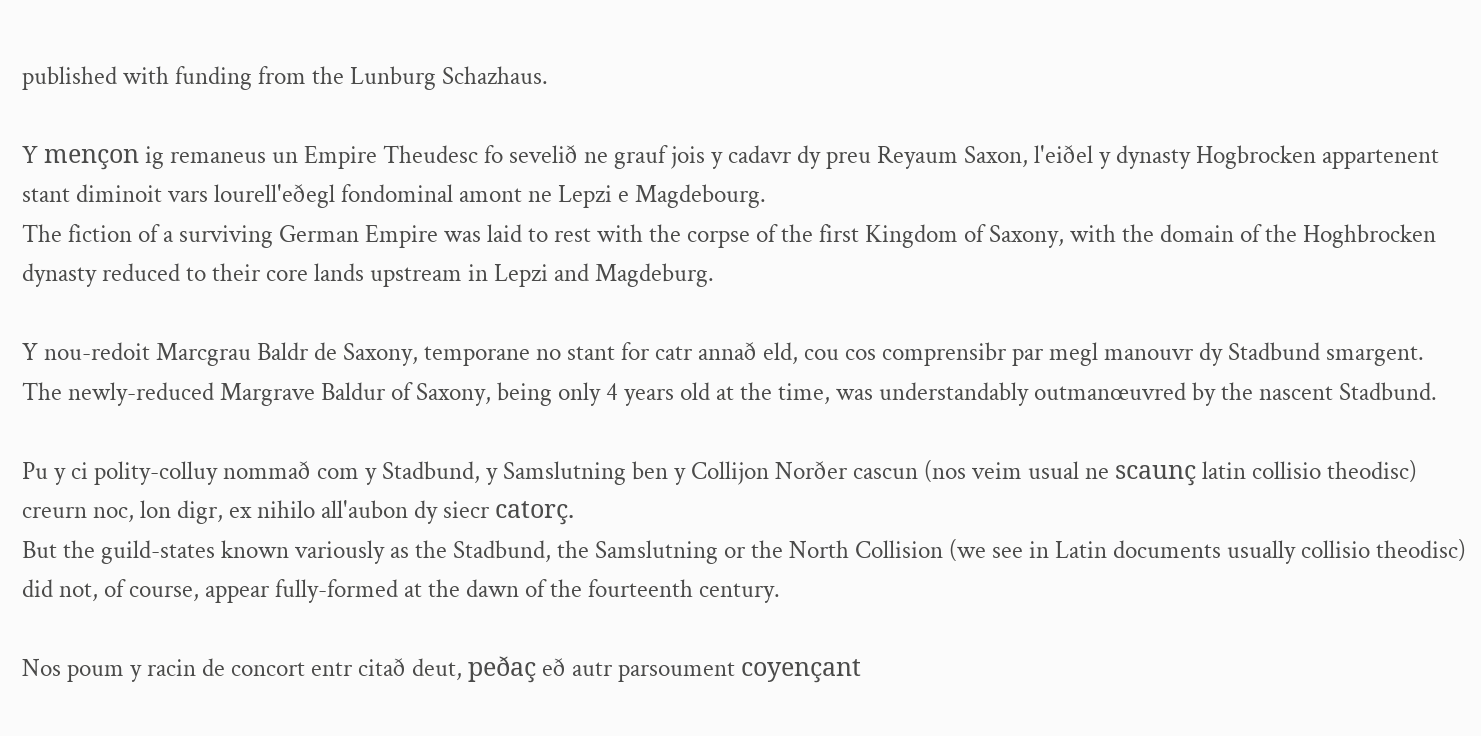published with funding from the Lunburg Schazhaus.

Y mençon ig remaneus un Empire Theudesc fo sevelið ne grauf jois y cadavr dy preu Reyaum Saxon, l'eiðel y dynasty Hogbrocken appartenent stant diminoit vars lourell'eðegl fondominal amont ne Lepzi e Magdebourg.
The fiction of a surviving German Empire was laid to rest with the corpse of the first Kingdom of Saxony, with the domain of the Hoghbrocken dynasty reduced to their core lands upstream in Lepzi and Magdeburg.

Y nou-redoit Marcgrau Baldr de Saxony, temporane no stant for catr annað eld, cou cos comprensibr par megl manouvr dy Stadbund smargent.
The newly-reduced Margrave Baldur of Saxony, being only 4 years old at the time, was understandably outmanœuvred by the nascent Stadbund.

Pu y ci polity-colluy nommað com y Stadbund, y Samslutning ben y Collijon Norðer cascun (nos veim usual ne scaunç latin collisio theodisc) creurn noc, lon digr, ex nihilo all'aubon dy siecr catorç.
But the guild-states known variously as the Stadbund, the Samslutning or the North Collision (we see in Latin documents usually collisio theodisc) did not, of course, appear fully-formed at the dawn of the fourteenth century.

Nos poum y racin de concort entr citað deut, peðaç eð autr parsoument coyençant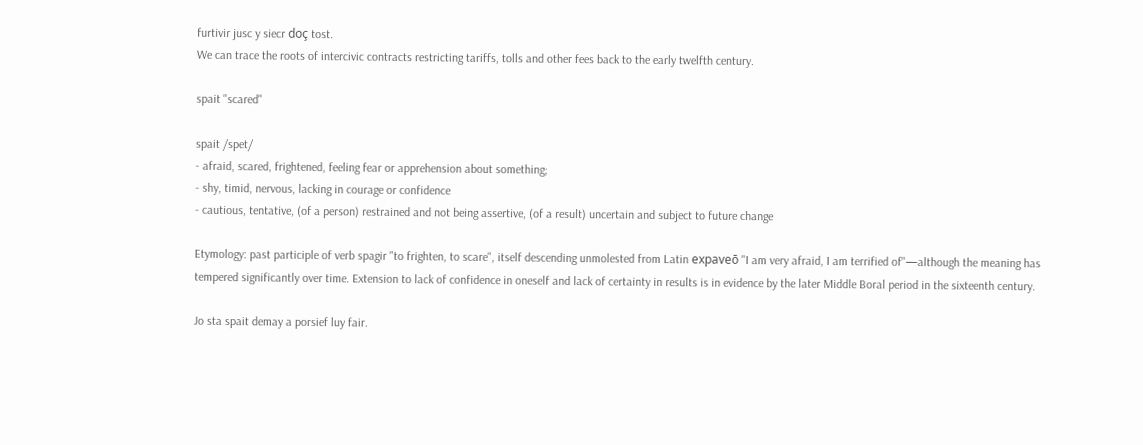furtivir jusc y siecr doç tost.
We can trace the roots of intercivic contracts restricting tariffs, tolls and other fees back to the early twelfth century.

spait "scared"

spait /spet/
- afraid, scared, frightened, feeling fear or apprehension about something;
- shy, timid, nervous, lacking in courage or confidence
- cautious, tentative, (of a person) restrained and not being assertive, (of a result) uncertain and subject to future change

Etymology: past participle of verb spagir "to frighten, to scare", itself descending unmolested from Latin expaveō "I am very afraid, I am terrified of"—although the meaning has tempered significantly over time. Extension to lack of confidence in oneself and lack of certainty in results is in evidence by the later Middle Boral period in the sixteenth century.

Jo sta spait demay a porsief luy fair.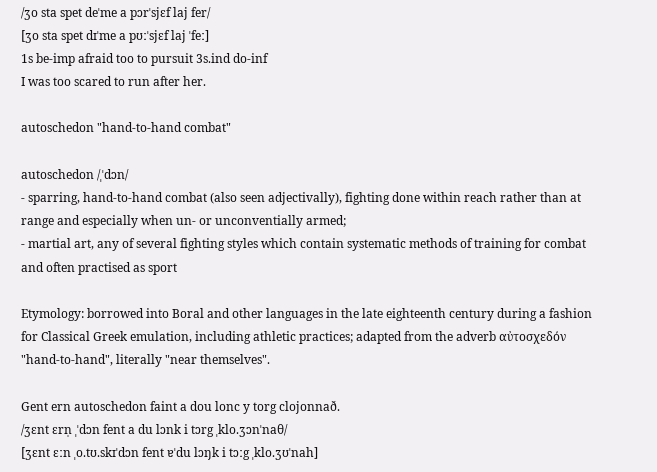/ʒo sta spet deˈme a pɔrˈsjɛf laj fer/
[ʒo sta spet dɪˈme a pʊːˈsjɛf laj ˈfeː]
1s be-imp afraid too to pursuit 3s.ind do-inf
I was too scared to run after her.

autoschedon "hand-to-hand combat"

autoschedon /ˌˈdɔn/
- sparring, hand-to-hand combat (also seen adjectivally), fighting done within reach rather than at range and especially when un- or unconventially armed;
- martial art, any of several fighting styles which contain systematic methods of training for combat and often practised as sport

Etymology: borrowed into Boral and other languages in the late eighteenth century during a fashion for Classical Greek emulation, including athletic practices; adapted from the adverb αὐτοσχεδόν "hand-to-hand", literally "near themselves".

Gent ern autoschedon faint a dou lonc y torg clojonnað.
/ʒɛnt ɛrn̩ ˌˈdɔn fent a du lɔnk i tɔrg ˌklo.ʒɔnˈnaθ/
[ʒɛnt ɛːn ˌo.tʊ.skɪˈdɔn fent ɐˈdu lɔŋk i tɔːg ˌklo.ʒʊˈnah]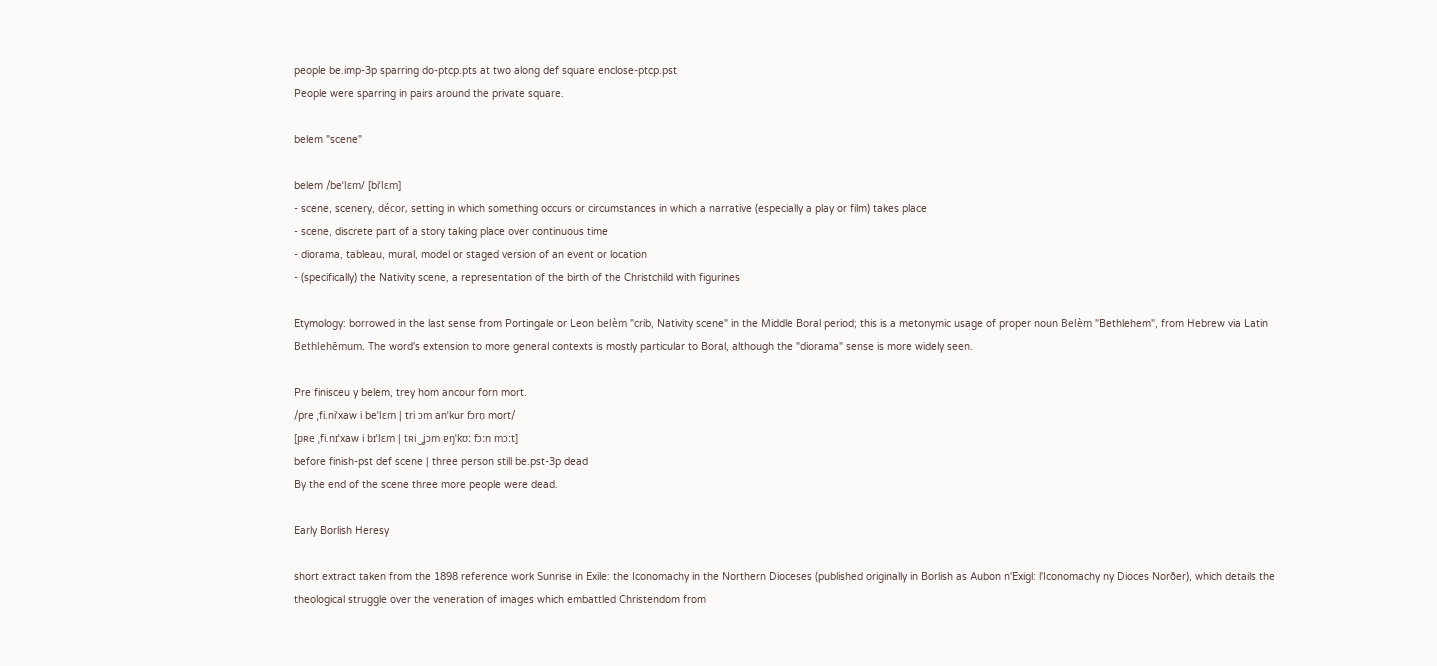people be.imp-3p sparring do-ptcp.pts at two along def square enclose-ptcp.pst
People were sparring in pairs around the private square.

belem "scene"

belem /beˈlɛm/ [biˈlɛm]
- scene, scenery, décor, setting in which something occurs or circumstances in which a narrative (especially a play or film) takes place
- scene, discrete part of a story taking place over continuous time
- diorama, tableau, mural, model or staged version of an event or location
- (specifically) the Nativity scene, a representation of the birth of the Christchild with figurines

Etymology: borrowed in the last sense from Portingale or Leon belèm "crib, Nativity scene" in the Middle Boral period; this is a metonymic usage of proper noun Belèm "Bethlehem", from Hebrew via Latin Bethlehēmum. The word's extension to more general contexts is mostly particular to Boral, although the "diorama" sense is more widely seen.

Pre finisceu y belem, trey hom ancour forn mort.
/pre ˌfi.niˈxaw i beˈlɛm | tri ɔm anˈkur fɔrn̩ mort/
[pʀe ˌfi.nɪˈxaw i bɪˈlɛm | tʀi‿ʝɔm ɐŋˈkʊː fɔːn mɔːt]
before finish-pst def scene | three person still be.pst-3p dead
By the end of the scene three more people were dead.

Early Borlish Heresy

short extract taken from the 1898 reference work Sunrise in Exile: the Iconomachy in the Northern Dioceses (published originally in Borlish as Aubon n'Exigl: l'Iconomachy ny Dioces Norðer), which details the theological struggle over the veneration of images which embattled Christendom from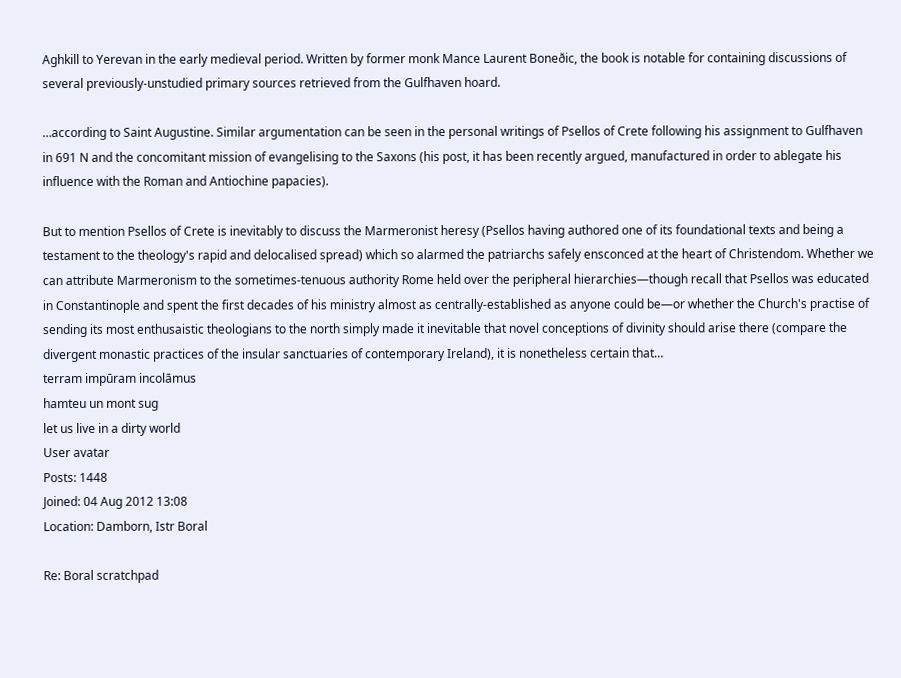Aghkill to Yerevan in the early medieval period. Written by former monk Mance Laurent Boneðic, the book is notable for containing discussions of several previously-unstudied primary sources retrieved from the Gulfhaven hoard.

…according to Saint Augustine. Similar argumentation can be seen in the personal writings of Psellos of Crete following his assignment to Gulfhaven in 691 N and the concomitant mission of evangelising to the Saxons (his post, it has been recently argued, manufactured in order to ablegate his influence with the Roman and Antiochine papacies).

But to mention Psellos of Crete is inevitably to discuss the Marmeronist heresy (Psellos having authored one of its foundational texts and being a testament to the theology's rapid and delocalised spread) which so alarmed the patriarchs safely ensconced at the heart of Christendom. Whether we can attribute Marmeronism to the sometimes-tenuous authority Rome held over the peripheral hierarchies—though recall that Psellos was educated in Constantinople and spent the first decades of his ministry almost as centrally-established as anyone could be—or whether the Church's practise of sending its most enthusaistic theologians to the north simply made it inevitable that novel conceptions of divinity should arise there (compare the divergent monastic practices of the insular sanctuaries of contemporary Ireland), it is nonetheless certain that…
terram impūram incolāmus
hamteu un mont sug
let us live in a dirty world
User avatar
Posts: 1448
Joined: 04 Aug 2012 13:08
Location: Damborn, Istr Boral

Re: Boral scratchpad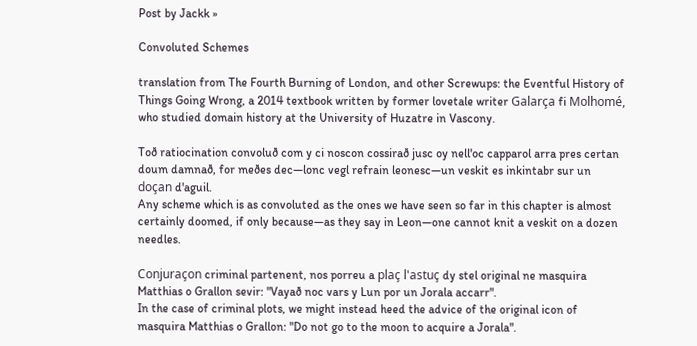Post by Jackk »

Convoluted Schemes

translation from The Fourth Burning of London, and other Screwups: the Eventful History of Things Going Wrong, a 2014 textbook written by former lovetale writer Galarça fi Molhomé, who studied domain history at the University of Huzatre in Vascony.

Toð ratiocination convoluð com y ci noscon cossirað jusc oy nell'oc capparol arra pres certan doum damnað, for meðes dec—lonc vegl refrain leonesc—un veskit es inkintabr sur un doçan d'aguil.
Any scheme which is as convoluted as the ones we have seen so far in this chapter is almost certainly doomed, if only because—as they say in Leon—one cannot knit a veskit on a dozen needles.

Conjuraçon criminal partenent, nos porreu a plaç l'astuç dy stel original ne masquira Matthias o Grallon sevir: "Vayað noc vars y Lun por un Jorala accarr".
In the case of criminal plots, we might instead heed the advice of the original icon of masquira Matthias o Grallon: "Do not go to the moon to acquire a Jorala".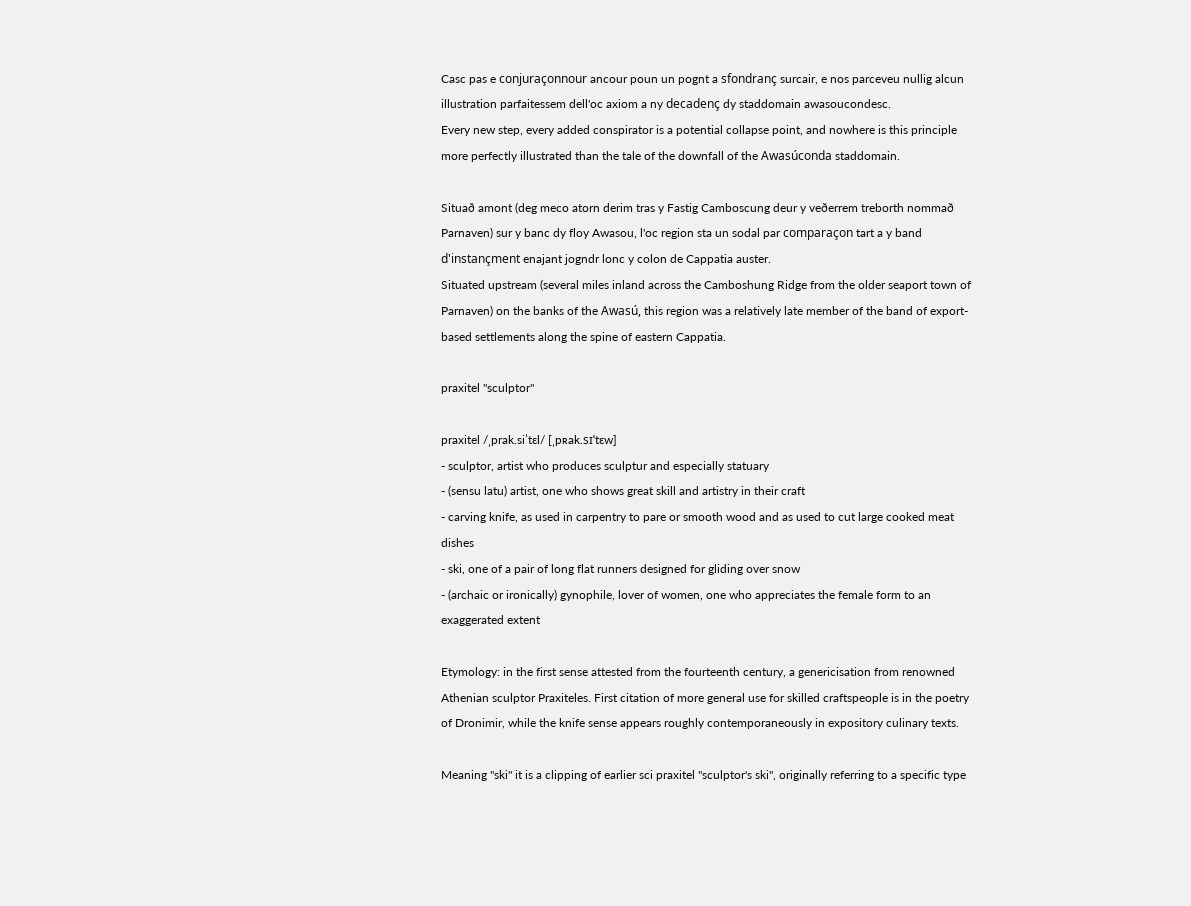Casc pas e conjuraçonnour ancour poun un pognt a sfondranç surcair, e nos parceveu nullig alcun illustration parfaitessem dell'oc axiom a ny decadenç dy staddomain awasoucondesc.
Every new step, every added conspirator is a potential collapse point, and nowhere is this principle more perfectly illustrated than the tale of the downfall of the Awasúconda staddomain.

Situað amont (deg meco atorn derim tras y Fastig Camboscung deur y veðerrem treborth nommað Parnaven) sur y banc dy floy Awasou, l'oc region sta un sodal par comparaçon tart a y band d'instançment enajant jogndr lonc y colon de Cappatia auster.
Situated upstream (several miles inland across the Camboshung Ridge from the older seaport town of Parnaven) on the banks of the Awasú, this region was a relatively late member of the band of export-based settlements along the spine of eastern Cappatia.

praxitel "sculptor"

praxitel /ˌprak.siˈtɛl/ [ˌpʀak.sɪˈtɛw]
- sculptor, artist who produces sculptur and especially statuary
- (sensu latu) artist, one who shows great skill and artistry in their craft
- carving knife, as used in carpentry to pare or smooth wood and as used to cut large cooked meat dishes
- ski, one of a pair of long flat runners designed for gliding over snow
- (archaic or ironically) gynophile, lover of women, one who appreciates the female form to an exaggerated extent

Etymology: in the first sense attested from the fourteenth century, a genericisation from renowned Athenian sculptor Praxiteles. First citation of more general use for skilled craftspeople is in the poetry of Dronimir, while the knife sense appears roughly contemporaneously in expository culinary texts.

Meaning "ski" it is a clipping of earlier sci praxitel "sculptor's ski", originally referring to a specific type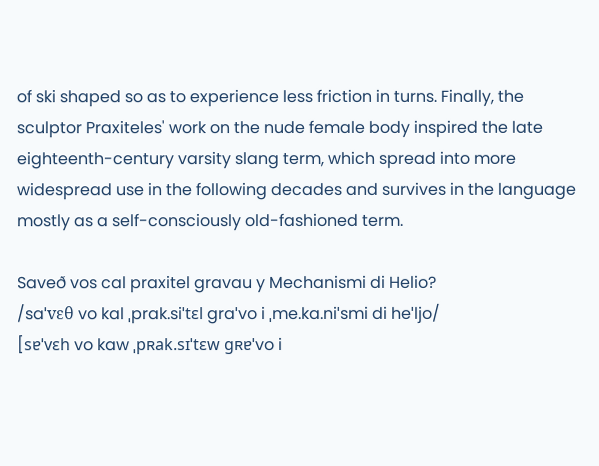of ski shaped so as to experience less friction in turns. Finally, the sculptor Praxiteles' work on the nude female body inspired the late eighteenth-century varsity slang term, which spread into more widespread use in the following decades and survives in the language mostly as a self-consciously old-fashioned term.

Saveð vos cal praxitel gravau y Mechanismi di Helio?
/saˈvɛθ vo kal ˌprak.siˈtɛl graˈvo i ˌme.ka.niˈsmi di heˈljo/
[sɐˈvɛh vo kaw ˌpʀak.sɪˈtɛw gʀɐˈvo i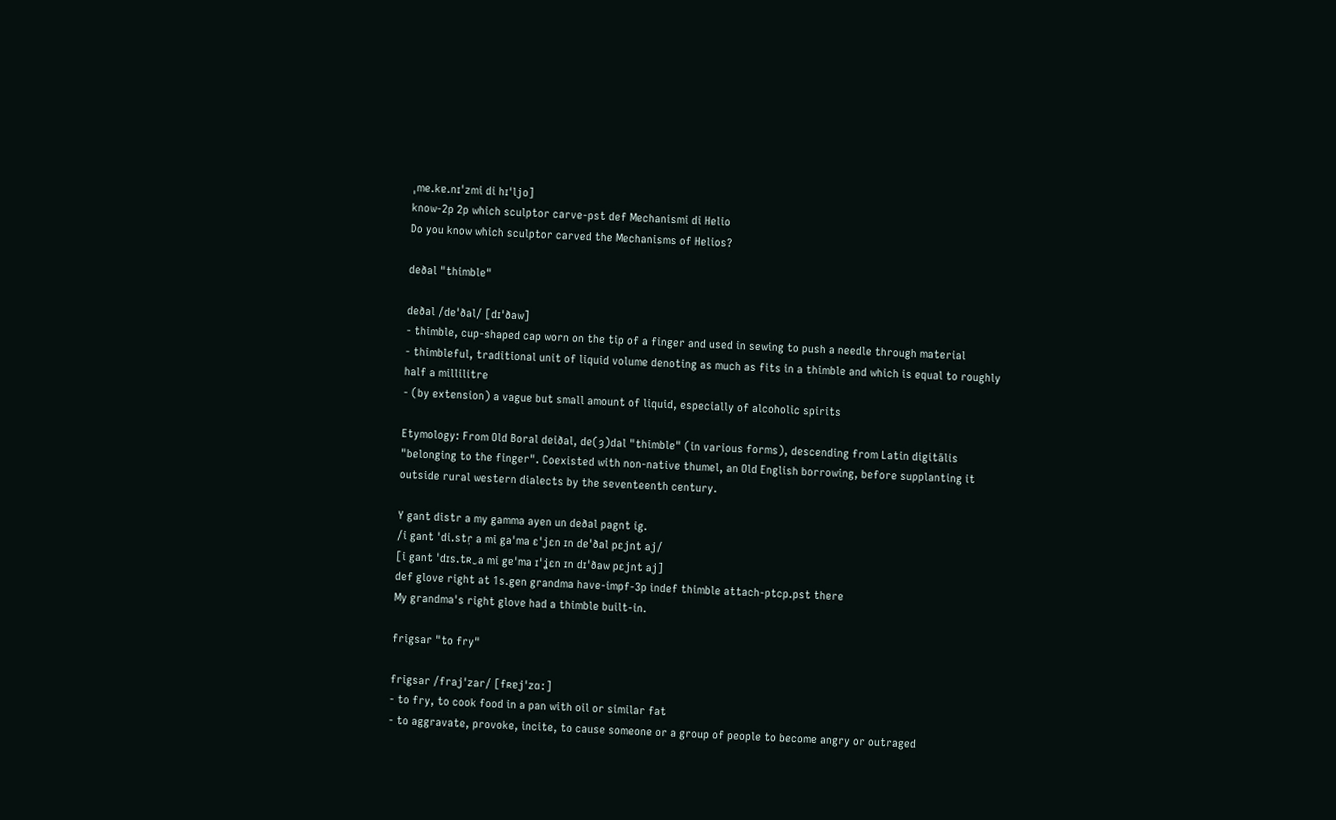ˌme.kɐ.nɪˈzmi di hɪˈljo]
know-2p 2p which sculptor carve-pst def Mechanismi di Helio
Do you know which sculptor carved the Mechanisms of Helios?

deðal "thimble"

deðal /deˈðal/ [dɪˈðaw]
- thimble, cup-shaped cap worn on the tip of a finger and used in sewing to push a needle through material
- thimbleful, traditional unit of liquid volume denoting as much as fits in a thimble and which is equal to roughly half a millilitre
- (by extension) a vague but small amount of liquid, especially of alcoholic spirits

Etymology: From Old Boral deiðal, de(ȝ)dal "thimble" (in various forms), descending from Latin digitālis "belonging to the finger". Coexisted with non-native thumel, an Old English borrowing, before supplanting it outside rural western dialects by the seventeenth century.

Y gant distr a my gamma ayen un deðal pagnt ig.
/i gant ˈdi.str̩ a mi gaˈma ɛˈjɛn ɪn deˈðal pɛjnt aj/
[i gant ˈdɪs.tʀ‿a mi gɐˈma ɪˈʝɛn ɪn dɪˈðaw pɛjnt aj]
def glove right at 1s.gen grandma have-impf-3p indef thimble attach-ptcp.pst there
My grandma's right glove had a thimble built-in.

frigsar "to fry"

frigsar /frajˈzar/ [fʀɐjˈzɑː]
- to fry, to cook food in a pan with oil or similar fat
- to aggravate, provoke, incite, to cause someone or a group of people to become angry or outraged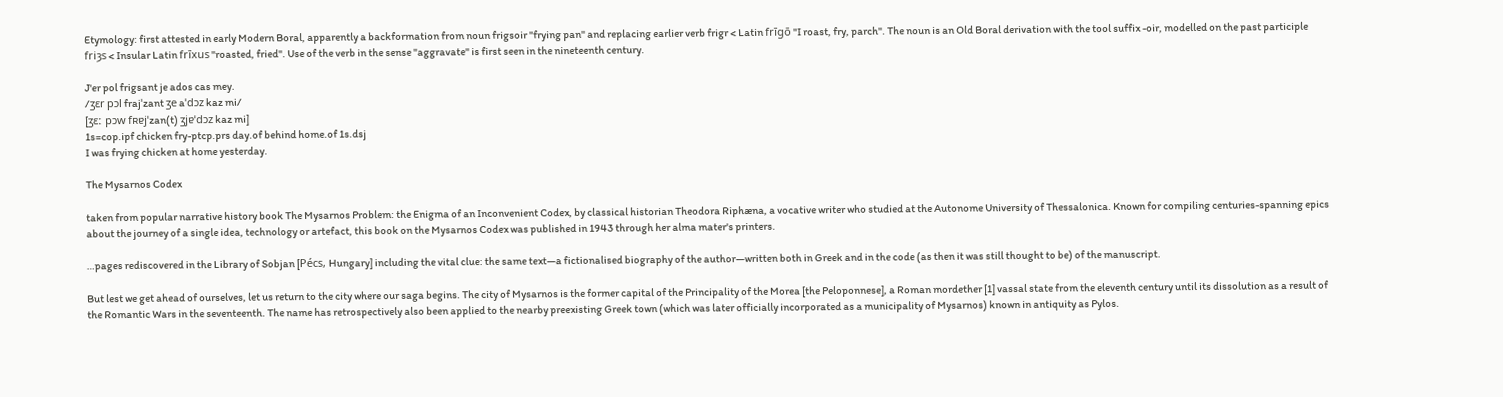Etymology: first attested in early Modern Boral, apparently a backformation from noun frigsoir "frying pan" and replacing earlier verb frigr < Latin frīgō "I roast, fry, parch". The noun is an Old Boral derivation with the tool suffix -oir, modelled on the past participle friȝs < Insular Latin frīxus "roasted, fried". Use of the verb in the sense "aggravate" is first seen in the nineteenth century.

J'er pol frigsant je ados cas mey.
/ʒɛr pɔl frajˈzant ʒe aˈdɔz kaz mi/
[ʒɛː pɔw fʀɐjˈzan(t) ʒjɐˈdɔz kaz mi]
1s=cop.ipf chicken fry-ptcp.prs day.of behind home.of 1s.dsj
I was frying chicken at home yesterday.

The Mysarnos Codex

taken from popular narrative history book The Mysarnos Problem: the Enigma of an Inconvenient Codex, by classical historian Theodora Riphæna, a vocative writer who studied at the Autonome University of Thessalonica. Known for compiling centuries-spanning epics about the journey of a single idea, technology or artefact, this book on the Mysarnos Codex was published in 1943 through her alma mater's printers.

…pages rediscovered in the Library of Sobjan [Pécs, Hungary] including the vital clue: the same text—a fictionalised biography of the author—written both in Greek and in the code (as then it was still thought to be) of the manuscript.

But lest we get ahead of ourselves, let us return to the city where our saga begins. The city of Mysarnos is the former capital of the Principality of the Morea [the Peloponnese], a Roman mordether [1] vassal state from the eleventh century until its dissolution as a result of the Romantic Wars in the seventeenth. The name has retrospectively also been applied to the nearby preexisting Greek town (which was later officially incorporated as a municipality of Mysarnos) known in antiquity as Pylos.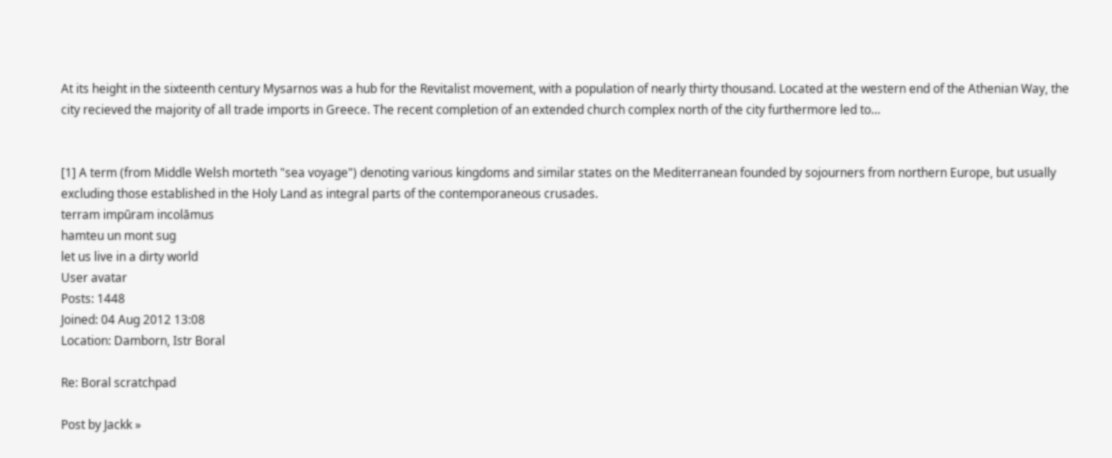At its height in the sixteenth century Mysarnos was a hub for the Revitalist movement, with a population of nearly thirty thousand. Located at the western end of the Athenian Way, the city recieved the majority of all trade imports in Greece. The recent completion of an extended church complex north of the city furthermore led to…


[1] A term (from Middle Welsh morteth "sea voyage") denoting various kingdoms and similar states on the Mediterranean founded by sojourners from northern Europe, but usually excluding those established in the Holy Land as integral parts of the contemporaneous crusades.
terram impūram incolāmus
hamteu un mont sug
let us live in a dirty world
User avatar
Posts: 1448
Joined: 04 Aug 2012 13:08
Location: Damborn, Istr Boral

Re: Boral scratchpad

Post by Jackk »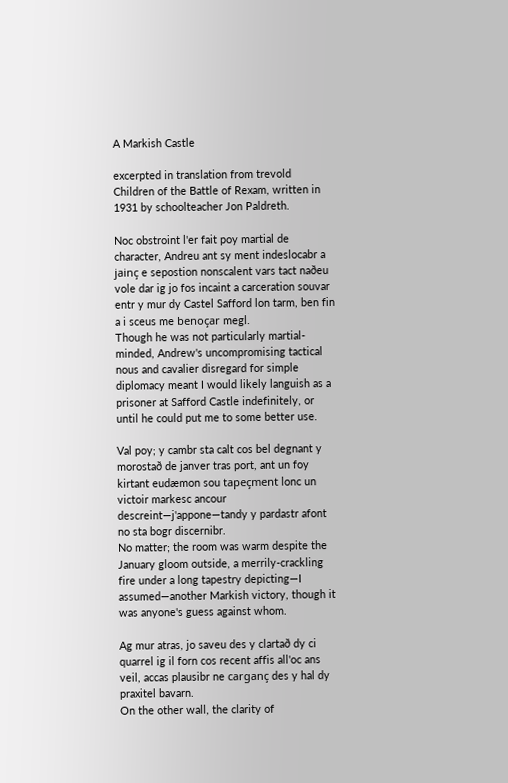A Markish Castle

excerpted in translation from trevold Children of the Battle of Rexam, written in 1931 by schoolteacher Jon Paldreth.

Noc obstroint l'er fait poy martial de character, Andreu ant sy ment indeslocabr a jainç e sepostion nonscalent vars tact naðeu vole dar ig jo fos incaint a carceration souvar entr y mur dy Castel Safford lon tarm, ben fin a i sceus me benoçar megl.
Though he was not particularly martial-minded, Andrew's uncompromising tactical nous and cavalier disregard for simple diplomacy meant I would likely languish as a prisoner at Safford Castle indefinitely, or until he could put me to some better use.

Val poy; y cambr sta calt cos bel degnant y morostað de janver tras port, ant un foy kirtant eudæmon sou tapeçment lonc un victoir markesc ancour descreint—j'appone—tandy y pardastr afont no sta bogr discernibr.
No matter; the room was warm despite the January gloom outside, a merrily-crackling fire under a long tapestry depicting—I assumed—another Markish victory, though it was anyone's guess against whom.

Ag mur atras, jo saveu des y clartað dy ci quarrel ig il forn cos recent affis all'oc ans veil, accas plausibr ne carganç des y hal dy praxitel bavarn.
On the other wall, the clarity of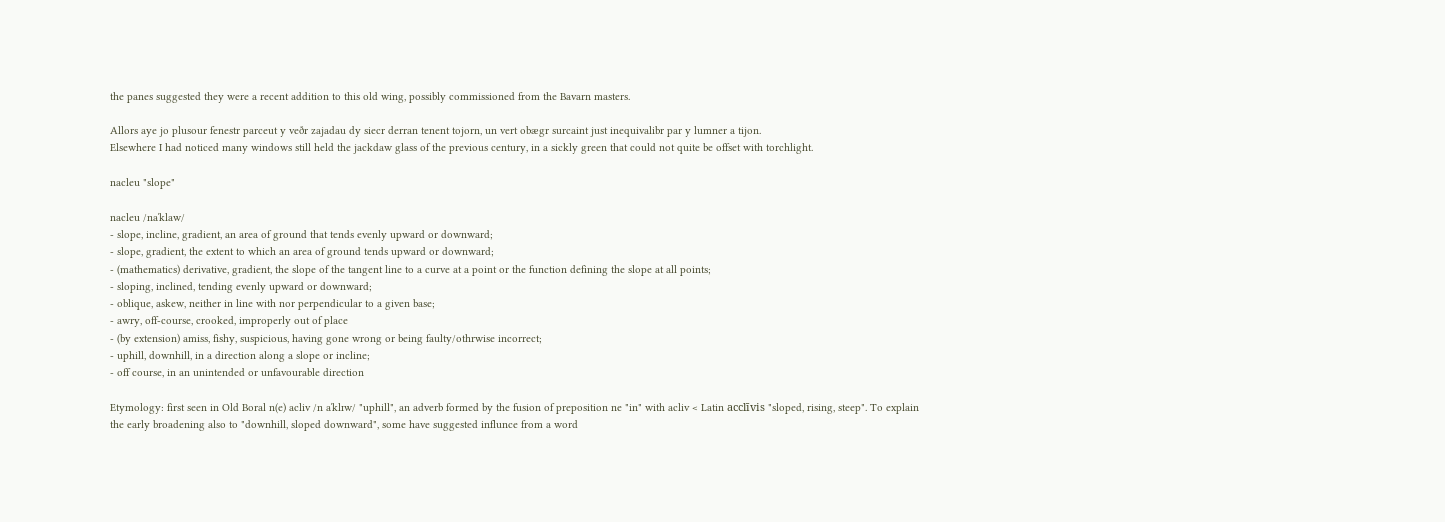the panes suggested they were a recent addition to this old wing, possibly commissioned from the Bavarn masters.

Allors aye jo plusour fenestr parceut y veðr zajadau dy siecr derran tenent tojorn, un vert obægr surcaint just inequivalibr par y lumner a tijon.
Elsewhere I had noticed many windows still held the jackdaw glass of the previous century, in a sickly green that could not quite be offset with torchlight.

nacleu "slope"

nacleu /naˈklaw/
- slope, incline, gradient, an area of ground that tends evenly upward or downward;
- slope, gradient, the extent to which an area of ground tends upward or downward;
- (mathematics) derivative, gradient, the slope of the tangent line to a curve at a point or the function defining the slope at all points;
- sloping, inclined, tending evenly upward or downward;
- oblique, askew, neither in line with nor perpendicular to a given base;
- awry, off-course, crooked, improperly out of place
- (by extension) amiss, fishy, suspicious, having gone wrong or being faulty/othrwise incorrect;
- uphill, downhill, in a direction along a slope or incline;
- off course, in an unintended or unfavourable direction

Etymology: first seen in Old Boral n(e) acliv /n aˈklɪw/ "uphill", an adverb formed by the fusion of preposition ne "in" with acliv < Latin acclīvis "sloped, rising, steep". To explain the early broadening also to "downhill, sloped downward", some have suggested influnce from a word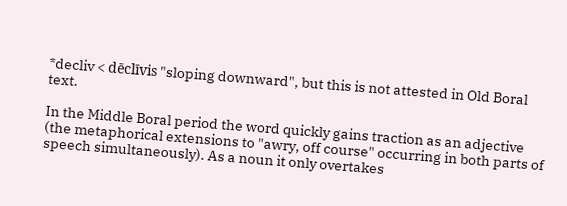*decliv < dēclīvis "sloping downward", but this is not attested in Old Boral text.

In the Middle Boral period the word quickly gains traction as an adjective (the metaphorical extensions to "awry, off course" occurring in both parts of speech simultaneously). As a noun it only overtakes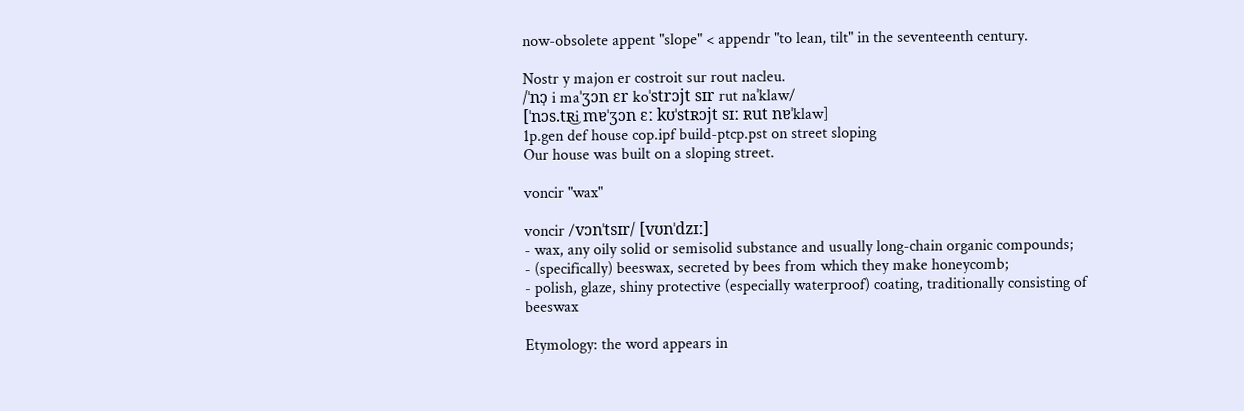now-obsolete appent "slope" < appendr "to lean, tilt" in the seventeenth century.

Nostr y majon er costroit sur rout nacleu.
/ˈnɔ̩ i maˈʒɔn ɛr koˈstrɔjt sɪr rut naˈklaw/
[ˈnɔs.tʀ‿i mɐˈʒɔn ɛː kʊˈstʀɔjt sɪː ʀut nɐˈklaw]
1p.gen def house cop.ipf build-ptcp.pst on street sloping
Our house was built on a sloping street.

voncir "wax"

voncir /vɔnˈtsɪr/ [vʊnˈdzɪː]
- wax, any oily solid or semisolid substance and usually long-chain organic compounds;
- (specifically) beeswax, secreted by bees from which they make honeycomb;
- polish, glaze, shiny protective (especially waterproof) coating, traditionally consisting of beeswax

Etymology: the word appears in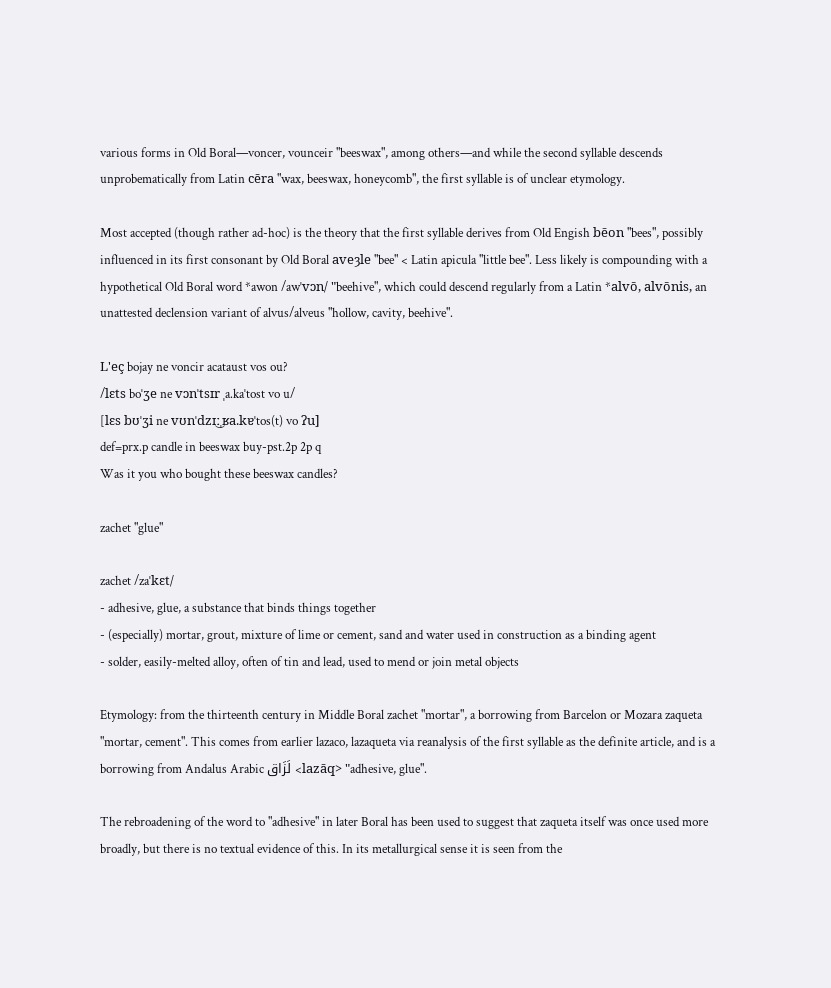various forms in Old Boral—voncer, vounceir "beeswax", among others—and while the second syllable descends unprobematically from Latin cēra "wax, beeswax, honeycomb", the first syllable is of unclear etymology.

Most accepted (though rather ad-hoc) is the theory that the first syllable derives from Old Engish bēon "bees", possibly influenced in its first consonant by Old Boral aveȝle "bee" < Latin apicula "little bee". Less likely is compounding with a hypothetical Old Boral word *awon /awˈvɔn/ "beehive", which could descend regularly from a Latin *alvō, alvōnis, an unattested declension variant of alvus/alveus "hollow, cavity, beehive".

L'eç bojay ne voncir acataust vos ou?
/lɛts boˈʒe ne vɔnˈtsɪr ˌa.kaˈtost vo u/
[lɛs bʊˈʒi ne vʊnˈdzɪː‿ˌʁa.kɐˈtos(t) vo ʔu]
def=prx.p candle in beeswax buy-pst.2p 2p q
Was it you who bought these beeswax candles?

zachet "glue"

zachet /zaˈkɛt/
- adhesive, glue, a substance that binds things together
- (especially) mortar, grout, mixture of lime or cement, sand and water used in construction as a binding agent
- solder, easily-melted alloy, often of tin and lead, used to mend or join metal objects

Etymology: from the thirteenth century in Middle Boral zachet "mortar", a borrowing from Barcelon or Mozara zaqueta "mortar, cement". This comes from earlier lazaco, lazaqueta via reanalysis of the first syllable as the definite article, and is a borrowing from Andalus Arabic لَزَاق <lazāq> "adhesive, glue".

The rebroadening of the word to "adhesive" in later Boral has been used to suggest that zaqueta itself was once used more broadly, but there is no textual evidence of this. In its metallurgical sense it is seen from the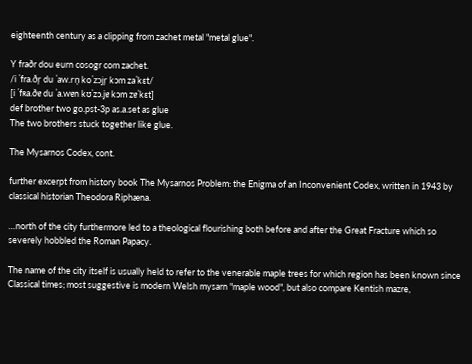eighteenth century as a clipping from zachet metal "metal glue".

Y fraðr dou eurn cosogr com zachet.
/i ˈfra.ðr̩ du ˈaw.rn̩ koˈzɔjr̩ kɔm zaˈkɛt/
[i ˈfʀa.ðɐ du ˈa.wɐn kʊˈzɔ.jɐ kɔm zɐˈkɛt]
def brother two go.pst-3p as.a.set as glue
The two brothers stuck together like glue.

The Mysarnos Codex, cont.

further excerpt from history book The Mysarnos Problem: the Enigma of an Inconvenient Codex, written in 1943 by classical historian Theodora Riphæna.

…north of the city furthermore led to a theological flourishing both before and after the Great Fracture which so severely hobbled the Roman Papacy.

The name of the city itself is usually held to refer to the venerable maple trees for which region has been known since Classical times; most suggestive is modern Welsh mysarn "maple wood", but also compare Kentish mazre,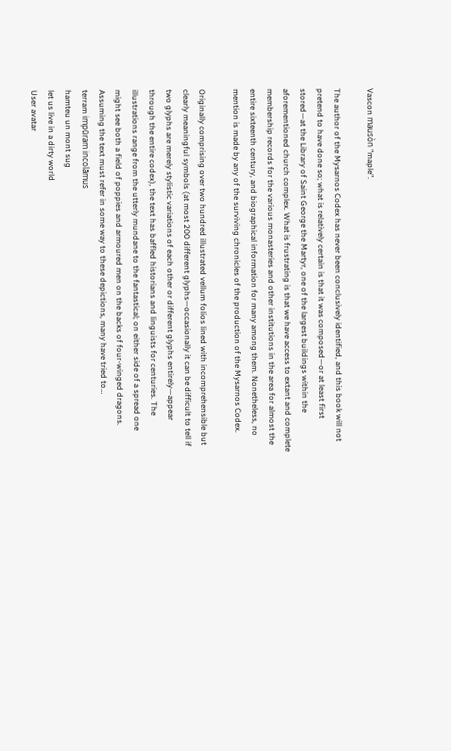Vascon mausòn "maple".

The author of the Mysarnos Codex has never been conclusively identified, and this book will not pretend to have done so; what is relatively certain is that it was composed—or at least first stored—at the Library of Saint George the Martyr, one of the largest buildings within the aforementioned church complex. What is frustrating is that we have access to extant and complete membership records for the various monasteries and other institutions in the area for almost the entire sixteenth century, and biographical information for many among them. Nonetheless, no mention is made by any of the surviving chronicles of the production of the Mysarnos Codex.

Originally comprising over two hundred illustrated vellum folios lined with incomprehensible but clearly meaningful symbols (at most 200 different glyphs—occasionally it can be difficult to tell if two glyphs are merely stylistic variations of each other or different glyphs entirely—appear through the entire codex), the text has baffled historians and linguists for centuries. The illustrations range from the utterly mundane to the fantastical; on either side of a spread one might see both a field of poppies and armoured men on the backs of four-winged dragons. Assuming the text must refer in some way to these depictions, many have tried to…
terram impūram incolāmus
hamteu un mont sug
let us live in a dirty world
User avatar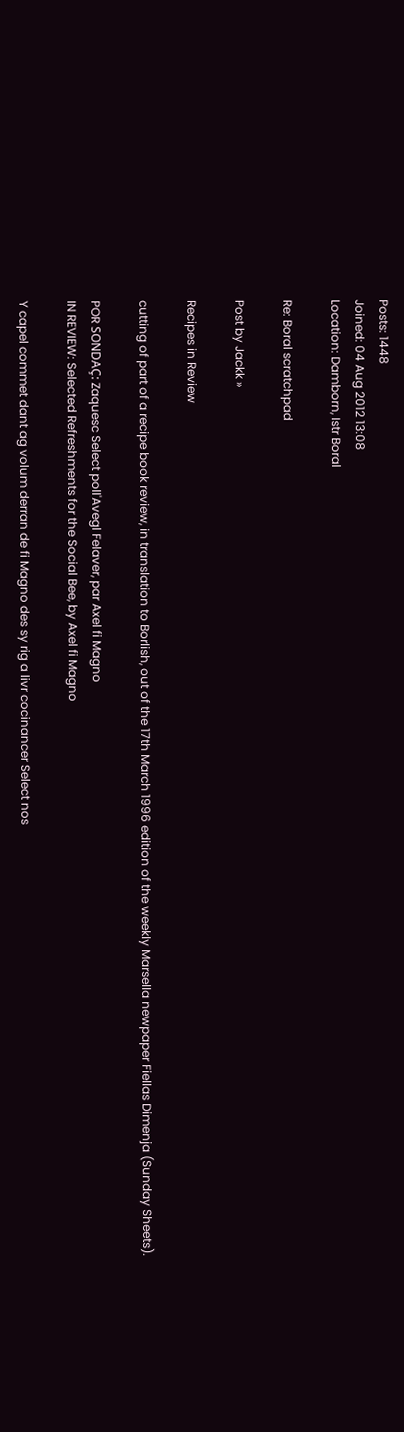Posts: 1448
Joined: 04 Aug 2012 13:08
Location: Damborn, Istr Boral

Re: Boral scratchpad

Post by Jackk »

Recipes in Review

cutting of part of a recipe book review, in translation to Borlish, out of the 17th March 1996 edition of the weekly Marsella newpaper Fiellas Dimenja (Sunday Sheets).

POR SONDAÇ: Zaquesc Select poll'Avegl Felaver, par Axel fi Magno
IN REVIEW: Selected Refreshments for the Social Bee, by Axel fi Magno

Y capel commet dant ag volum derran de fi Magno des sy rig a livr cocinancer Select nos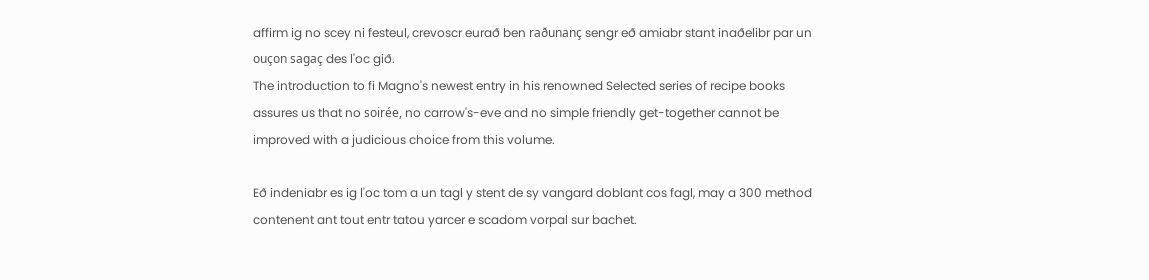affirm ig no scey ni festeul, crevoscr eurað ben raðunanç sengr eð amiabr stant inaðelibr par un ouçon sagaç des l'oc gið.
The introduction to fi Magno's newest entry in his renowned Selected series of recipe books assures us that no soirée, no carrow's-eve and no simple friendly get-together cannot be improved with a judicious choice from this volume.

Eð indeniabr es ig l'oc tom a un tagl y stent de sy vangard doblant cos fagl, may a 300 method contenent ant tout entr tatou yarcer e scadom vorpal sur bachet.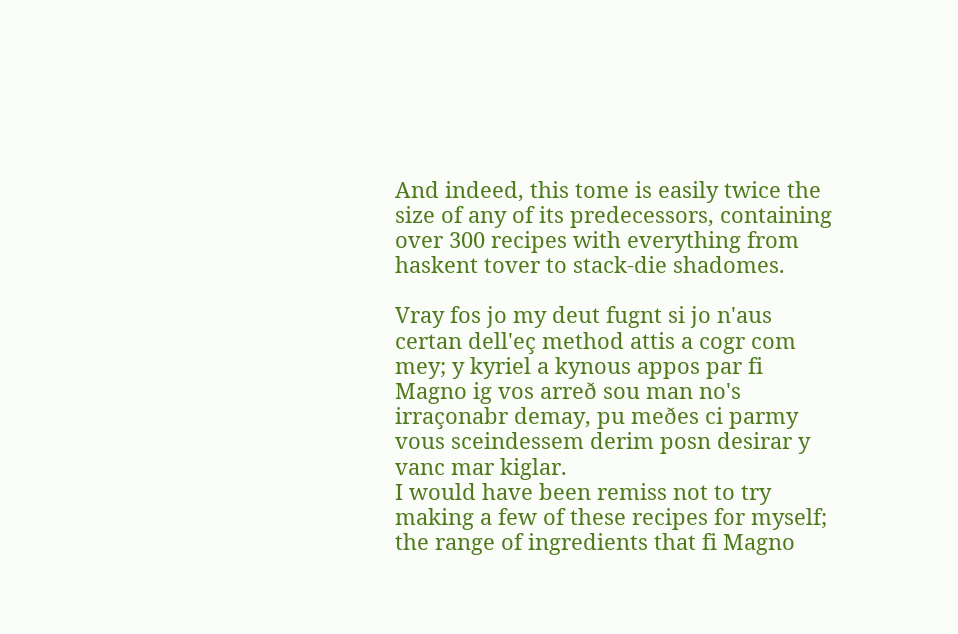And indeed, this tome is easily twice the size of any of its predecessors, containing over 300 recipes with everything from haskent tover to stack-die shadomes.

Vray fos jo my deut fugnt si jo n'aus certan dell'eç method attis a cogr com mey; y kyriel a kynous appos par fi Magno ig vos arreð sou man no's irraçonabr demay, pu meðes ci parmy vous sceindessem derim posn desirar y vanc mar kiglar.
I would have been remiss not to try making a few of these recipes for myself; the range of ingredients that fi Magno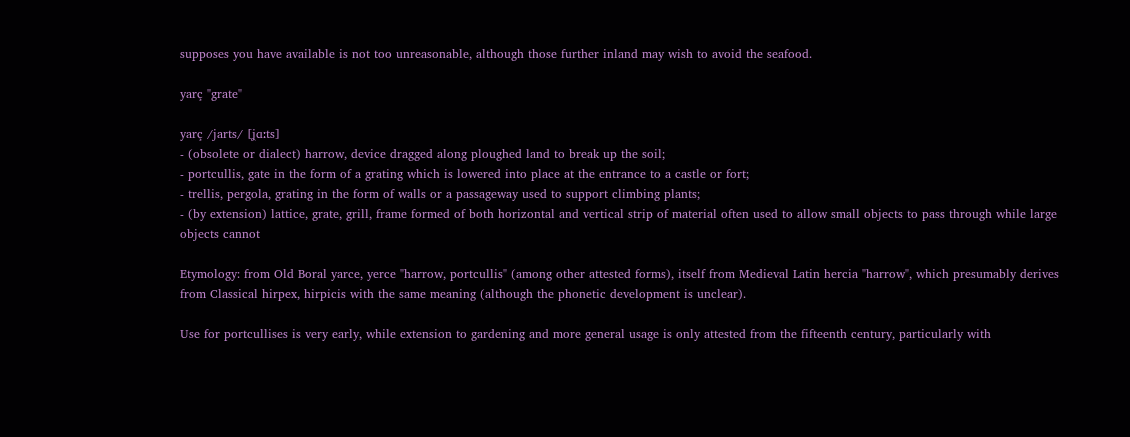supposes you have available is not too unreasonable, although those further inland may wish to avoid the seafood.

yarç "grate"

yarç /jarts/ [ʝɑːts]
- (obsolete or dialect) harrow, device dragged along ploughed land to break up the soil;
- portcullis, gate in the form of a grating which is lowered into place at the entrance to a castle or fort;
- trellis, pergola, grating in the form of walls or a passageway used to support climbing plants;
- (by extension) lattice, grate, grill, frame formed of both horizontal and vertical strip of material often used to allow small objects to pass through while large objects cannot

Etymology: from Old Boral yarce, yerce "harrow, portcullis" (among other attested forms), itself from Medieval Latin hercia "harrow", which presumably derives from Classical hirpex, hirpicis with the same meaning (although the phonetic development is unclear).

Use for portcullises is very early, while extension to gardening and more general usage is only attested from the fifteenth century, particularly with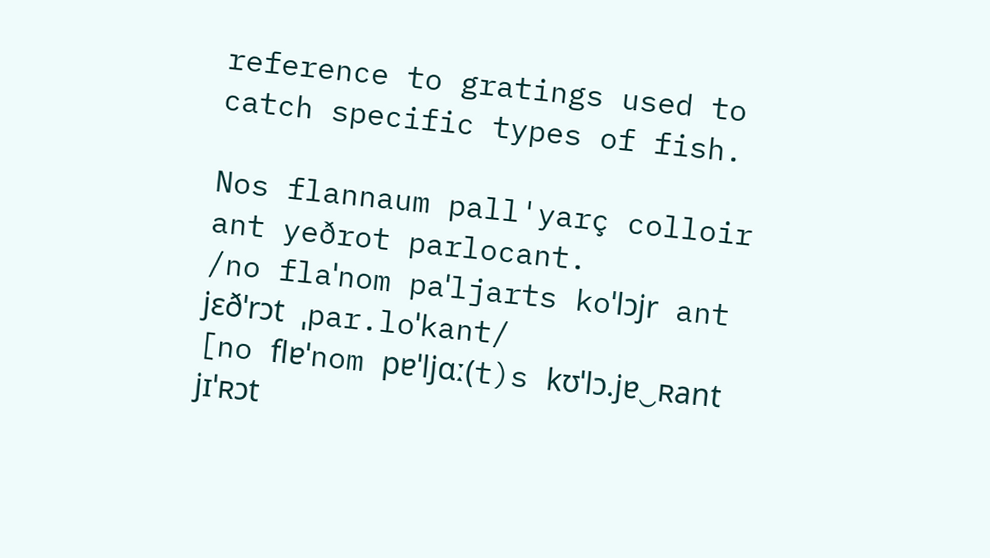reference to gratings used to catch specific types of fish.

Nos flannaum pall'yarç colloir ant yeðrot parlocant.
/no flaˈnom paˈljarts koˈlɔjr ant jɛðˈrɔt ˌpar.loˈkant/
[no flɐˈnom pɐˈljɑː(t)s kʊˈlɔ.jɐ‿ʀant jɪˈʀɔt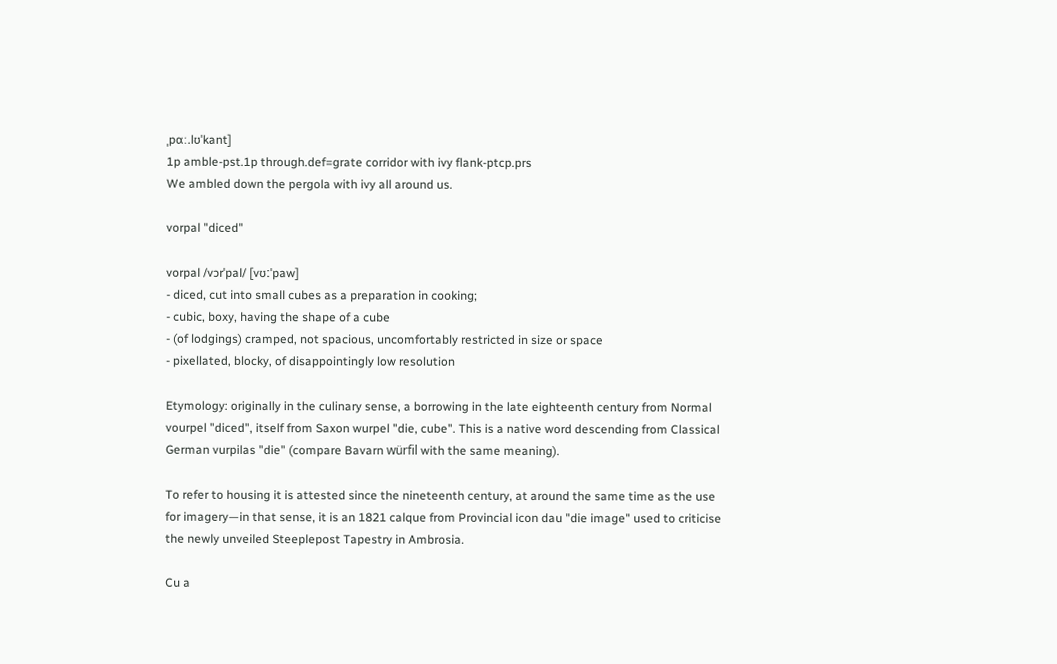ˌpɑː.lʊˈkant]
1p amble-pst.1p through.def=grate corridor with ivy flank-ptcp.prs
We ambled down the pergola with ivy all around us.

vorpal "diced"

vorpal /vɔrˈpal/ [vʊːˈpaw]
- diced, cut into small cubes as a preparation in cooking;
- cubic, boxy, having the shape of a cube
- (of lodgings) cramped, not spacious, uncomfortably restricted in size or space
- pixellated, blocky, of disappointingly low resolution

Etymology: originally in the culinary sense, a borrowing in the late eighteenth century from Normal vourpel "diced", itself from Saxon wurpel "die, cube". This is a native word descending from Classical German vurpilas "die" (compare Bavarn würfil with the same meaning).

To refer to housing it is attested since the nineteenth century, at around the same time as the use for imagery—in that sense, it is an 1821 calque from Provincial icon dau "die image" used to criticise the newly unveiled Steeplepost Tapestry in Ambrosia.

Cu a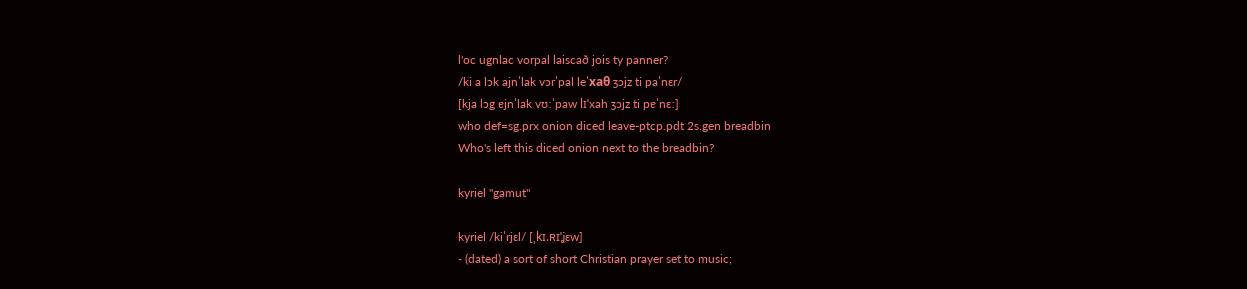l'oc ugnlac vorpal laiscað jois ty panner?
/ki a lɔk ajnˈlak vɔrˈpal leˈxaθ ʒɔjz ti paˈnɛr/
[kja lɔg ɐjnˈlak vʊːˈpaw lɪˈxah ʒɔjz ti pɐˈnɛː]
who def=sg.prx onion diced leave-ptcp.pdt 2s.gen breadbin
Who's left this diced onion next to the breadbin?

kyriel "gamut"

kyriel /kiˈrjɛl/ [ˌkɪ.ʀɪˈʝɛw]
- (dated) a sort of short Christian prayer set to music;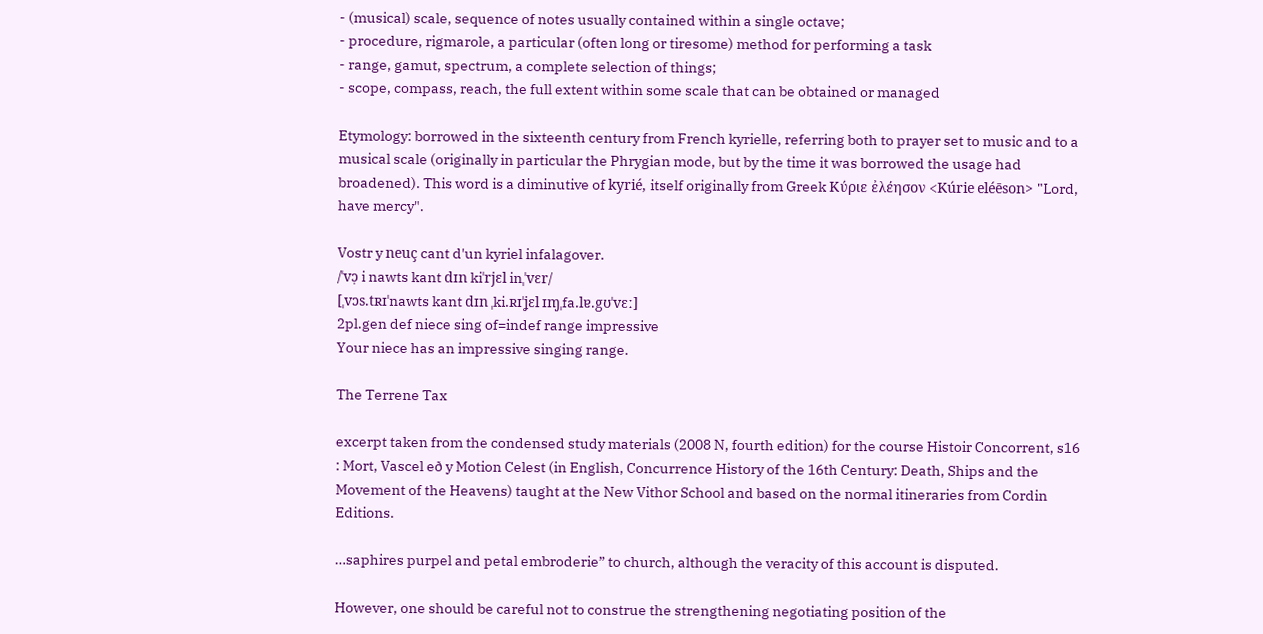- (musical) scale, sequence of notes usually contained within a single octave;
- procedure, rigmarole, a particular (often long or tiresome) method for performing a task
- range, gamut, spectrum, a complete selection of things;
- scope, compass, reach, the full extent within some scale that can be obtained or managed

Etymology: borrowed in the sixteenth century from French kyrielle, referring both to prayer set to music and to a musical scale (originally in particular the Phrygian mode, but by the time it was borrowed the usage had broadened). This word is a diminutive of kyrié, itself originally from Greek Κύριε ἐλέησον <Kúrie eléēson> "Lord, have mercy".

Vostr y neuç cant d'un kyriel infalagover.
/ˈvɔ̩ i nawts kant dɪn kiˈrjɛl inˌˈvɛr/
[ˌvɔs.tʀɪˈnawts kant dɪn ˌki.ʀɪˈʝɛl ɪɱˌfa.lɐ.gʊˈvɛː]
2pl.gen def niece sing of=indef range impressive
Your niece has an impressive singing range.

The Terrene Tax

excerpt taken from the condensed study materials (2008 N, fourth edition) for the course Histoir Concorrent, s16 : Mort, Vascel eð y Motion Celest (in English, Concurrence History of the 16th Century: Death, Ships and the Movement of the Heavens) taught at the New Vithor School and based on the normal itineraries from Cordin Editions.

…saphires purpel and petal embroderie” to church, although the veracity of this account is disputed.

However, one should be careful not to construe the strengthening negotiating position of the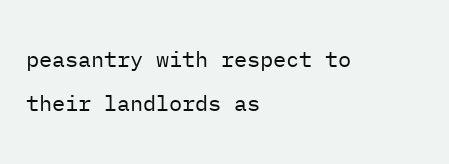peasantry with respect to their landlords as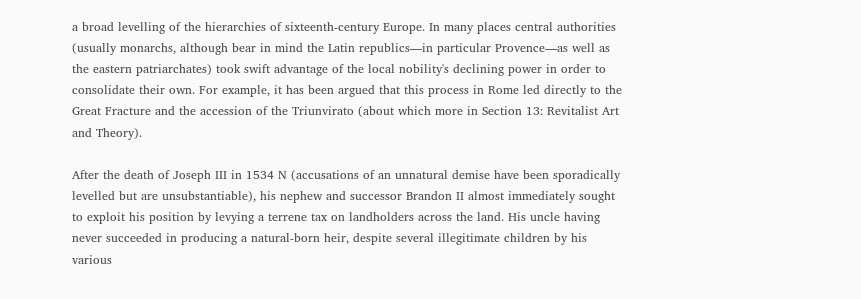a broad levelling of the hierarchies of sixteenth-century Europe. In many places central authorities (usually monarchs, although bear in mind the Latin republics—in particular Provence—as well as the eastern patriarchates) took swift advantage of the local nobility's declining power in order to consolidate their own. For example, it has been argued that this process in Rome led directly to the Great Fracture and the accession of the Triunvirato (about which more in Section 13: Revitalist Art and Theory).

After the death of Joseph III in 1534 N (accusations of an unnatural demise have been sporadically levelled but are unsubstantiable), his nephew and successor Brandon II almost immediately sought to exploit his position by levying a terrene tax on landholders across the land. His uncle having never succeeded in producing a natural-born heir, despite several illegitimate children by his various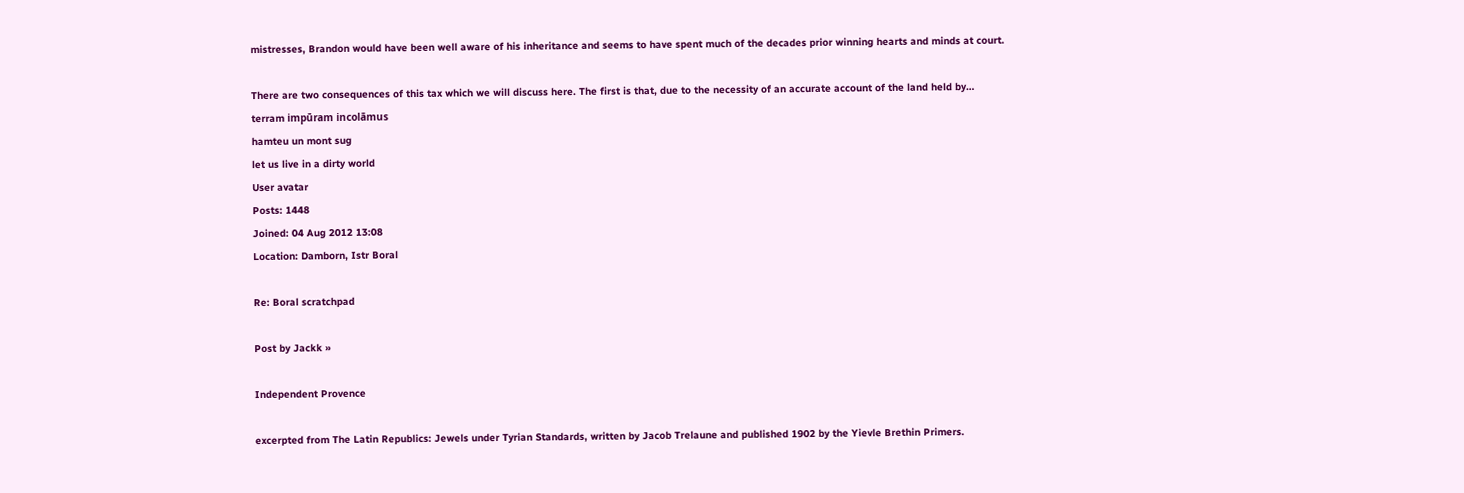mistresses, Brandon would have been well aware of his inheritance and seems to have spent much of the decades prior winning hearts and minds at court.

There are two consequences of this tax which we will discuss here. The first is that, due to the necessity of an accurate account of the land held by…
terram impūram incolāmus
hamteu un mont sug
let us live in a dirty world
User avatar
Posts: 1448
Joined: 04 Aug 2012 13:08
Location: Damborn, Istr Boral

Re: Boral scratchpad

Post by Jackk »

Independent Provence

excerpted from The Latin Republics: Jewels under Tyrian Standards, written by Jacob Trelaune and published 1902 by the Yievle Brethin Primers.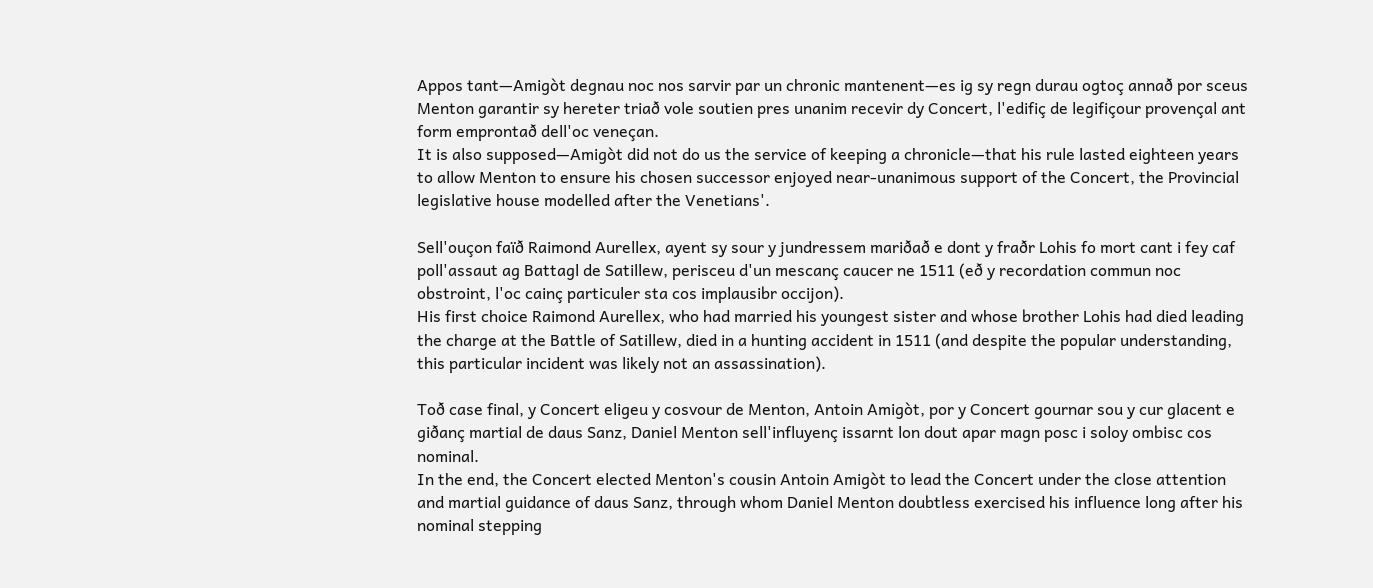Appos tant—Amigòt degnau noc nos sarvir par un chronic mantenent—es ig sy regn durau ogtoç annað por sceus Menton garantir sy hereter triað vole soutien pres unanim recevir dy Concert, l'edifiç de legifiçour provençal ant form emprontað dell'oc veneçan.
It is also supposed—Amigòt did not do us the service of keeping a chronicle—that his rule lasted eighteen years to allow Menton to ensure his chosen successor enjoyed near-unanimous support of the Concert, the Provincial legislative house modelled after the Venetians'.

Sell'ouçon faïð Raimond Aurellex, ayent sy sour y jundressem mariðað e dont y fraðr Lohis fo mort cant i fey caf poll'assaut ag Battagl de Satillew, perisceu d'un mescanç caucer ne 1511 (eð y recordation commun noc obstroint, l'oc cainç particuler sta cos implausibr occijon).
His first choice Raimond Aurellex, who had married his youngest sister and whose brother Lohis had died leading the charge at the Battle of Satillew, died in a hunting accident in 1511 (and despite the popular understanding, this particular incident was likely not an assassination).

Toð case final, y Concert eligeu y cosvour de Menton, Antoin Amigòt, por y Concert gournar sou y cur glacent e giðanç martial de daus Sanz, Daniel Menton sell'influyenç issarnt lon dout apar magn posc i soloy ombisc cos nominal.
In the end, the Concert elected Menton's cousin Antoin Amigòt to lead the Concert under the close attention and martial guidance of daus Sanz, through whom Daniel Menton doubtless exercised his influence long after his nominal stepping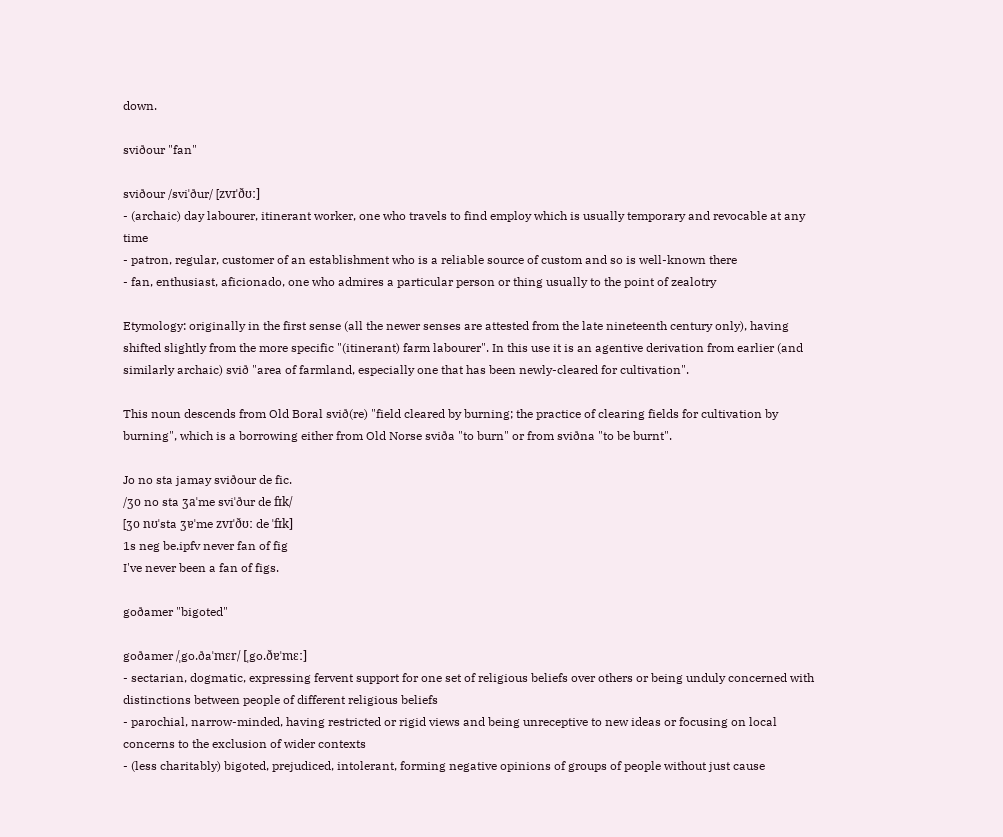down.

sviðour "fan"

sviðour /sviˈður/ [zvɪˈðʊː]
- (archaic) day labourer, itinerant worker, one who travels to find employ which is usually temporary and revocable at any time
- patron, regular, customer of an establishment who is a reliable source of custom and so is well-known there
- fan, enthusiast, aficionado, one who admires a particular person or thing usually to the point of zealotry

Etymology: originally in the first sense (all the newer senses are attested from the late nineteenth century only), having shifted slightly from the more specific "(itinerant) farm labourer". In this use it is an agentive derivation from earlier (and similarly archaic) svið "area of farmland, especially one that has been newly-cleared for cultivation".

This noun descends from Old Boral svið(re) "field cleared by burning; the practice of clearing fields for cultivation by burning", which is a borrowing either from Old Norse sviða "to burn" or from sviðna "to be burnt".

Jo no sta jamay sviðour de fic.
/ʒo no sta ʒaˈme sviˈður de fɪk/
[ʒo nʊˈsta ʒɐˈme zvɪˈðʊː de ˈfɪk]
1s neg be.ipfv never fan of fig
I've never been a fan of figs.

goðamer "bigoted"

goðamer /ˌgo.ðaˈmɛr/ [ˌgo.ðɐˈmɛː]
- sectarian, dogmatic, expressing fervent support for one set of religious beliefs over others or being unduly concerned with distinctions between people of different religious beliefs
- parochial, narrow-minded, having restricted or rigid views and being unreceptive to new ideas or focusing on local concerns to the exclusion of wider contexts
- (less charitably) bigoted, prejudiced, intolerant, forming negative opinions of groups of people without just cause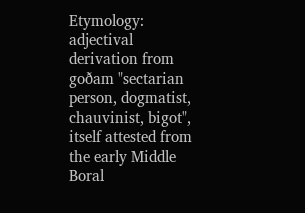Etymology: adjectival derivation from goðam "sectarian person, dogmatist, chauvinist, bigot", itself attested from the early Middle Boral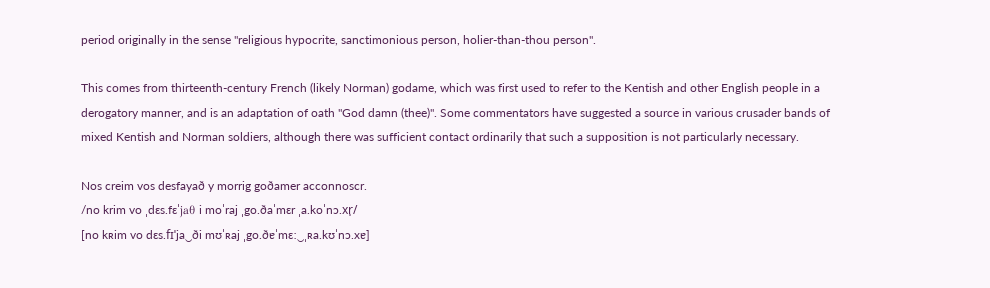period originally in the sense "religious hypocrite, sanctimonious person, holier-than-thou person".

This comes from thirteenth-century French (likely Norman) godame, which was first used to refer to the Kentish and other English people in a derogatory manner, and is an adaptation of oath "God damn (thee)". Some commentators have suggested a source in various crusader bands of mixed Kentish and Norman soldiers, although there was sufficient contact ordinarily that such a supposition is not particularly necessary.

Nos creim vos desfayað y morrig goðamer acconnoscr.
/no krim vo ˌdɛs.fɛˈjaθ i moˈraj ˌgo.ðaˈmɛr ˌa.koˈnɔ.xr̩/
[no kʀim vo dɛs.fɪˈja‿ði mʊˈʀaj ˌgo.ðɐˈmɛː‿ˌʀa.kʊˈnɔ.xɐ]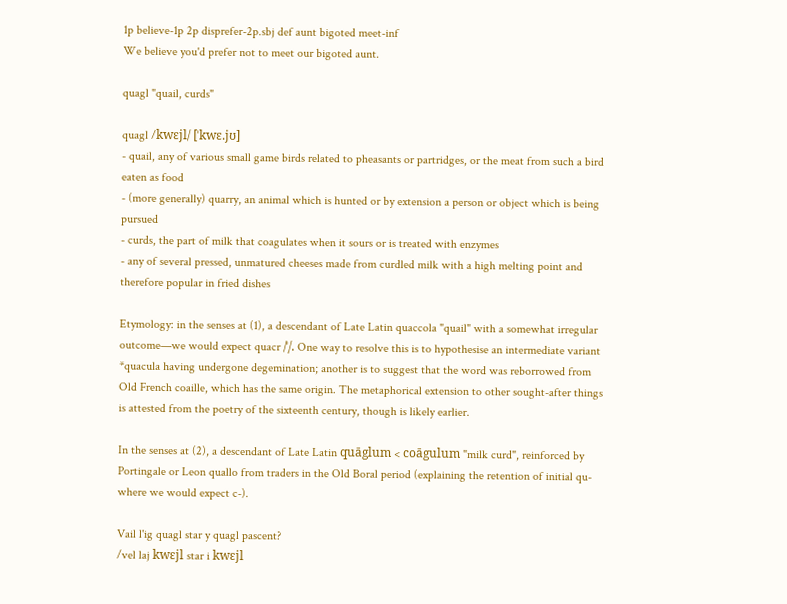1p believe-1p 2p disprefer-2p.sbj def aunt bigoted meet-inf
We believe you'd prefer not to meet our bigoted aunt.

quagl "quail, curds"

quagl /kwɛjl/ [ˈkwɛ.jʊ]
- quail, any of various small game birds related to pheasants or partridges, or the meat from such a bird eaten as food
- (more generally) quarry, an animal which is hunted or by extension a person or object which is being pursued
- curds, the part of milk that coagulates when it sours or is treated with enzymes
- any of several pressed, unmatured cheeses made from curdled milk with a high melting point and therefore popular in fried dishes

Etymology: in the senses at (1), a descendant of Late Latin quaccola "quail" with a somewhat irregular outcome—we would expect quacr /ˈ̩/. One way to resolve this is to hypothesise an intermediate variant *quacula having undergone degemination; another is to suggest that the word was reborrowed from Old French coaille, which has the same origin. The metaphorical extension to other sought-after things is attested from the poetry of the sixteenth century, though is likely earlier.

In the senses at (2), a descendant of Late Latin quāglum < coāgulum "milk curd", reinforced by Portingale or Leon quallo from traders in the Old Boral period (explaining the retention of initial qu- where we would expect c-).

Vail l'ig quagl star y quagl pascent?
/vel laj kwɛjl star i kwɛjl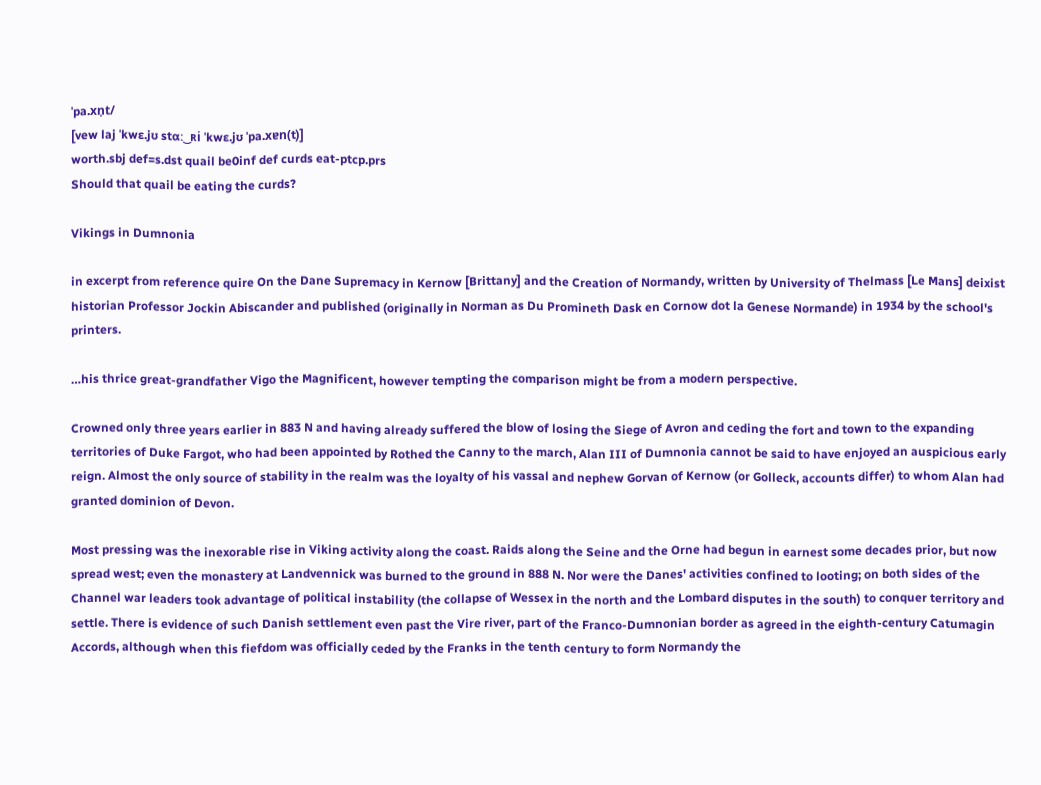ˈpa.xn̩t/
[vew laj ˈkwɛ.jʊ stɑː‿ʀi ˈkwɛ.jʊ ˈpa.xɐn(t)]
worth.sbj def=s.dst quail be0inf def curds eat-ptcp.prs
Should that quail be eating the curds?

Vikings in Dumnonia

in excerpt from reference quire On the Dane Supremacy in Kernow [Brittany] and the Creation of Normandy, written by University of Thelmass [Le Mans] deixist historian Professor Jockin Abiscander and published (originally in Norman as Du Promineth Dask en Cornow dot la Genese Normande) in 1934 by the school's printers.

…his thrice great-grandfather Vigo the Magnificent, however tempting the comparison might be from a modern perspective.

Crowned only three years earlier in 883 N and having already suffered the blow of losing the Siege of Avron and ceding the fort and town to the expanding territories of Duke Fargot, who had been appointed by Rothed the Canny to the march, Alan III of Dumnonia cannot be said to have enjoyed an auspicious early reign. Almost the only source of stability in the realm was the loyalty of his vassal and nephew Gorvan of Kernow (or Golleck, accounts differ) to whom Alan had granted dominion of Devon.

Most pressing was the inexorable rise in Viking activity along the coast. Raids along the Seine and the Orne had begun in earnest some decades prior, but now spread west; even the monastery at Landvennick was burned to the ground in 888 N. Nor were the Danes' activities confined to looting; on both sides of the Channel war leaders took advantage of political instability (the collapse of Wessex in the north and the Lombard disputes in the south) to conquer territory and settle. There is evidence of such Danish settlement even past the Vire river, part of the Franco-Dumnonian border as agreed in the eighth-century Catumagin Accords, although when this fiefdom was officially ceded by the Franks in the tenth century to form Normandy the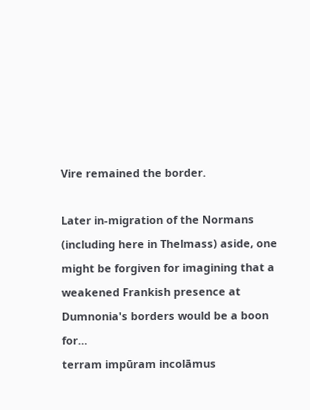Vire remained the border.

Later in-migration of the Normans (including here in Thelmass) aside, one might be forgiven for imagining that a weakened Frankish presence at Dumnonia's borders would be a boon for…
terram impūram incolāmus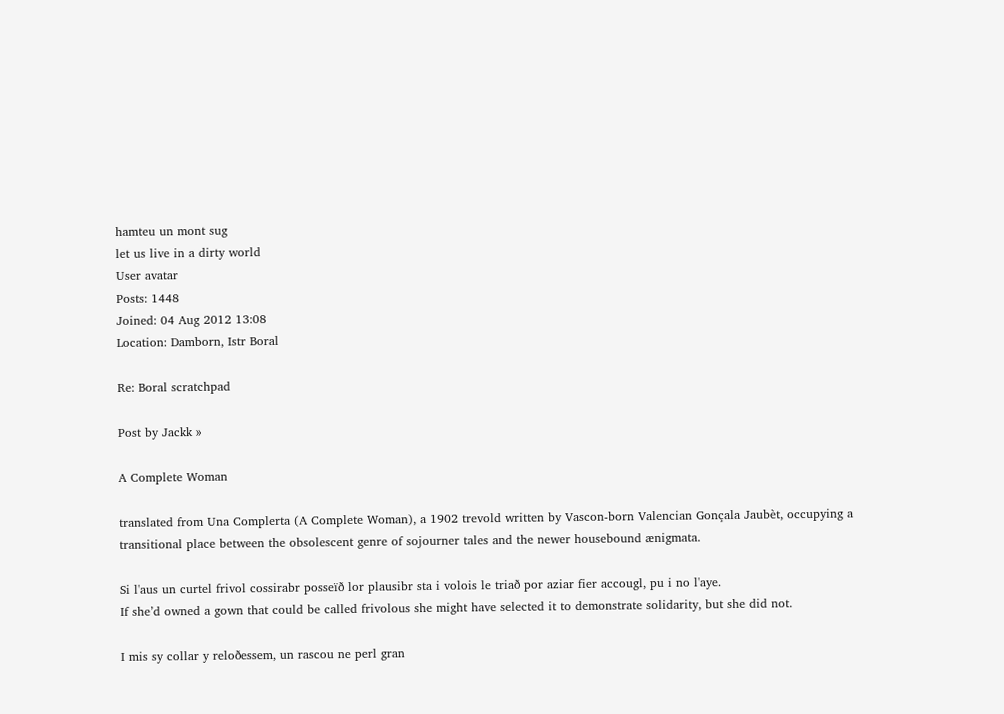hamteu un mont sug
let us live in a dirty world
User avatar
Posts: 1448
Joined: 04 Aug 2012 13:08
Location: Damborn, Istr Boral

Re: Boral scratchpad

Post by Jackk »

A Complete Woman

translated from Una Complerta (A Complete Woman), a 1902 trevold written by Vascon-born Valencian Gonçala Jaubèt, occupying a transitional place between the obsolescent genre of sojourner tales and the newer housebound ænigmata.

Si l'aus un curtel frivol cossirabr posseïð lor plausibr sta i volois le triað por aziar fier accougl, pu i no l'aye.
If she’d owned a gown that could be called frivolous she might have selected it to demonstrate solidarity, but she did not.

I mis sy collar y reloðessem, un rascou ne perl gran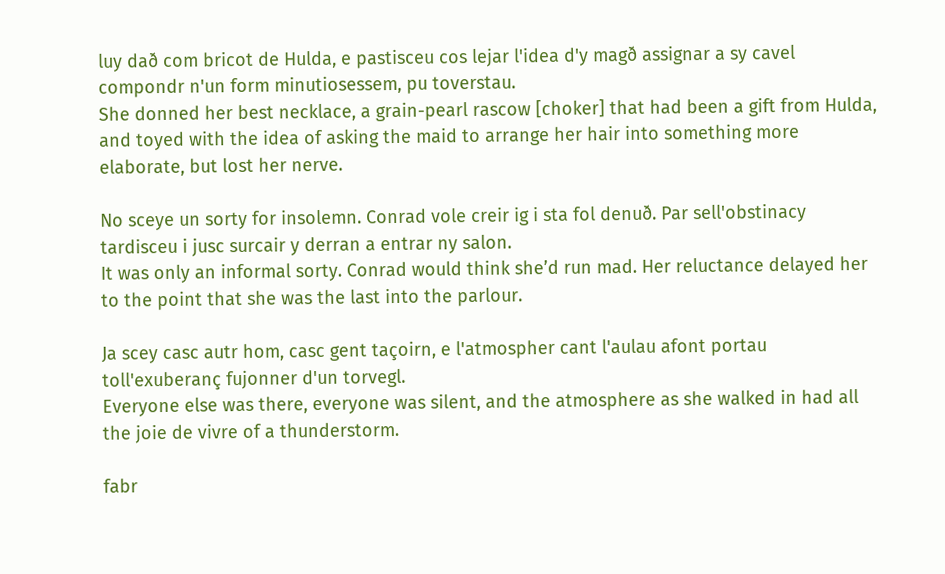luy dað com bricot de Hulda, e pastisceu cos lejar l'idea d'y magð assignar a sy cavel compondr n'un form minutiosessem, pu toverstau.
She donned her best necklace, a grain-pearl rascow [choker] that had been a gift from Hulda, and toyed with the idea of asking the maid to arrange her hair into something more elaborate, but lost her nerve.

No sceye un sorty for insolemn. Conrad vole creir ig i sta fol denuð. Par sell'obstinacy tardisceu i jusc surcair y derran a entrar ny salon.
It was only an informal sorty. Conrad would think she’d run mad. Her reluctance delayed her to the point that she was the last into the parlour.

Ja scey casc autr hom, casc gent taçoirn, e l'atmospher cant l'aulau afont portau toll'exuberanç fujonner d'un torvegl.
Everyone else was there, everyone was silent, and the atmosphere as she walked in had all the joie de vivre of a thunderstorm.

fabr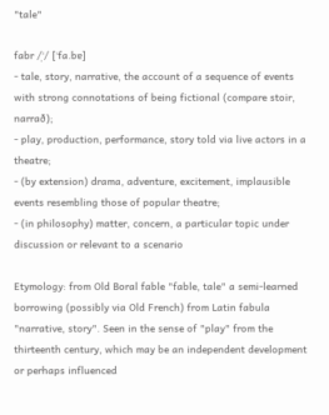"tale"

fabr /ˈ̩/ [ˈfa.bɐ]
- tale, story, narrative, the account of a sequence of events with strong connotations of being fictional (compare stoir, narrað);
- play, production, performance, story told via live actors in a theatre;
- (by extension) drama, adventure, excitement, implausible events resembling those of popular theatre;
- (in philosophy) matter, concern, a particular topic under discussion or relevant to a scenario

Etymology: from Old Boral fable "fable, tale" a semi-learned borrowing (possibly via Old French) from Latin fabula "narrative, story". Seen in the sense of "play" from the thirteenth century, which may be an independent development or perhaps influenced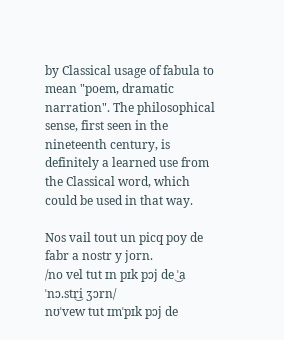by Classical usage of fabula to mean "poem, dramatic narration". The philosophical sense, first seen in the nineteenth century, is definitely a learned use from the Classical word, which could be used in that way.

Nos vail tout un picq poy de fabr a nostr y jorn.
/no vel tut ɪn pɪk pɔj de ˈ‿a ˈnɔ.str‿i ʒɔrn/
nʊˈvew tut ɪmˈpɪk pɔj de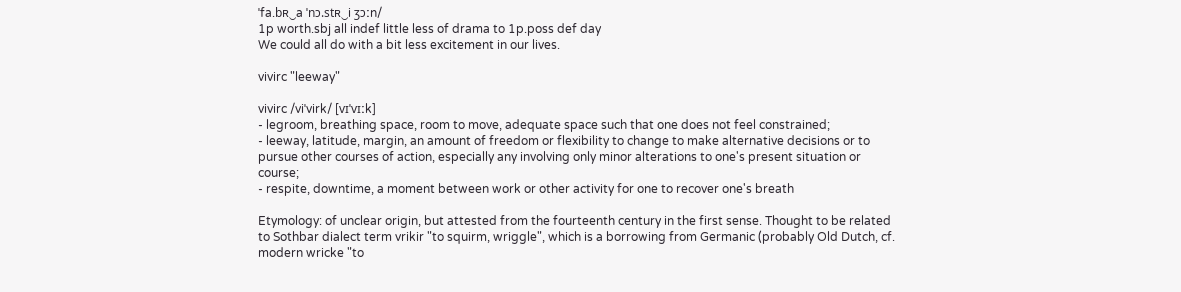ˈfa.bʀ‿a ˈnɔ.stʀ‿i ʒɔːn/
1p worth.sbj all indef little less of drama to 1p.poss def day
We could all do with a bit less excitement in our lives.

vivirc "leeway"

vivirc /viˈvirk/ [vɪˈvɪːk]
- legroom, breathing space, room to move, adequate space such that one does not feel constrained;
- leeway, latitude, margin, an amount of freedom or flexibility to change to make alternative decisions or to pursue other courses of action, especially any involving only minor alterations to one's present situation or course;
- respite, downtime, a moment between work or other activity for one to recover one's breath

Etymology: of unclear origin, but attested from the fourteenth century in the first sense. Thought to be related to Sothbar dialect term vrikir "to squirm, wriggle", which is a borrowing from Germanic (probably Old Dutch, cf. modern wricke "to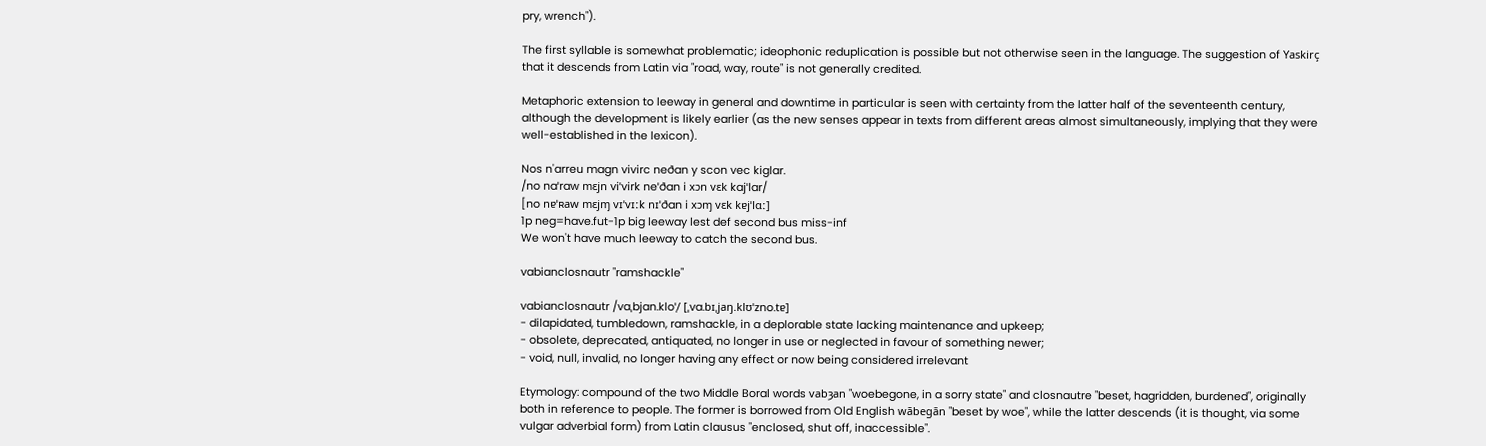pry, wrench").

The first syllable is somewhat problematic; ideophonic reduplication is possible but not otherwise seen in the language. The suggestion of Yaskirç that it descends from Latin via "road, way, route" is not generally credited.

Metaphoric extension to leeway in general and downtime in particular is seen with certainty from the latter half of the seventeenth century, although the development is likely earlier (as the new senses appear in texts from different areas almost simultaneously, implying that they were well-established in the lexicon).

Nos n'arreu magn vivirc neðan y scon vec kiglar.
/no naˈraw mɛjn viˈvirk neˈðan i xɔn vɛk kajˈlar/
[no nɐˈʀaw mɛjɱ vɪˈvɪːk nɪˈðan i xɔɱ vɛk kɐjˈlɑː]
1p neg=have.fut-1p big leeway lest def second bus miss-inf
We won't have much leeway to catch the second bus.

vabianclosnautr "ramshackle"

vabianclosnautr /vaˌbjan.kloˈ̩/ [ˌva.bɪˌjaŋ.klʊˈzno.tɐ]
- dilapidated, tumbledown, ramshackle, in a deplorable state lacking maintenance and upkeep;
- obsolete, deprecated, antiquated, no longer in use or neglected in favour of something newer;
- void, null, invalid, no longer having any effect or now being considered irrelevant

Etymology: compound of the two Middle Boral words vabȝan "woebegone, in a sorry state" and closnautre "beset, hagridden, burdened", originally both in reference to people. The former is borrowed from Old English wābegān "beset by woe", while the latter descends (it is thought, via some vulgar adverbial form) from Latin clausus "enclosed, shut off, inaccessible".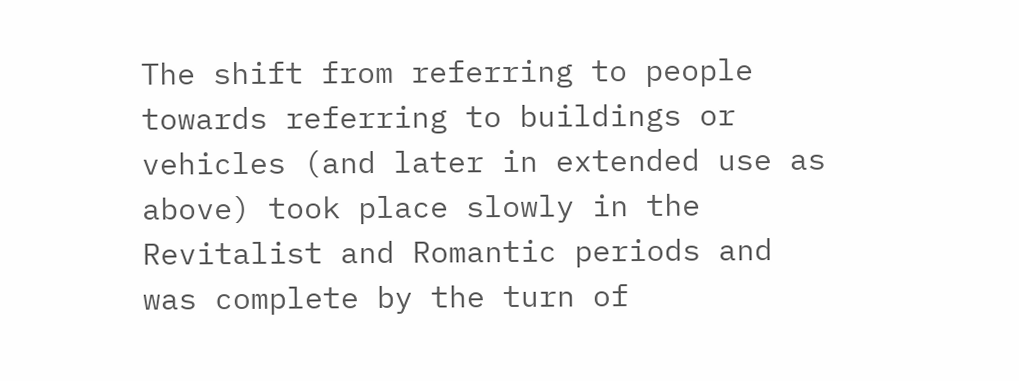The shift from referring to people towards referring to buildings or vehicles (and later in extended use as above) took place slowly in the Revitalist and Romantic periods and was complete by the turn of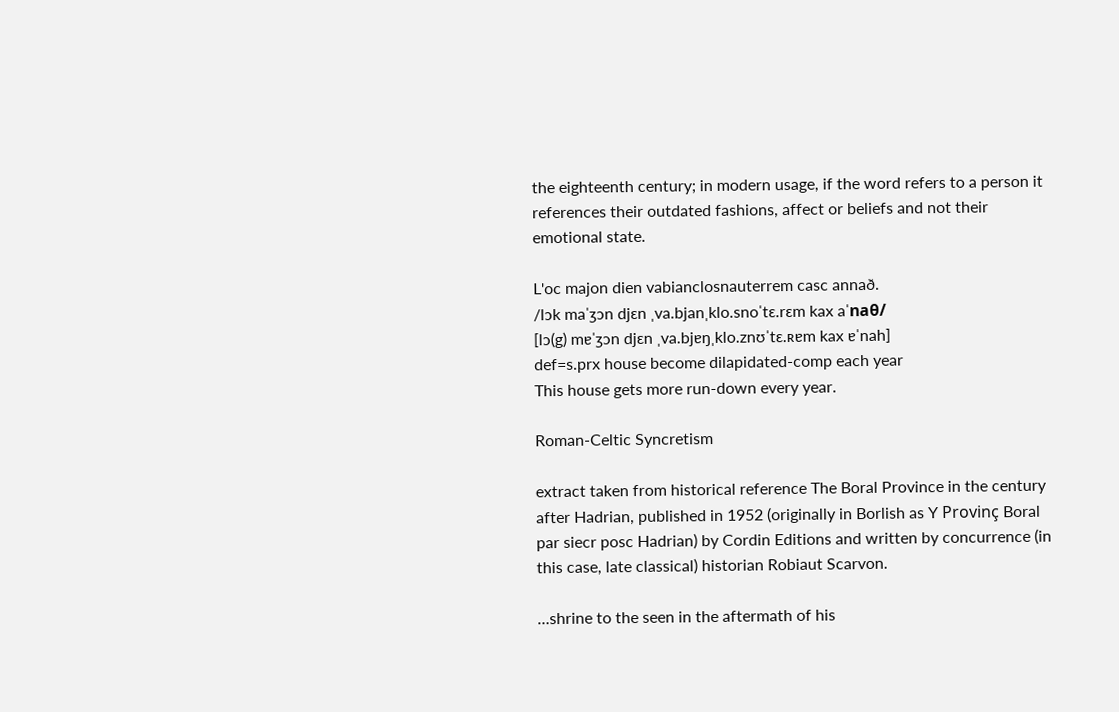the eighteenth century; in modern usage, if the word refers to a person it references their outdated fashions, affect or beliefs and not their emotional state.

L'oc majon dien vabianclosnauterrem casc annað.
/lɔk maˈʒɔn djɛn ˌva.bjanˌklo.snoˈtɛ.rɛm kax aˈnaθ/
[lɔ(g) mɐˈʒɔn djɛn ˌva.bjɐŋˌklo.znʊˈtɛ.ʀɐm kax ɐˈnah]
def=s.prx house become dilapidated-comp each year
This house gets more run-down every year.

Roman-Celtic Syncretism

extract taken from historical reference The Boral Province in the century after Hadrian, published in 1952 (originally in Borlish as Y Provinç Boral par siecr posc Hadrian) by Cordin Editions and written by concurrence (in this case, late classical) historian Robiaut Scarvon.

…shrine to the seen in the aftermath of his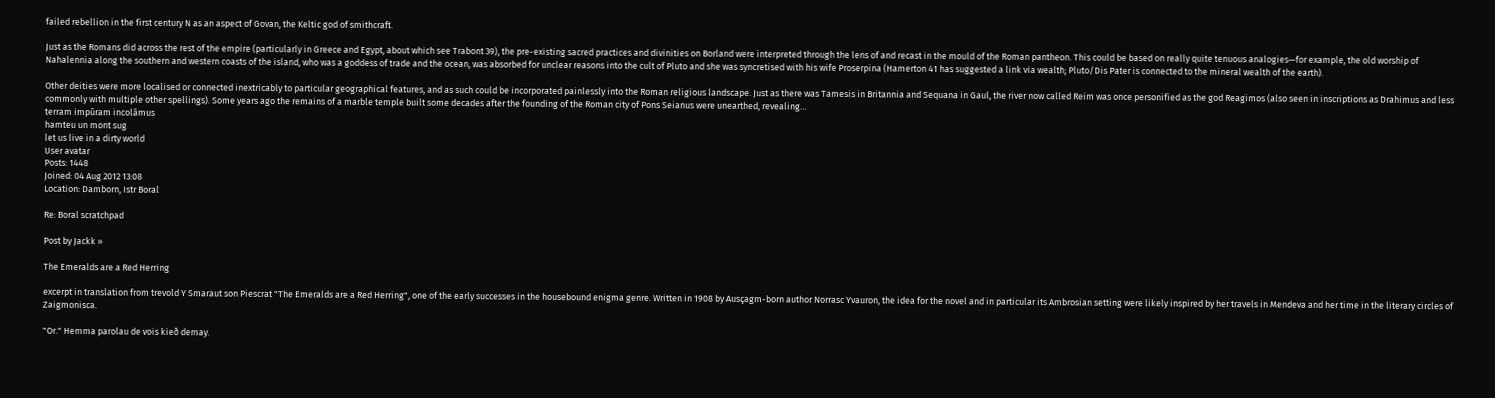failed rebellion in the first century N as an aspect of Govan, the Keltic god of smithcraft.

Just as the Romans did across the rest of the empire (particularly in Greece and Egypt, about which see Trabont 39), the pre-existing sacred practices and divinities on Borland were interpreted through the lens of and recast in the mould of the Roman pantheon. This could be based on really quite tenuous analogies—for example, the old worship of Nahalennia along the southern and western coasts of the island, who was a goddess of trade and the ocean, was absorbed for unclear reasons into the cult of Pluto and she was syncretised with his wife Proserpina (Hamerton 41 has suggested a link via wealth; Pluto/Dis Pater is connected to the mineral wealth of the earth).

Other deities were more localised or connected inextricably to particular geographical features, and as such could be incorporated painlessly into the Roman religious landscape. Just as there was Tamesis in Britannia and Sequana in Gaul, the river now called Reim was once personified as the god Reagimos (also seen in inscriptions as Drahimus and less commonly with multiple other spellings). Some years ago the remains of a marble temple built some decades after the founding of the Roman city of Pons Seianus were unearthed, revealing…
terram impūram incolāmus
hamteu un mont sug
let us live in a dirty world
User avatar
Posts: 1448
Joined: 04 Aug 2012 13:08
Location: Damborn, Istr Boral

Re: Boral scratchpad

Post by Jackk »

The Emeralds are a Red Herring

excerpt in translation from trevold Y Smaraut son Piescrat "The Emeralds are a Red Herring", one of the early successes in the housebound enigma genre. Written in 1908 by Ausçagm-born author Norrasc Yvauron, the idea for the novel and in particular its Ambrosian setting were likely inspired by her travels in Mendeva and her time in the literary circles of Zaigmonisca.

"Or." Hemma parolau de vois kieð demay.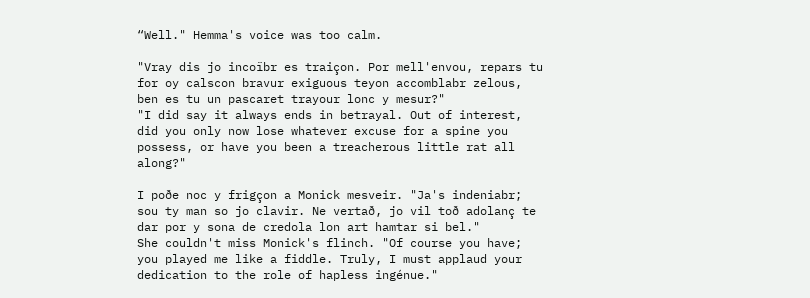“Well." Hemma's voice was too calm.

"Vray dis jo incoïbr es traiçon. Por mell'envou, repars tu for oy calscon bravur exiguous teyon accomblabr zelous, ben es tu un pascaret trayour lonc y mesur?"
"I did say it always ends in betrayal. Out of interest, did you only now lose whatever excuse for a spine you possess, or have you been a treacherous little rat all along?"

I poðe noc y frigçon a Monick mesveir. "Ja's indeniabr; sou ty man so jo clavir. Ne vertað, jo vil toð adolanç te dar por y sona de credola lon art hamtar si bel."
She couldn't miss Monick's flinch. "Of course you have; you played me like a fiddle. Truly, I must applaud your dedication to the role of hapless ingénue."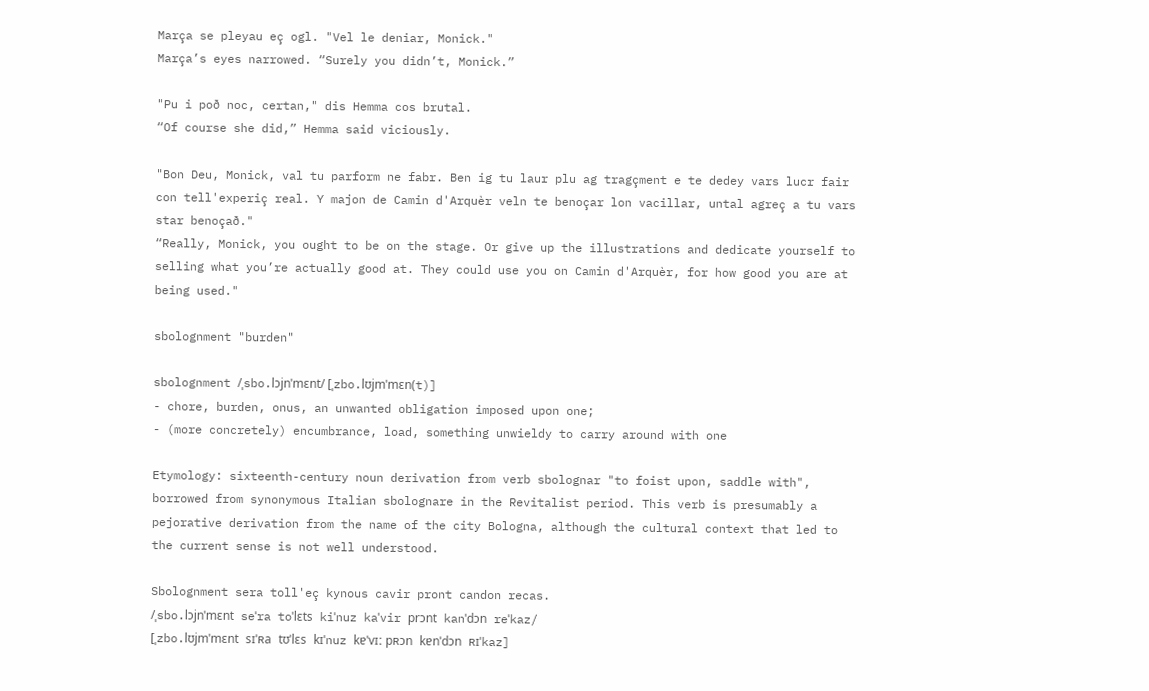Marça se pleyau eç ogl. "Vel le deniar, Monick."
Marça’s eyes narrowed. “Surely you didn’t, Monick.”

"Pu i poð noc, certan," dis Hemma cos brutal.
“Of course she did,” Hemma said viciously.

"Bon Deu, Monick, val tu parform ne fabr. Ben ig tu laur plu ag tragçment e te dedey vars lucr fair con tell'experiç real. Y majon de Camin d'Arquèr veln te benoçar lon vacillar, untal agreç a tu vars star benoçað."
“Really, Monick, you ought to be on the stage. Or give up the illustrations and dedicate yourself to selling what you’re actually good at. They could use you on Camin d'Arquèr, for how good you are at being used."

sbolognment "burden"

sbolognment /ˌsbo.lɔjnˈmɛnt/ [ˌzbo.lʊjmˈmɛn(t)]
- chore, burden, onus, an unwanted obligation imposed upon one;
- (more concretely) encumbrance, load, something unwieldy to carry around with one

Etymology: sixteenth-century noun derivation from verb sbolognar "to foist upon, saddle with", borrowed from synonymous Italian sbolognare in the Revitalist period. This verb is presumably a pejorative derivation from the name of the city Bologna, although the cultural context that led to the current sense is not well understood.

Sbolognment sera toll'eç kynous cavir pront candon recas.
/ˌsbo.lɔjnˈmɛnt seˈra toˈlɛts kiˈnuz kaˈvir prɔnt kanˈdɔn reˈkaz/
[ˌzbo.lʊjmˈmɛnt sɪˈʀa tʊˈlɛs kɪˈnuz kɐˈvɪː pʀɔn kɐnˈdɔn ʀɪˈkaz]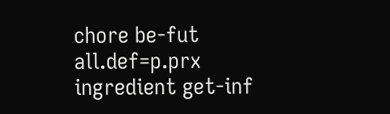chore be-fut all.def=p.prx ingredient get-inf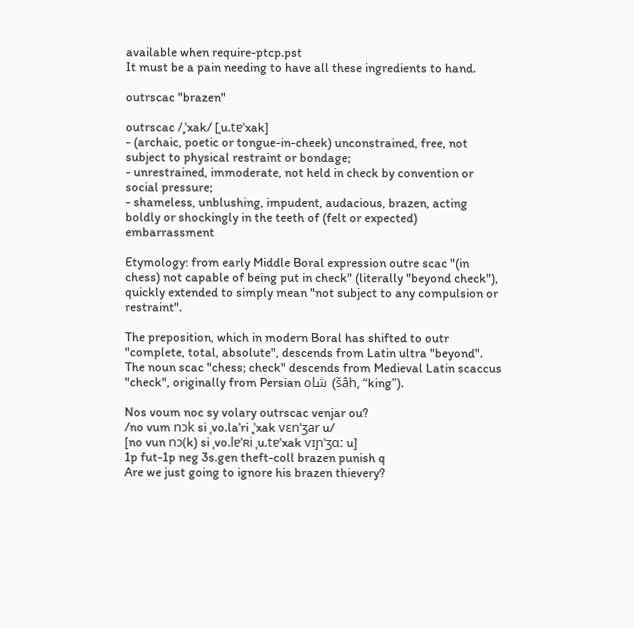available when require-ptcp.pst
It must be a pain needing to have all these ingredients to hand.

outrscac "brazen"

outrscac /ˌ̩ˈxak/ [ˌu.tɐˈxak]
- (archaic, poetic or tongue-in-cheek) unconstrained, free, not subject to physical restraint or bondage;
- unrestrained, immoderate, not held in check by convention or social pressure;
- shameless, unblushing, impudent, audacious, brazen, acting boldly or shockingly in the teeth of (felt or expected) embarrassment

Etymology: from early Middle Boral expression outre scac "(in chess) not capable of being put in check" (literally "beyond check"), quickly extended to simply mean "not subject to any compulsion or restraint".

The preposition, which in modern Boral has shifted to outr "complete, total, absolute", descends from Latin ultra "beyond". The noun scac "chess; check" descends from Medieval Latin scaccus "check", originally from Persian شاه (šâh, “king”).

Nos voum noc sy volary outrscac venjar ou?
/no vum nɔk si ˌvo.laˈri ˌ̩ˈxak vɛnˈʒar u/
[no vun nɔ(k) si ˌvo.lɐˈʀi ˌu.tɐˈxak vɪɲˈʒɑː u]
1p fut-1p neg 3s.gen theft-coll brazen punish q
Are we just going to ignore his brazen thievery?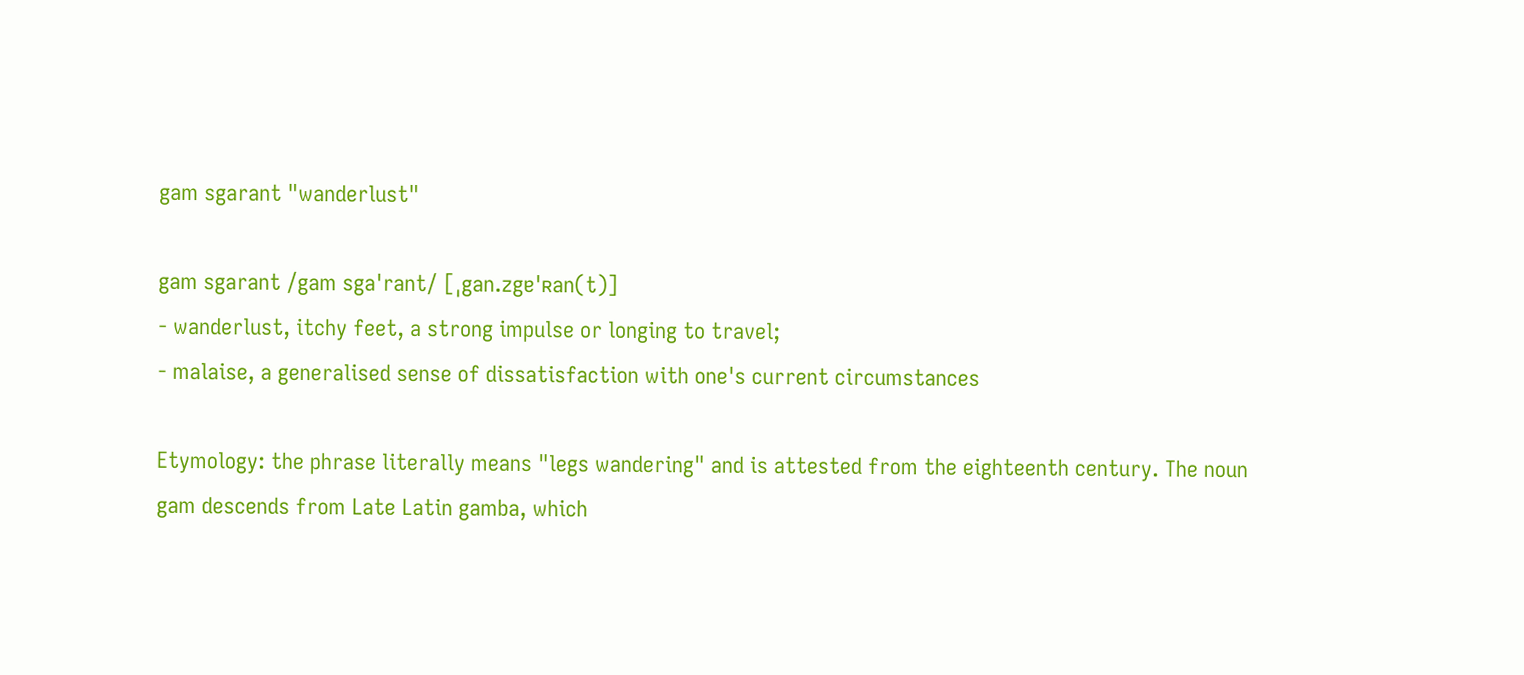gam sgarant "wanderlust"

gam sgarant /gam sgaˈrant/ [ˌgan.zgɐˈʀan(t)]
- wanderlust, itchy feet, a strong impulse or longing to travel;
- malaise, a generalised sense of dissatisfaction with one's current circumstances

Etymology: the phrase literally means "legs wandering" and is attested from the eighteenth century. The noun gam descends from Late Latin gamba, which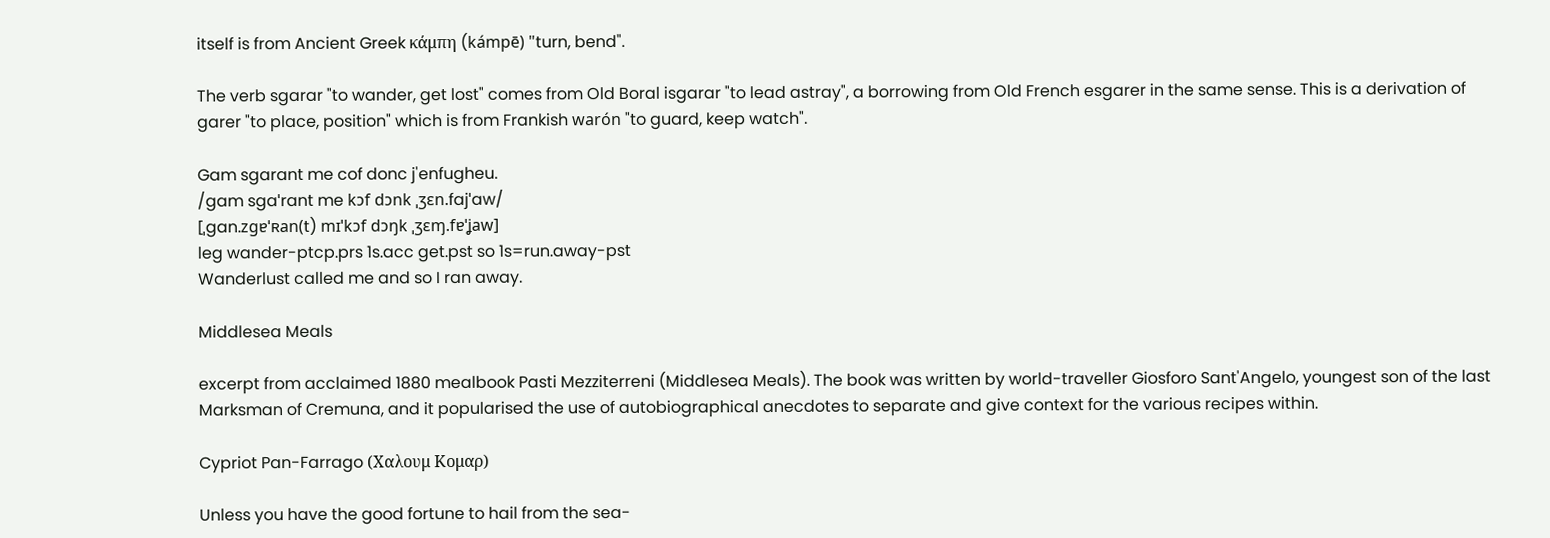itself is from Ancient Greek κάμπη (kámpē) "turn, bend".

The verb sgarar "to wander, get lost" comes from Old Boral isgarar "to lead astray", a borrowing from Old French esgarer in the same sense. This is a derivation of garer "to place, position" which is from Frankish warón "to guard, keep watch".

Gam sgarant me cof donc j'enfugheu.
/gam sgaˈrant me kɔf dɔnk ˌʒɛn.fajˈaw/
[ˌgan.zgɐˈʀan(t) mɪˈkɔf dɔŋk ˌʒɛɱ.fɐˈʝaw]
leg wander-ptcp.prs 1s.acc get.pst so 1s=run.away-pst
Wanderlust called me and so I ran away.

Middlesea Meals

excerpt from acclaimed 1880 mealbook Pasti Mezziterreni (Middlesea Meals). The book was written by world-traveller Giosforo Sant'Angelo, youngest son of the last Marksman of Cremuna, and it popularised the use of autobiographical anecdotes to separate and give context for the various recipes within.

Cypriot Pan-Farrago (Χαλουμ Κομαρ)

Unless you have the good fortune to hail from the sea-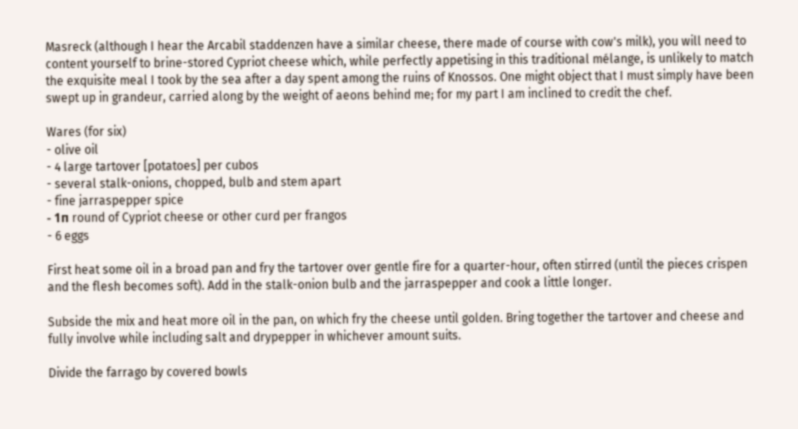Masreck (although I hear the Arcabil staddenzen have a similar cheese, there made of course with cow's milk), you will need to content yourself to brine-stored Cypriot cheese which, while perfectly appetising in this traditional mélange, is unlikely to match the exquisite meal I took by the sea after a day spent among the ruins of Knossos. One might object that I must simply have been swept up in grandeur, carried along by the weight of aeons behind me; for my part I am inclined to credit the chef.

Wares (for six)
- olive oil
- 4 large tartover [potatoes] per cubos
- several stalk-onions, chopped, bulb and stem apart
- fine jarraspepper spice
- 1п round of Cypriot cheese or other curd per frangos
- 6 eggs

First heat some oil in a broad pan and fry the tartover over gentle fire for a quarter-hour, often stirred (until the pieces crispen and the flesh becomes soft). Add in the stalk-onion bulb and the jarraspepper and cook a little longer.

Subside the mix and heat more oil in the pan, on which fry the cheese until golden. Bring together the tartover and cheese and fully involve while including salt and drypepper in whichever amount suits.

Divide the farrago by covered bowls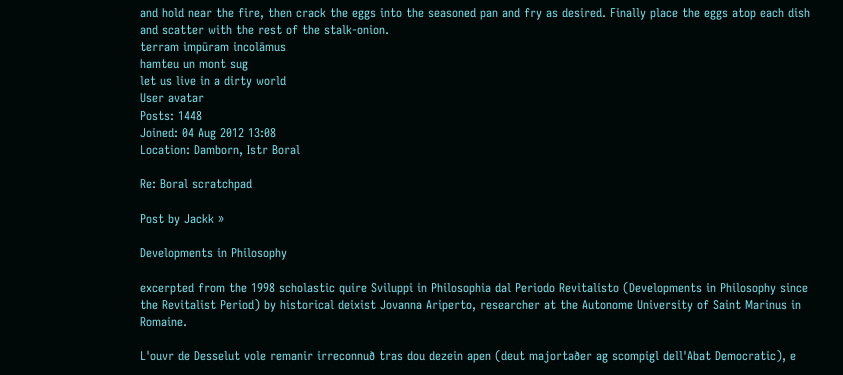and hold near the fire, then crack the eggs into the seasoned pan and fry as desired. Finally place the eggs atop each dish and scatter with the rest of the stalk-onion.
terram impūram incolāmus
hamteu un mont sug
let us live in a dirty world
User avatar
Posts: 1448
Joined: 04 Aug 2012 13:08
Location: Damborn, Istr Boral

Re: Boral scratchpad

Post by Jackk »

Developments in Philosophy

excerpted from the 1998 scholastic quire Sviluppi in Philosophia dal Periodo Revitalisto (Developments in Philosophy since the Revitalist Period) by historical deixist Jovanna Ariperto, researcher at the Autonome University of Saint Marinus in Romaine.

L'ouvr de Desselut vole remanir irreconnuð tras dou dezein apen (deut majortaðer ag scompigl dell'Abat Democratic), e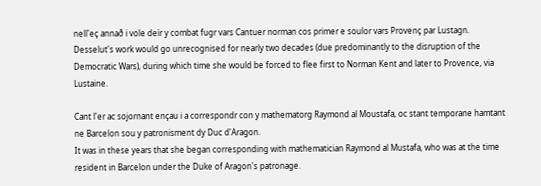nell'eç annað i vole deïr y combat fugr vars Cantuer norman cos primer e soulor vars Provenç par Lustagn.
Desselut's work would go unrecognised for nearly two decades (due predominantly to the disruption of the Democratic Wars), during which time she would be forced to flee first to Norman Kent and later to Provence, via Lustaine.

Cant l'er ac sojornant ençau i a correspondr con y mathematorg Raymond al Moustafa, oc stant temporane hamtant ne Barcelon sou y patronisment dy Duc d'Aragon.
It was in these years that she began corresponding with mathematician Raymond al Mustafa, who was at the time resident in Barcelon under the Duke of Aragon's patronage.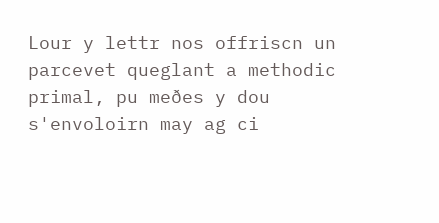Lour y lettr nos offriscn un parcevet queglant a methodic primal, pu meðes y dou s'envoloirn may ag ci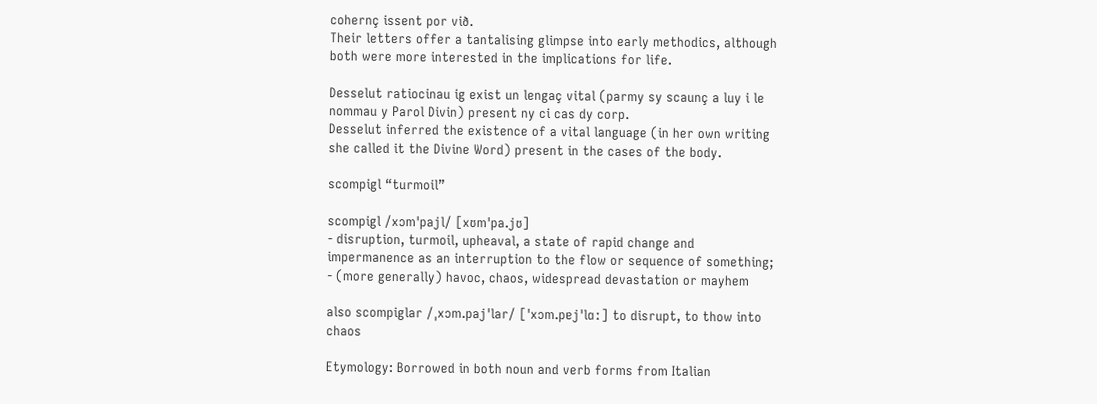cohernç issent por við.
Their letters offer a tantalising glimpse into early methodics, although both were more interested in the implications for life.

Desselut ratiocinau ig exist un lengaç vital (parmy sy scaunç a luy i le nommau y Parol Divin) present ny ci cas dy corp.
Desselut inferred the existence of a vital language (in her own writing she called it the Divine Word) present in the cases of the body.

scompigl “turmoil”

scompigl /xɔmˈpajl/ [xʊmˈpa.jʊ]
- disruption, turmoil, upheaval, a state of rapid change and impermanence as an interruption to the flow or sequence of something;
- (more generally) havoc, chaos, widespread devastation or mayhem

also scompiglar /ˌxɔm.pajˈlar/ [ˈxɔm.pɐjˈlɑː] to disrupt, to thow into chaos

Etymology: Borrowed in both noun and verb forms from Italian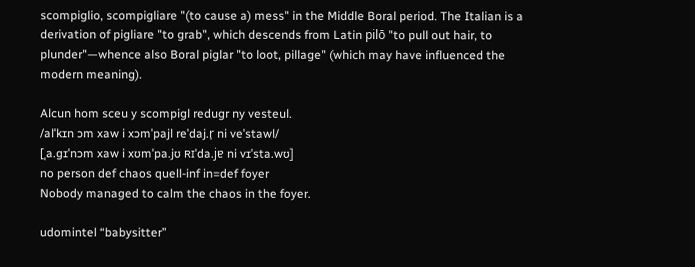scompiglio, scompigliare "(to cause a) mess" in the Middle Boral period. The Italian is a derivation of pigliare "to grab", which descends from Latin pilō "to pull out hair, to plunder"—whence also Boral piglar "to loot, pillage" (which may have influenced the modern meaning).

Alcun hom sceu y scompigl redugr ny vesteul.
/alˈkɪn ɔm xaw i xɔmˈpajl reˈdaj.r̩ ni veˈstawl/
[ˌa.gɪˈnɔm xaw i xʊmˈpa.jʊ ʀɪˈda.jɐ ni vɪˈsta.wʊ]
no person def chaos quell-inf in=def foyer
Nobody managed to calm the chaos in the foyer.

udomintel “babysitter”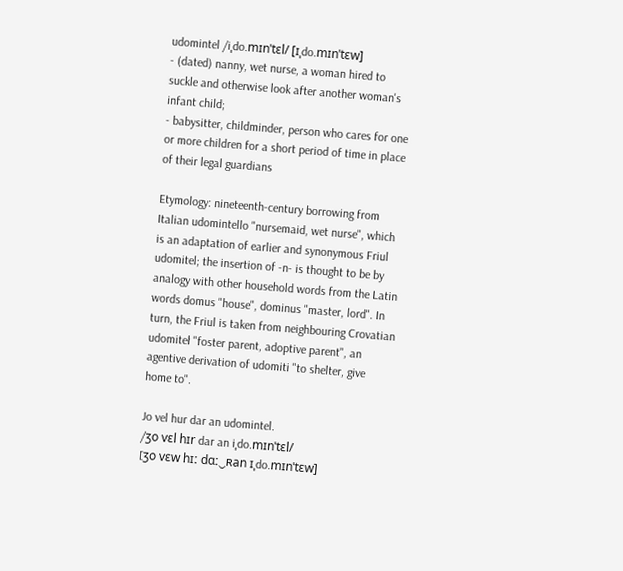udomintel /iˌdo.mɪnˈtɛl/ [ɪˌdo.mɪnˈtɛw]
- (dated) nanny, wet nurse, a woman hired to suckle and otherwise look after another woman's infant child;
- babysitter, childminder, person who cares for one or more children for a short period of time in place of their legal guardians

Etymology: nineteenth-century borrowing from Italian udomintello "nursemaid, wet nurse", which is an adaptation of earlier and synonymous Friul udomitel; the insertion of -n- is thought to be by analogy with other household words from the Latin words domus "house", dominus "master, lord". In turn, the Friul is taken from neighbouring Crovatian udomiteł "foster parent, adoptive parent", an agentive derivation of udomiti "to shelter, give home to".

Jo vel hur dar an udomintel.
/ʒo vɛl hɪr dar an iˌdo.mɪnˈtɛl/
[ʒo vɛw hɪː dɑː‿ʀan ɪˌdo.mɪnˈtɛw]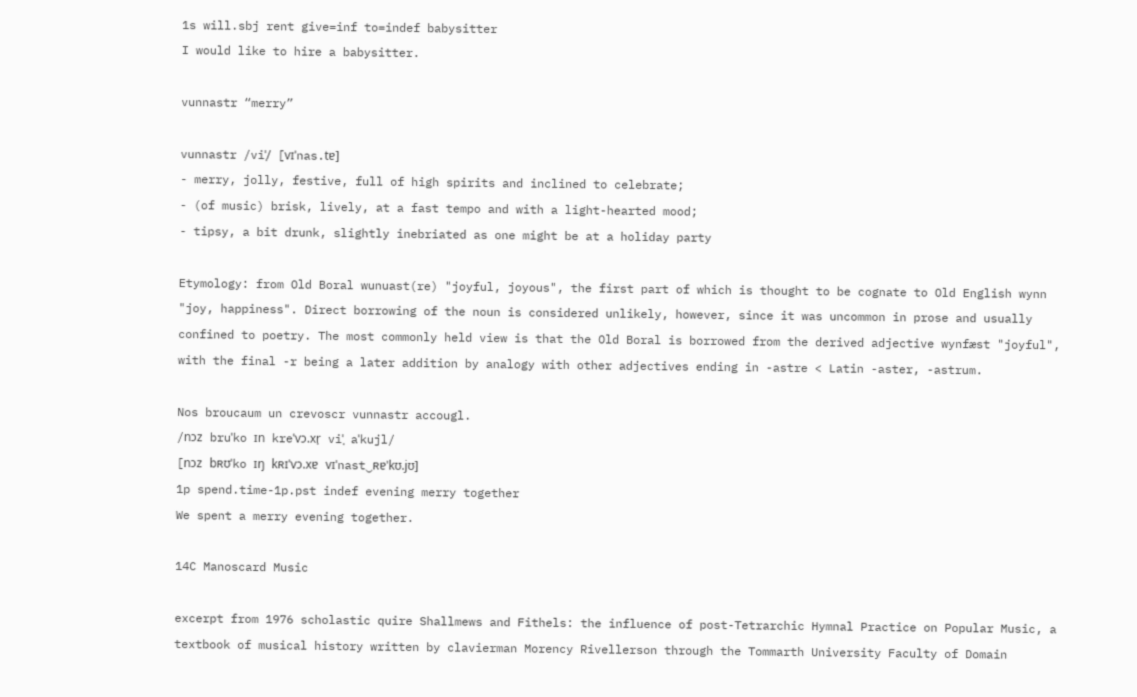1s will.sbj rent give=inf to=indef babysitter
I would like to hire a babysitter.

vunnastr “merry”

vunnastr /viˈ̩/ [vɪˈnas.tɐ]
- merry, jolly, festive, full of high spirits and inclined to celebrate;
- (of music) brisk, lively, at a fast tempo and with a light-hearted mood;
- tipsy, a bit drunk, slightly inebriated as one might be at a holiday party

Etymology: from Old Boral wunuast(re) "joyful, joyous", the first part of which is thought to be cognate to Old English wynn "joy, happiness". Direct borrowing of the noun is considered unlikely, however, since it was uncommon in prose and usually confined to poetry. The most commonly held view is that the Old Boral is borrowed from the derived adjective wynfæst "joyful", with the final -r being a later addition by analogy with other adjectives ending in -astre < Latin -aster, -astrum.

Nos broucaum un crevoscr vunnastr accougl.
/nɔz bruˈko ɪn kreˈvɔ.xr̩ viˈ̩ aˈkujl/
[nɔz bʀʊˈko ɪŋ kʀɪˈvɔ.xɐ vɪˈnast‿ʀɐˈkʊ.jʊ]
1p spend.time-1p.pst indef evening merry together
We spent a merry evening together.

14C Manoscard Music

excerpt from 1976 scholastic quire Shallmews and Fithels: the influence of post-Tetrarchic Hymnal Practice on Popular Music, a textbook of musical history written by clavierman Morency Rivellerson through the Tommarth University Faculty of Domain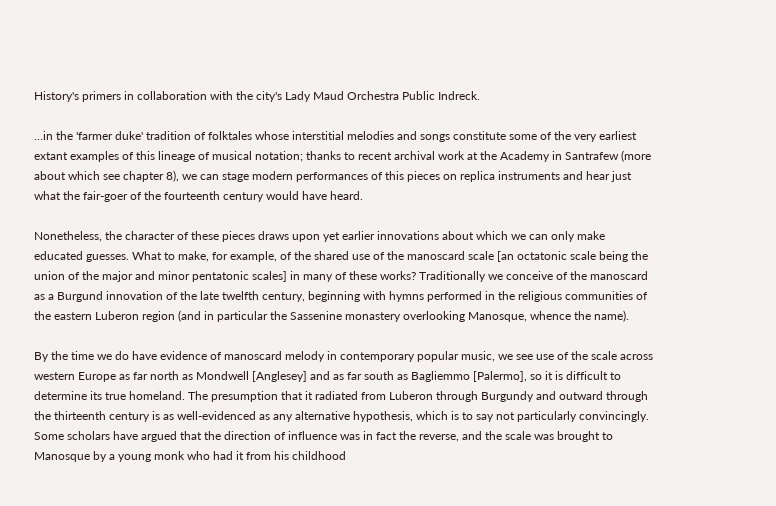History's primers in collaboration with the city's Lady Maud Orchestra Public Indreck.

…in the 'farmer duke' tradition of folktales whose interstitial melodies and songs constitute some of the very earliest extant examples of this lineage of musical notation; thanks to recent archival work at the Academy in Santrafew (more about which see chapter 8), we can stage modern performances of this pieces on replica instruments and hear just what the fair-goer of the fourteenth century would have heard.

Nonetheless, the character of these pieces draws upon yet earlier innovations about which we can only make educated guesses. What to make, for example, of the shared use of the manoscard scale [an octatonic scale being the union of the major and minor pentatonic scales] in many of these works? Traditionally we conceive of the manoscard as a Burgund innovation of the late twelfth century, beginning with hymns performed in the religious communities of the eastern Luberon region (and in particular the Sassenine monastery overlooking Manosque, whence the name).

By the time we do have evidence of manoscard melody in contemporary popular music, we see use of the scale across western Europe as far north as Mondwell [Anglesey] and as far south as Bagliemmo [Palermo], so it is difficult to determine its true homeland. The presumption that it radiated from Luberon through Burgundy and outward through the thirteenth century is as well-evidenced as any alternative hypothesis, which is to say not particularly convincingly. Some scholars have argued that the direction of influence was in fact the reverse, and the scale was brought to Manosque by a young monk who had it from his childhood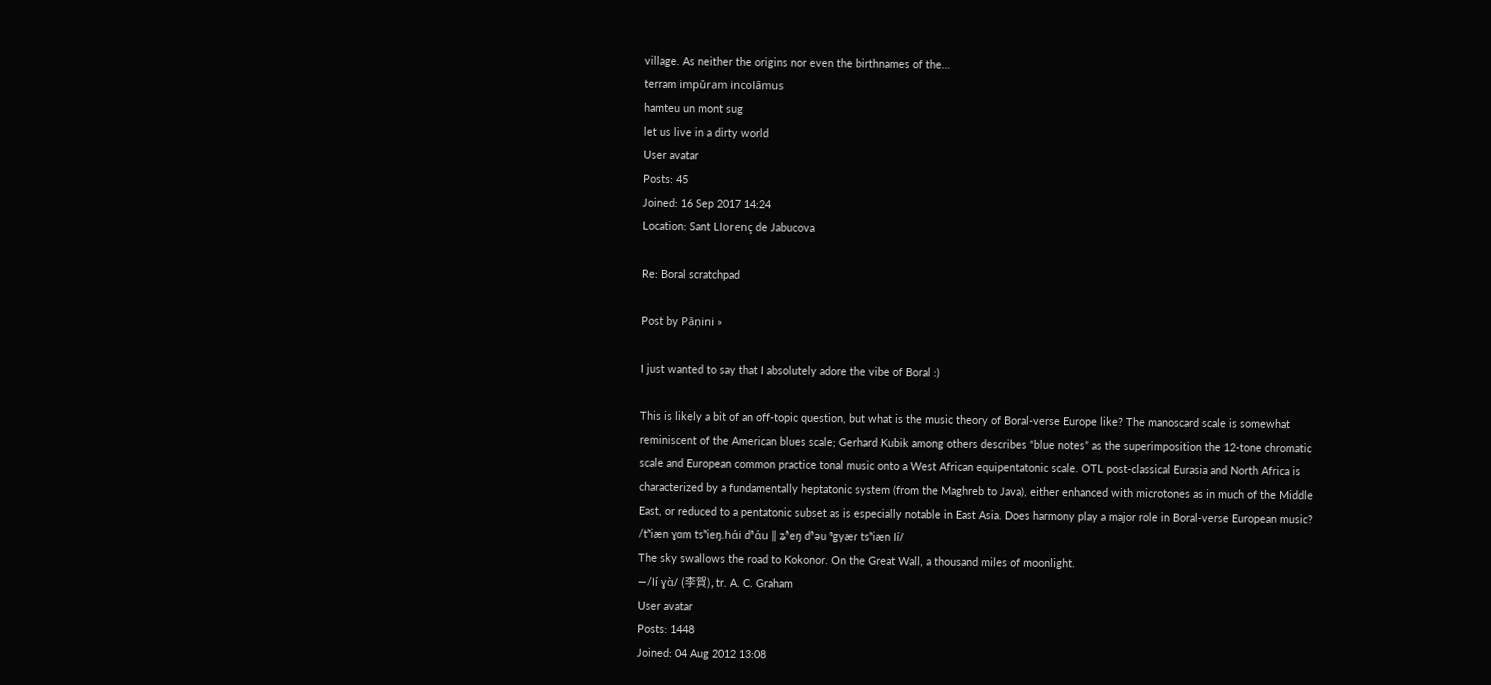village. As neither the origins nor even the birthnames of the…
terram impūram incolāmus
hamteu un mont sug
let us live in a dirty world
User avatar
Posts: 45
Joined: 16 Sep 2017 14:24
Location: Sant Llorenç de Jabucova

Re: Boral scratchpad

Post by Pāṇini »

I just wanted to say that I absolutely adore the vibe of Boral :)

This is likely a bit of an off-topic question, but what is the music theory of Boral-verse Europe like? The manoscard scale is somewhat reminiscent of the American blues scale; Gerhard Kubik among others describes “blue notes” as the superimposition the 12-tone chromatic scale and European common practice tonal music onto a West African equipentatonic scale. OTL post-classical Eurasia and North Africa is characterized by a fundamentally heptatonic system (from the Maghreb to Java), either enhanced with microtones as in much of the Middle East, or reduced to a pentatonic subset as is especially notable in East Asia. Does harmony play a major role in Boral-verse European music?
/tʰiæn ɣɑm tsʰieŋ.hɑ́i dʱɑ́u ‖ ʑʱeŋ dʱəu ᵑgyæɾ tsʰiæn lí/
The sky swallows the road to Kokonor. On the Great Wall, a thousand miles of moonlight.
—/lí ɣɑ̀/ (李賀), tr. A. C. Graham
User avatar
Posts: 1448
Joined: 04 Aug 2012 13:08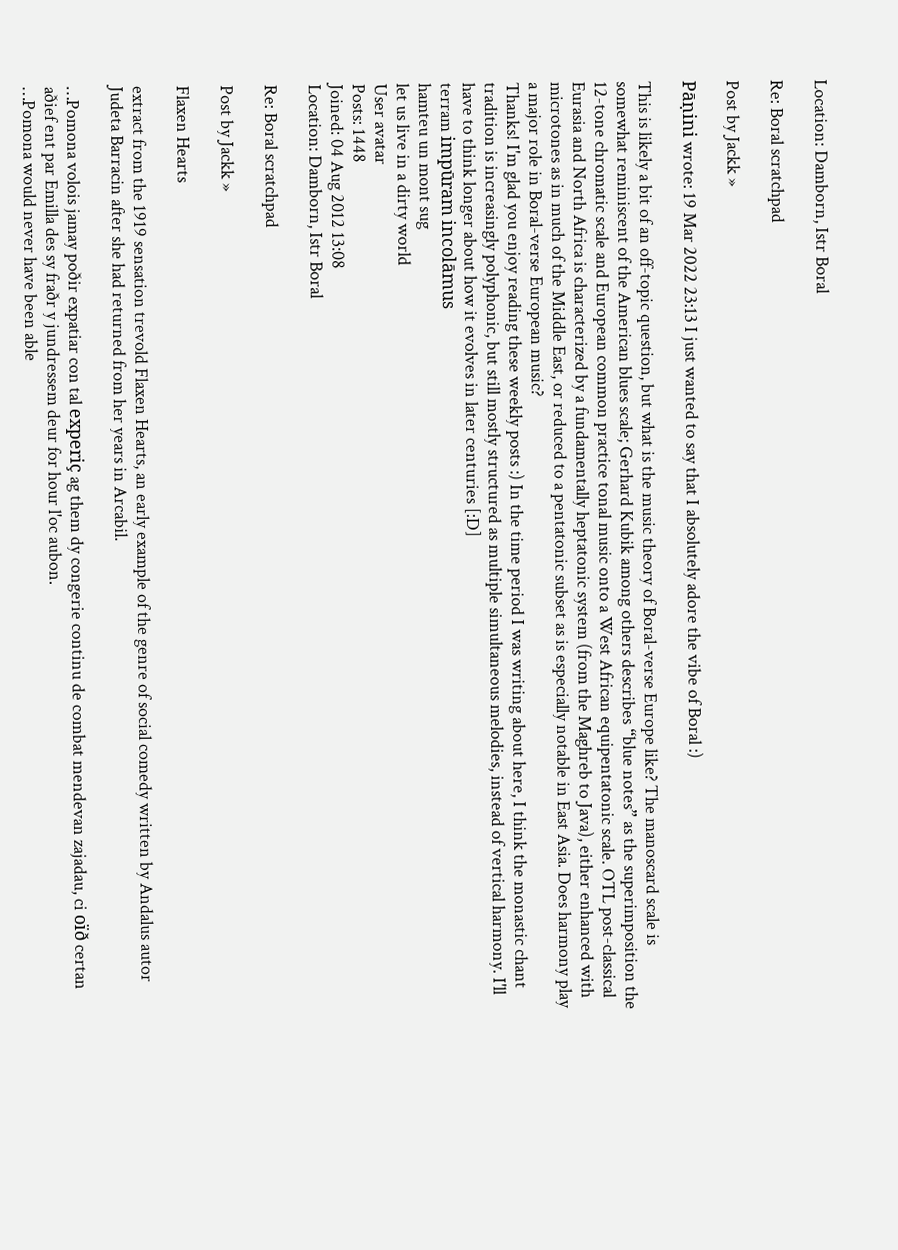Location: Damborn, Istr Boral

Re: Boral scratchpad

Post by Jackk »

Pāṇini wrote: 19 Mar 2022 23:13 I just wanted to say that I absolutely adore the vibe of Boral :)

This is likely a bit of an off-topic question, but what is the music theory of Boral-verse Europe like? The manoscard scale is somewhat reminiscent of the American blues scale; Gerhard Kubik among others describes “blue notes” as the superimposition the 12-tone chromatic scale and European common practice tonal music onto a West African equipentatonic scale. OTL post-classical Eurasia and North Africa is characterized by a fundamentally heptatonic system (from the Maghreb to Java), either enhanced with microtones as in much of the Middle East, or reduced to a pentatonic subset as is especially notable in East Asia. Does harmony play a major role in Boral-verse European music?
Thanks! I'm glad you enjoy reading these weekly posts :) In the time period I was writing about here, I think the monastic chant tradition is increasingly polyphonic, but still mostly structured as multiple simultaneous melodies, instead of vertical harmony. I'll have to think longer about how it evolves in later centuries [:D]
terram impūram incolāmus
hamteu un mont sug
let us live in a dirty world
User avatar
Posts: 1448
Joined: 04 Aug 2012 13:08
Location: Damborn, Istr Boral

Re: Boral scratchpad

Post by Jackk »

Flaxen Hearts

extract from the 1919 sensation trevold Flaxen Hearts, an early example of the genre of social comedy written by Andalus autor Judeta Barracin after she had returned from her years in Arcabil.

…Pomona volois jamay poðir expatiar con tal experiç ag them dy congerie continu de combat mendevan zajadau, ci oïð certan aðief ent par Emilla des sy fraðr y jundressem deur for hour l'oc aubon.
…Pomona would never have been able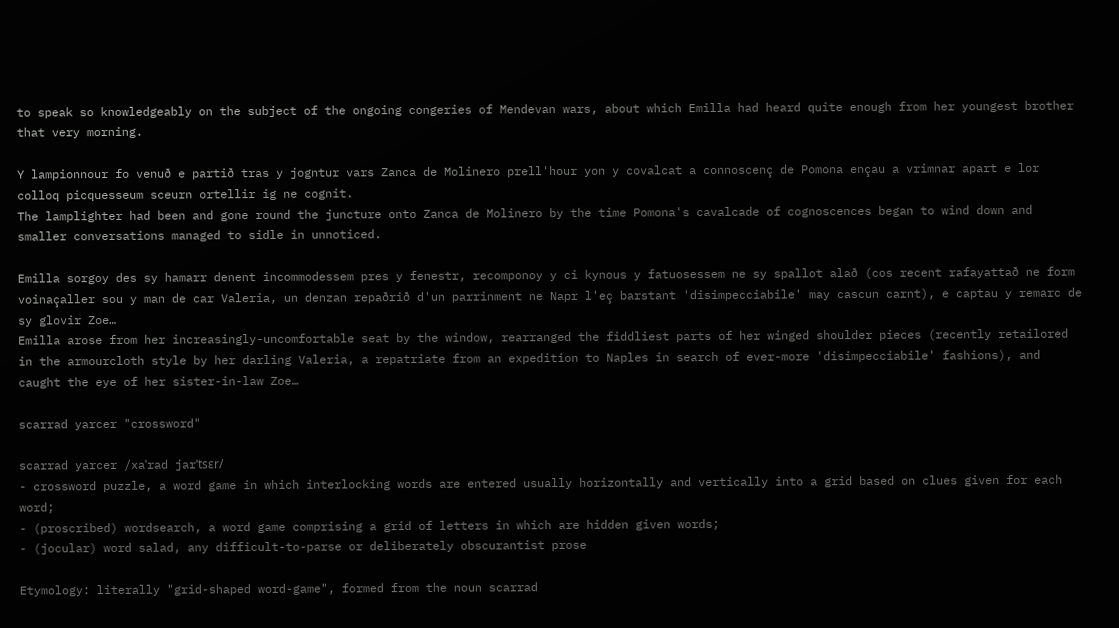to speak so knowledgeably on the subject of the ongoing congeries of Mendevan wars, about which Emilla had heard quite enough from her youngest brother that very morning.

Y lampionnour fo venuð e partið tras y jogntur vars Zanca de Molinero prell'hour yon y covalcat a connoscenç de Pomona ençau a vrimnar apart e lor colloq picquesseum sceurn ortellir ig ne cognit.
The lamplighter had been and gone round the juncture onto Zanca de Molinero by the time Pomona's cavalcade of cognoscences began to wind down and smaller conversations managed to sidle in unnoticed.

Emilla sorgoy des sy hamarr denent incommodessem pres y fenestr, recomponoy y ci kynous y fatuosessem ne sy spallot alað (cos recent rafayattað ne form voinaçaller sou y man de car Valeria, un denzan repaðrið d'un parrinment ne Napr l'eç barstant 'disimpecciabile' may cascun carnt), e captau y remarc de sy glovir Zoe…
Emilla arose from her increasingly-uncomfortable seat by the window, rearranged the fiddliest parts of her winged shoulder pieces (recently retailored in the armourcloth style by her darling Valeria, a repatriate from an expedition to Naples in search of ever-more 'disimpecciabile' fashions), and caught the eye of her sister-in-law Zoe…

scarrad yarcer "crossword"

scarrad yarcer /xaˈrad jarˈtsɛr/
- crossword puzzle, a word game in which interlocking words are entered usually horizontally and vertically into a grid based on clues given for each word;
- (proscribed) wordsearch, a word game comprising a grid of letters in which are hidden given words;
- (jocular) word salad, any difficult-to-parse or deliberately obscurantist prose

Etymology: literally "grid-shaped word-game", formed from the noun scarrad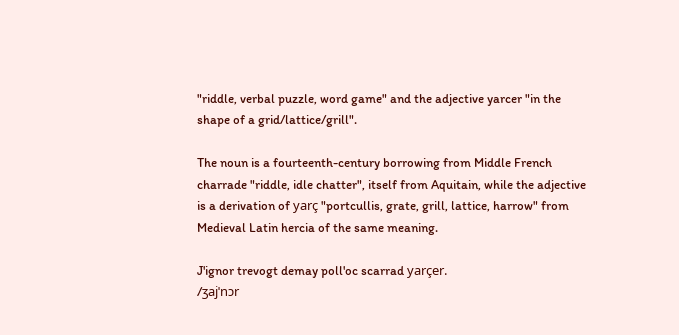"riddle, verbal puzzle, word game" and the adjective yarcer "in the shape of a grid/lattice/grill".

The noun is a fourteenth-century borrowing from Middle French charrade "riddle, idle chatter", itself from Aquitain, while the adjective is a derivation of yarç "portcullis, grate, grill, lattice, harrow" from Medieval Latin hercia of the same meaning.

J'ignor trevogt demay poll'oc scarrad yarçer.
/ʒajˈnɔr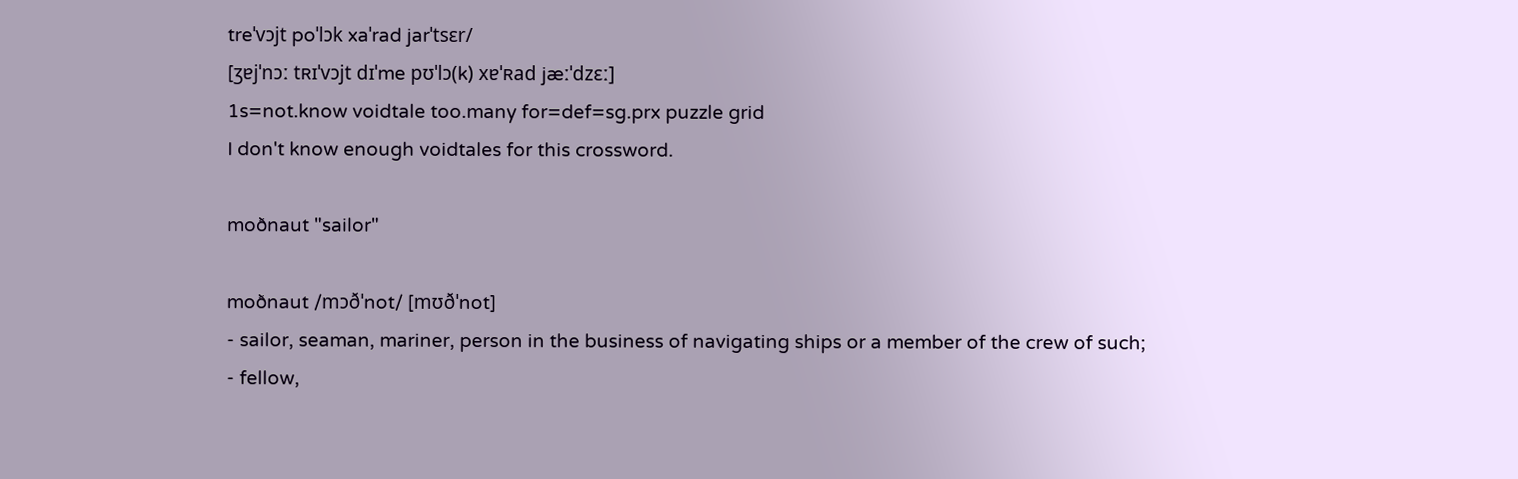treˈvɔjt poˈlɔk xaˈrad jarˈtsɛr/
[ʒɐjˈnɔː tʀɪˈvɔjt dɪˈme pʊˈlɔ(k) xɐˈʀad jæːˈdzɛː]
1s=not.know voidtale too.many for=def=sg.prx puzzle grid
I don't know enough voidtales for this crossword.

moðnaut "sailor"

moðnaut /mɔðˈnot/ [mʊðˈnot]
- sailor, seaman, mariner, person in the business of navigating ships or a member of the crew of such;
- fellow,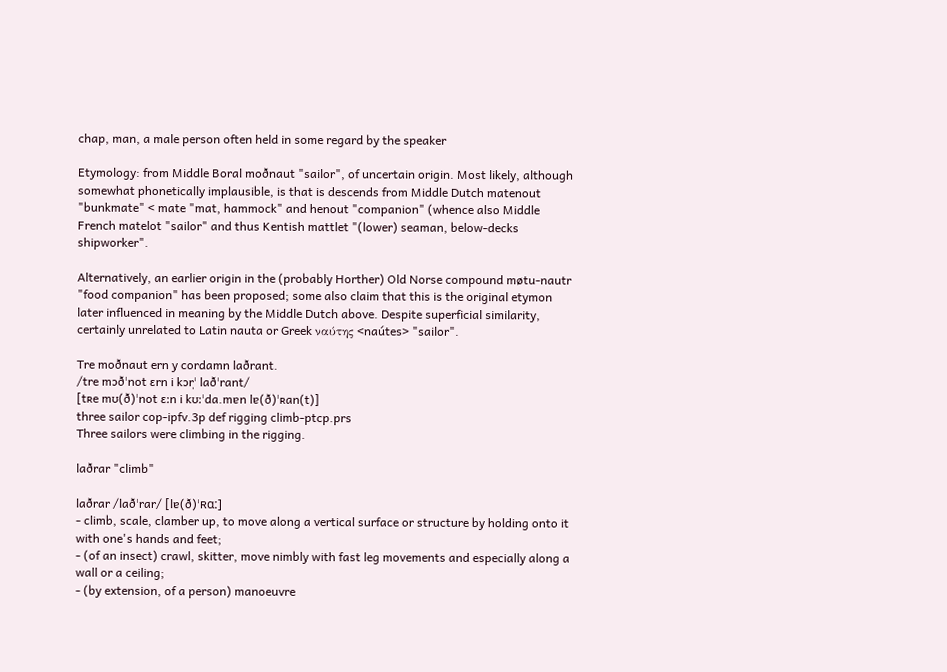chap, man, a male person often held in some regard by the speaker

Etymology: from Middle Boral moðnaut "sailor", of uncertain origin. Most likely, although somewhat phonetically implausible, is that is descends from Middle Dutch matenout "bunkmate" < mate "mat, hammock" and henout "companion" (whence also Middle French matelot "sailor" and thus Kentish mattlet "(lower) seaman, below-decks shipworker".

Alternatively, an earlier origin in the (probably Horther) Old Norse compound møtu-nautr "food companion" has been proposed; some also claim that this is the original etymon later influenced in meaning by the Middle Dutch above. Despite superficial similarity, certainly unrelated to Latin nauta or Greek ναύτης <naútes> "sailor".

Tre moðnaut ern y cordamn laðrant.
/tre mɔðˈnot ɛrn i kɔrˈ̩ laðˈrant/
[tʀe mʊ(ð)ˈnot ɛːn i kʊːˈda.mɐn lɐ(ð)ˈʀan(t)]
three sailor cop-ipfv.3p def rigging climb-ptcp.prs
Three sailors were climbing in the rigging.

laðrar "climb"

laðrar /laðˈrar/ [lɐ(ð)ˈʀɑː]
- climb, scale, clamber up, to move along a vertical surface or structure by holding onto it with one's hands and feet;
- (of an insect) crawl, skitter, move nimbly with fast leg movements and especially along a wall or a ceiling;
- (by extension, of a person) manoeuvre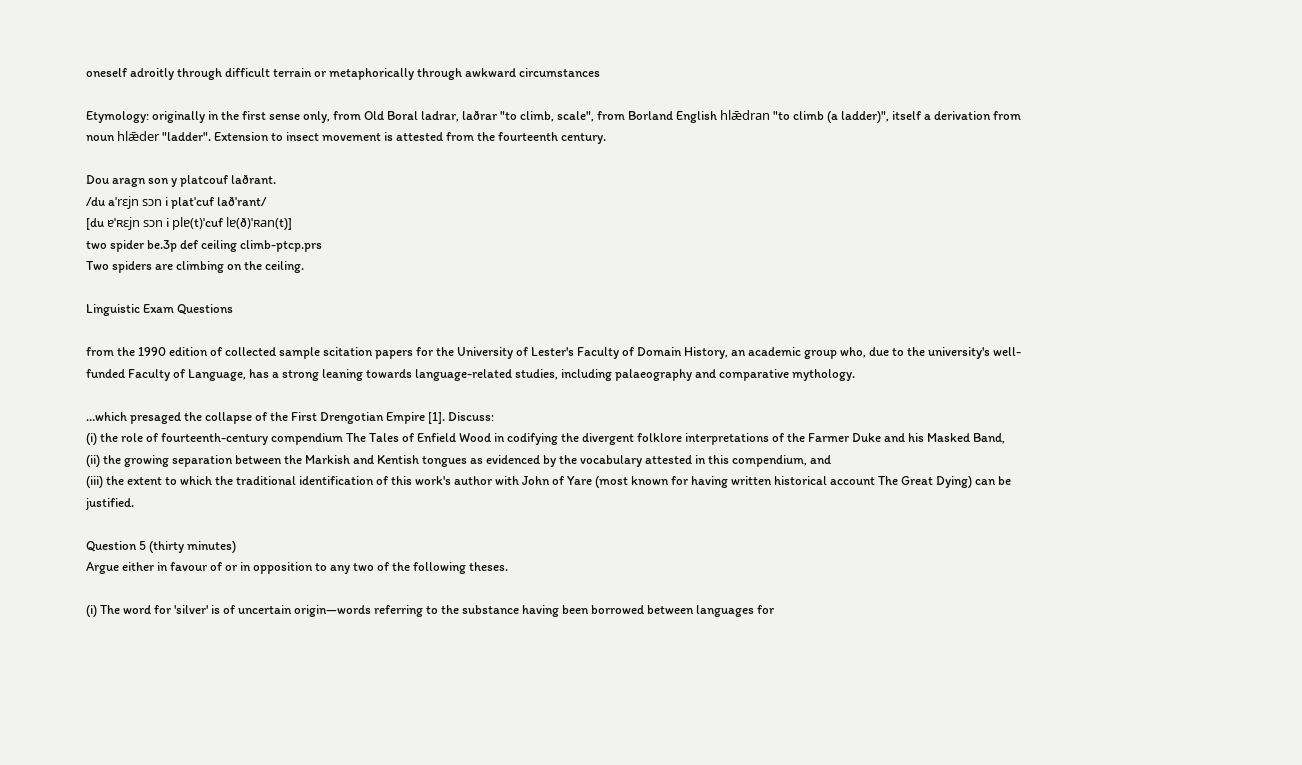oneself adroitly through difficult terrain or metaphorically through awkward circumstances

Etymology: originally in the first sense only, from Old Boral ladrar, laðrar "to climb, scale", from Borland English hlǣdran "to climb (a ladder)", itself a derivation from noun hlǣder "ladder". Extension to insect movement is attested from the fourteenth century.

Dou aragn son y platcouf laðrant.
/du aˈrɛjn sɔn i platˈcuf laðˈrant/
[du ɐˈʀɛjn sɔn i plɐ(t)ˈcuf lɐ(ð)ˈʀan(t)]
two spider be.3p def ceiling climb-ptcp.prs
Two spiders are climbing on the ceiling.

Linguistic Exam Questions

from the 1990 edition of collected sample scitation papers for the University of Lester's Faculty of Domain History, an academic group who, due to the university's well-funded Faculty of Language, has a strong leaning towards language-related studies, including palaeography and comparative mythology.

…which presaged the collapse of the First Drengotian Empire [1]. Discuss:
(i) the role of fourteenth-century compendium The Tales of Enfield Wood in codifying the divergent folklore interpretations of the Farmer Duke and his Masked Band,
(ii) the growing separation between the Markish and Kentish tongues as evidenced by the vocabulary attested in this compendium, and
(iii) the extent to which the traditional identification of this work's author with John of Yare (most known for having written historical account The Great Dying) can be justified.

Question 5 (thirty minutes)
Argue either in favour of or in opposition to any two of the following theses.

(i) The word for 'silver' is of uncertain origin—words referring to the substance having been borrowed between languages for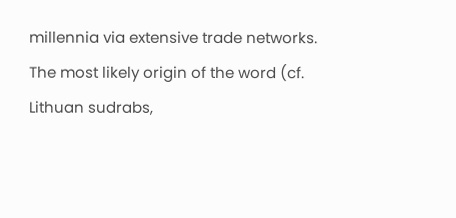millennia via extensive trade networks. The most likely origin of the word (cf. Lithuan sudrabs,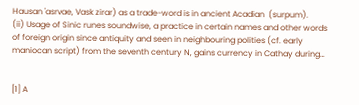Hausan 'asrvae, Vask zirar) as a trade-word is in ancient Acadian  (surpum).
(ii) Usage of Sinic runes soundwise, a practice in certain names and other words of foreign origin since antiquity and seen in neighbouring polities (cf. early maniocan script) from the seventh century N, gains currency in Cathay during…


[1] A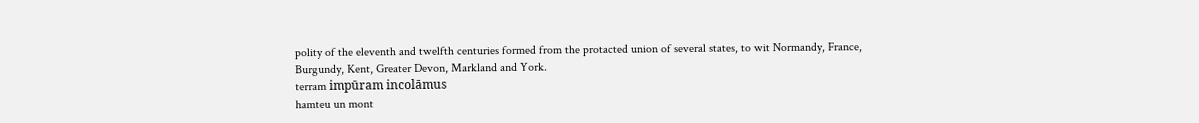polity of the eleventh and twelfth centuries formed from the protacted union of several states, to wit Normandy, France, Burgundy, Kent, Greater Devon, Markland and York.
terram impūram incolāmus
hamteu un mont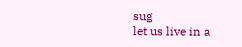sug
let us live in a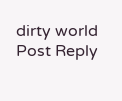dirty world
Post Reply